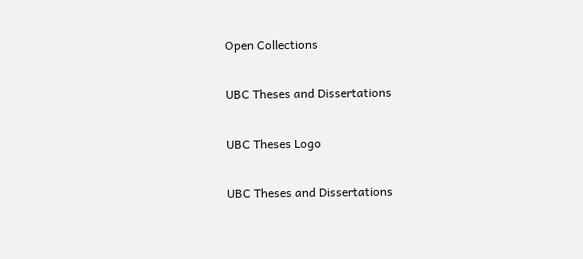Open Collections

UBC Theses and Dissertations

UBC Theses Logo

UBC Theses and Dissertations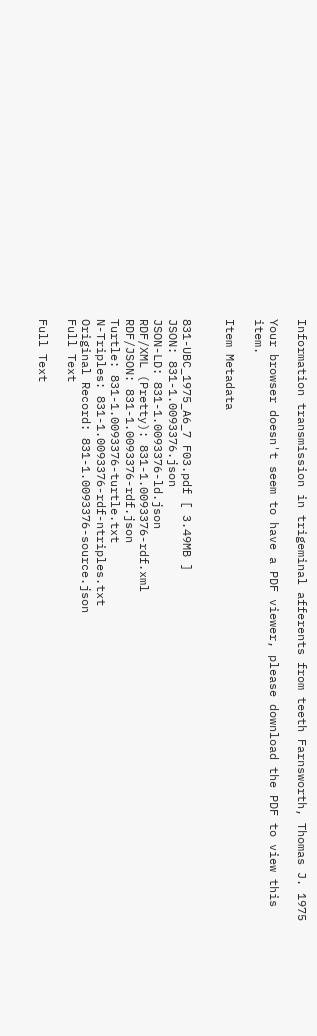Information transmission in trigeminal afferents from teeth Farnsworth, Thomas J. 1975

Your browser doesn't seem to have a PDF viewer, please download the PDF to view this item.

Item Metadata


831-UBC_1975_A6_7 F03.pdf [ 3.49MB ]
JSON: 831-1.0093376.json
JSON-LD: 831-1.0093376-ld.json
RDF/XML (Pretty): 831-1.0093376-rdf.xml
RDF/JSON: 831-1.0093376-rdf.json
Turtle: 831-1.0093376-turtle.txt
N-Triples: 831-1.0093376-rdf-ntriples.txt
Original Record: 831-1.0093376-source.json
Full Text

Full Text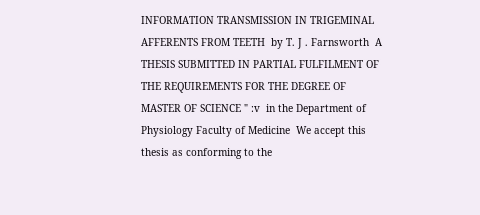INFORMATION TRANSMISSION IN TRIGEMINAL AFFERENTS FROM TEETH  by T. J . Farnsworth  A THESIS SUBMITTED IN PARTIAL FULFILMENT OF THE REQUIREMENTS FOR THE DEGREE OF MASTER OF SCIENCE " :v  in the Department of Physiology Faculty of Medicine  We accept this thesis as conforming to the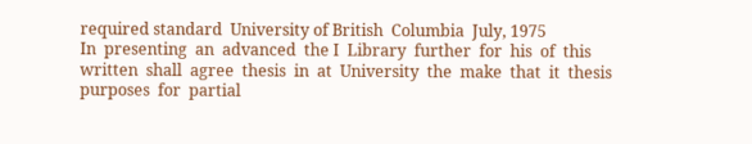required standard  University of British  Columbia  July, 1975
In  presenting  an  advanced  the I  Library  further  for  his  of  this  written  shall  agree  thesis  in  at  University  the  make  that  it  thesis  purposes  for  partial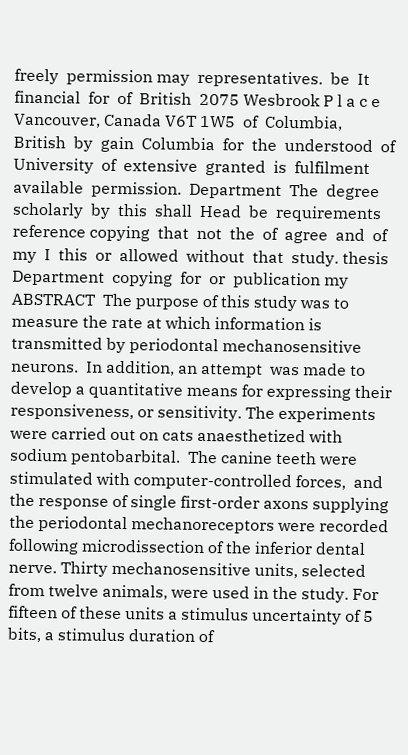freely  permission may  representatives.  be  It  financial  for  of  British  2075 Wesbrook P l a c e Vancouver, Canada V6T 1W5  of  Columbia,  British  by  gain  Columbia  for  the  understood  of  University  of  extensive  granted  is  fulfilment  available  permission.  Department  The  degree  scholarly  by  this  shall  Head  be  requirements  reference copying  that  not  the  of  agree  and  of my  I  this  or  allowed  without  that  study. thesis  Department  copying  for  or  publication my
ABSTRACT  The purpose of this study was to measure the rate at which information is transmitted by periodontal mechanosensitive neurons.  In addition, an attempt  was made to develop a quantitative means for expressing their responsiveness, or sensitivity. The experiments were carried out on cats anaesthetized with sodium pentobarbital.  The canine teeth were stimulated with computer-controlled forces,  and the response of single first-order axons supplying the periodontal mechanoreceptors were recorded following microdissection of the inferior dental nerve. Thirty mechanosensitive units, selected from twelve animals, were used in the study. For fifteen of these units a stimulus uncertainty of 5 bits, a stimulus duration of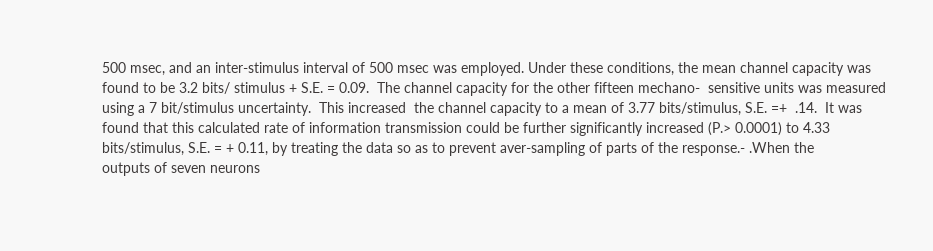500 msec, and an inter-stimulus interval of 500 msec was employed. Under these conditions, the mean channel capacity was found to be 3.2 bits/ stimulus + S.E. = 0.09.  The channel capacity for the other fifteen mechano-  sensitive units was measured using a 7 bit/stimulus uncertainty.  This increased  the channel capacity to a mean of 3.77 bits/stimulus, S.E. =+  .14.  It was  found that this calculated rate of information transmission could be further significantly increased (P.> 0.0001) to 4.33 bits/stimulus, S.E. = + 0.11, by treating the data so as to prevent aver-sampling of parts of the response.- .When the
outputs of seven neurons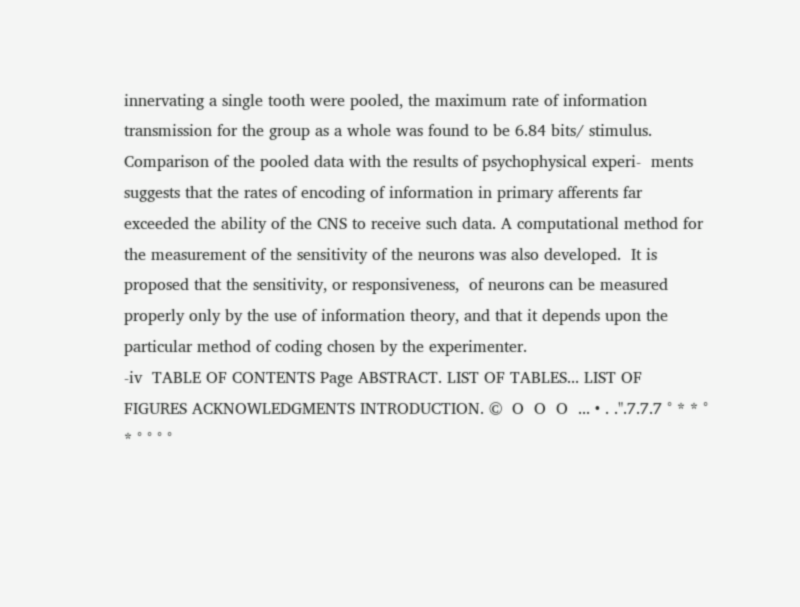innervating a single tooth were pooled, the maximum rate of information transmission for the group as a whole was found to be 6.84 bits/ stimulus.  Comparison of the pooled data with the results of psychophysical experi-  ments suggests that the rates of encoding of information in primary afferents far exceeded the ability of the CNS to receive such data. A computational method for the measurement of the sensitivity of the neurons was also developed.  It is proposed that the sensitivity, or responsiveness,  of neurons can be measured properly only by the use of information theory, and that it depends upon the particular method of coding chosen by the experimenter.
-iv  TABLE OF CONTENTS Page ABSTRACT. LIST OF TABLES... LIST OF FIGURES ACKNOWLEDGMENTS INTRODUCTION. ©  O  O  O  ... • . .".7.7.7 ° * * ° * ° ° ° °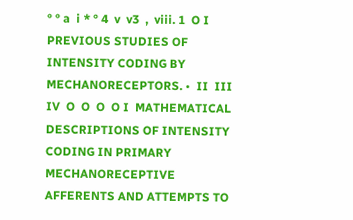° ° a  i * ° 4  v  v3  ,  viii. 1  O I  PREVIOUS STUDIES OF INTENSITY CODING BY MECHANORECEPTORS. •  II  III  IV  O  O  O  O I  MATHEMATICAL DESCRIPTIONS OF INTENSITY CODING IN PRIMARY MECHANORECEPTIVE AFFERENTS AND ATTEMPTS TO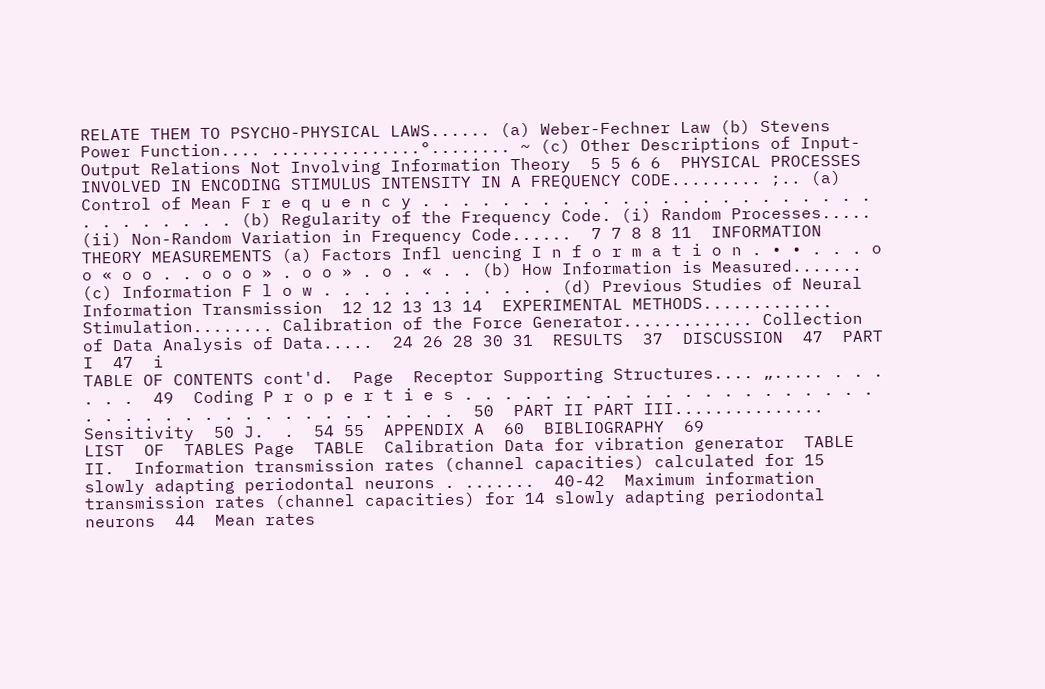RELATE THEM TO PSYCHO-PHYSICAL LAWS...... (a) Weber-Fechner Law (b) Stevens Power Function.... ...............°........ ~ (c) Other Descriptions of Input-Output Relations Not Involving Information Theory  5 5 6 6  PHYSICAL PROCESSES INVOLVED IN ENCODING STIMULUS INTENSITY IN A FREQUENCY CODE......... ;.. (a) Control of Mean F r e q u e n c y . . . . . . . . . . . . . . . . . . . . . . . . . . . . . . . (b) Regularity of the Frequency Code. (i) Random Processes..... (ii) Non-Random Variation in Frequency Code......  7 7 8 8 11  INFORMATION THEORY MEASUREMENTS (a) Factors Infl uencing I n f o r m a t i o n . • • . . . o o « o o . . o o o » . o o » . o . « . . (b) How Information is Measured....... (c) Information F l o w . . . . . . . . . . . . (d) Previous Studies of Neural Information Transmission  12 12 13 13 14  EXPERIMENTAL METHODS............. Stimulation........ Calibration of the Force Generator............. Collection of Data Analysis of Data.....  24 26 28 30 31  RESULTS  37  DISCUSSION  47  PART I  47  i
TABLE OF CONTENTS cont'd.  Page  Receptor Supporting Structures.... „..... . . . . . .  49  Coding P r o p e r t i e s . . . . . . . . . . . . . . . . . . . . . . . . . . . . . . . . . . . . . . . .  50  PART II PART III............... Sensitivity  50 J.  .  54 55  APPENDIX A  60  BIBLIOGRAPHY  69
LIST  OF  TABLES Page  TABLE  Calibration Data for vibration generator  TABLE II.  Information transmission rates (channel capacities) calculated for 15 slowly adapting periodontal neurons . .......  40-42  Maximum information transmission rates (channel capacities) for 14 slowly adapting periodontal neurons  44  Mean rates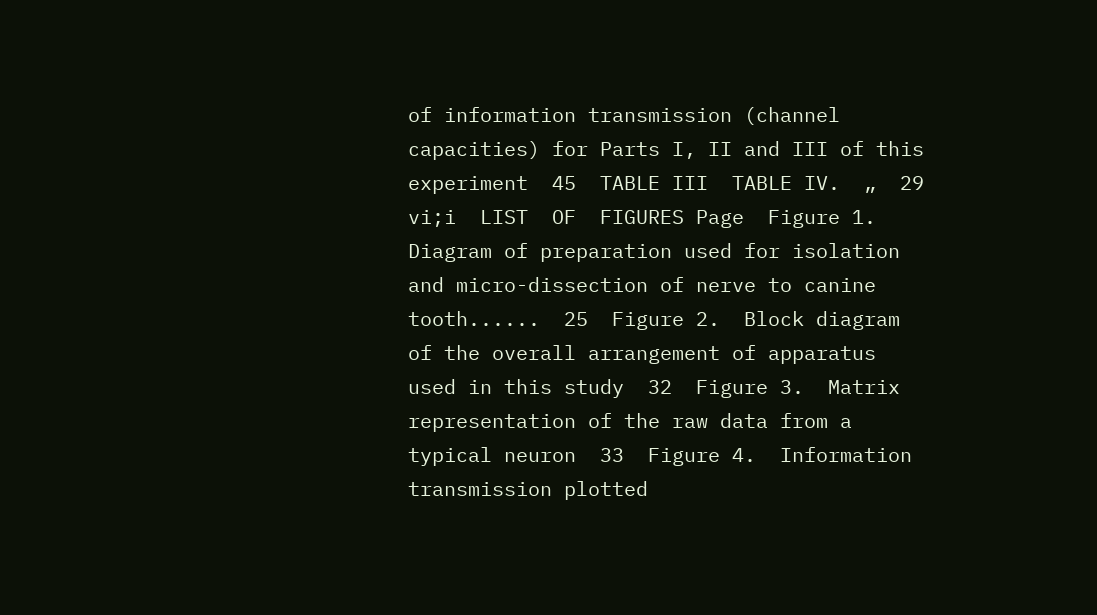of information transmission (channel capacities) for Parts I, II and III of this experiment  45  TABLE III  TABLE IV.  „  29
vi;i  LIST  OF  FIGURES Page  Figure 1.  Diagram of preparation used for isolation and micro-dissection of nerve to canine tooth......  25  Figure 2.  Block diagram of the overall arrangement of apparatus used in this study  32  Figure 3.  Matrix representation of the raw data from a typical neuron  33  Figure 4.  Information transmission plotted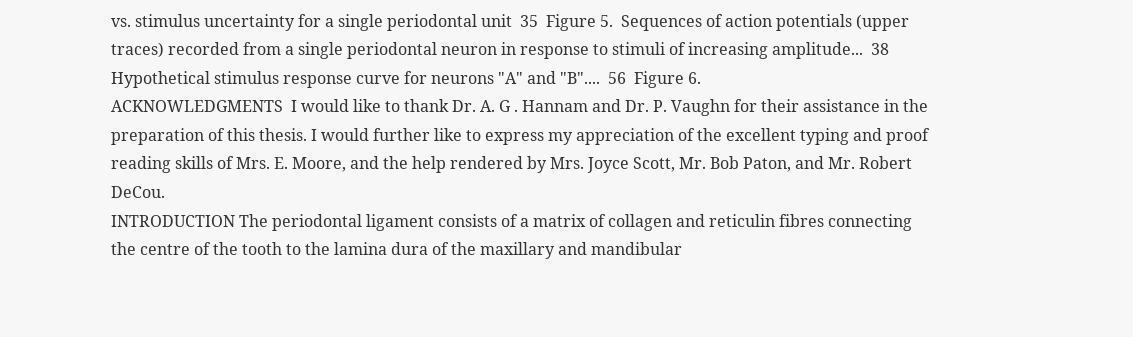vs. stimulus uncertainty for a single periodontal unit  35  Figure 5.  Sequences of action potentials (upper traces) recorded from a single periodontal neuron in response to stimuli of increasing amplitude...  38  Hypothetical stimulus response curve for neurons "A" and "B"....  56  Figure 6.
ACKNOWLEDGMENTS  I would like to thank Dr. A. G . Hannam and Dr. P. Vaughn for their assistance in the preparation of this thesis. I would further like to express my appreciation of the excellent typing and proof reading skills of Mrs. E. Moore, and the help rendered by Mrs. Joyce Scott, Mr. Bob Paton, and Mr. Robert DeCou.
INTRODUCTION The periodontal ligament consists of a matrix of collagen and reticulin fibres connecting the centre of the tooth to the lamina dura of the maxillary and mandibular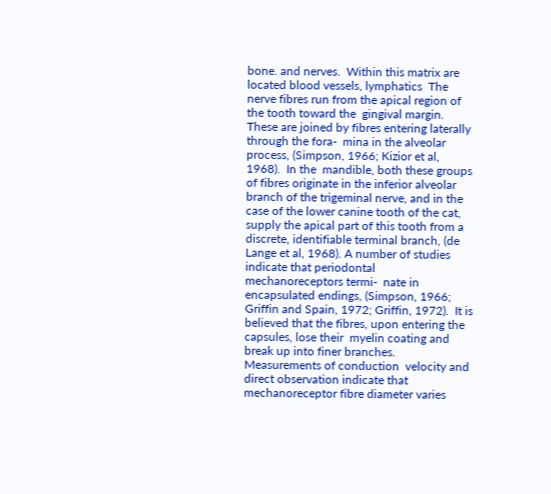bone. and nerves.  Within this matrix are located blood vessels, lymphatics  The nerve fibres run from the apical region of the tooth toward the  gingival margin.  These are joined by fibres entering laterally through the fora-  mina in the alveolar process, (Simpson, 1966; Kizior et al, 1968).  In the  mandible, both these groups of fibres originate in the inferior alveolar branch of the trigeminal nerve, and in the case of the lower canine tooth of the cat, supply the apical part of this tooth from a discrete, identifiable terminal branch, (de  Lange et al, 1968). A number of studies indicate that periodontal mechanoreceptors termi-  nate in encapsulated endings, (Simpson, 1966; Griffin and Spain, 1972; Griffin, 1972).  It is believed that the fibres, upon entering the capsules, lose their  myelin coating and break up into finer branches.  Measurements of conduction  velocity and direct observation indicate that mechanoreceptor fibre diameter varies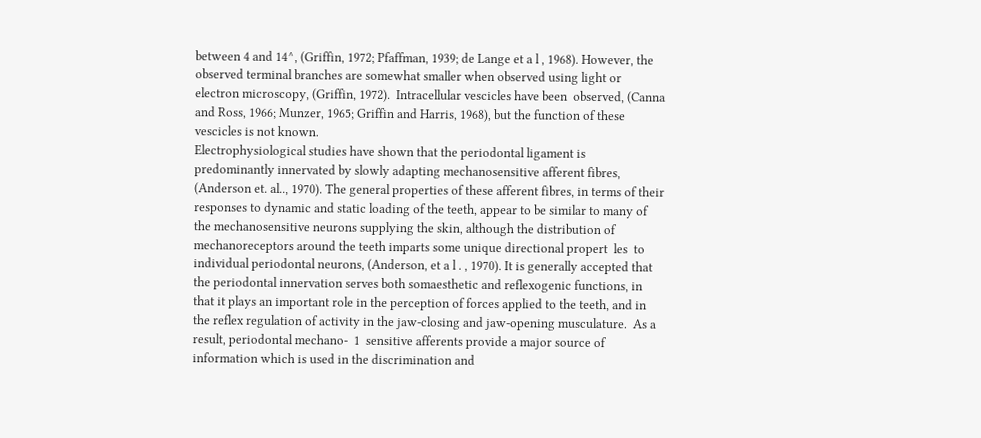between 4 and 14^, (Griffin, 1972; Pfaffman, 1939; de Lange et a l , 1968). However, the observed terminal branches are somewhat smaller when observed using light or electron microscopy, (Griffin, 1972).  Intracellular vescicles have been  observed, (Canna and Ross, 1966; Munzer, 1965; Griffin and Harris, 1968), but the function of these vescicles is not known.
Electrophysiological studies have shown that the periodontal ligament is predominantly innervated by slowly adapting mechanosensitive afferent fibres, (Anderson et. al.., 1970). The general properties of these afferent fibres, in terms of their responses to dynamic and static loading of the teeth, appear to be similar to many of the mechanosensitive neurons supplying the skin, although the distribution of mechanoreceptors around the teeth imparts some unique directional propert  les  to individual periodontal neurons, (Anderson, et a l . , 1970). It is generally accepted that the periodontal innervation serves both somaesthetic and reflexogenic functions, in that it plays an important role in the perception of forces applied to the teeth, and in the reflex regulation of activity in the jaw-closing and jaw-opening musculature.  As a result, periodontal mechano-  1  sensitive afferents provide a major source of information which is used in the discrimination and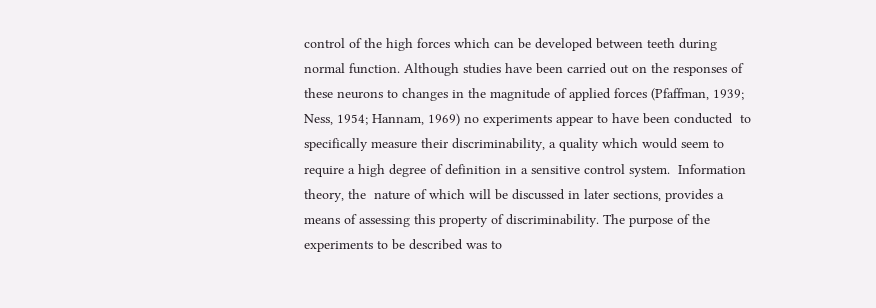control of the high forces which can be developed between teeth during normal function. Although studies have been carried out on the responses of these neurons to changes in the magnitude of applied forces (Pfaffman, 1939; Ness, 1954; Hannam, 1969) no experiments appear to have been conducted  to  specifically measure their discriminability, a quality which would seem to require a high degree of definition in a sensitive control system.  Information theory, the  nature of which will be discussed in later sections, provides a means of assessing this property of discriminability. The purpose of the experiments to be described was to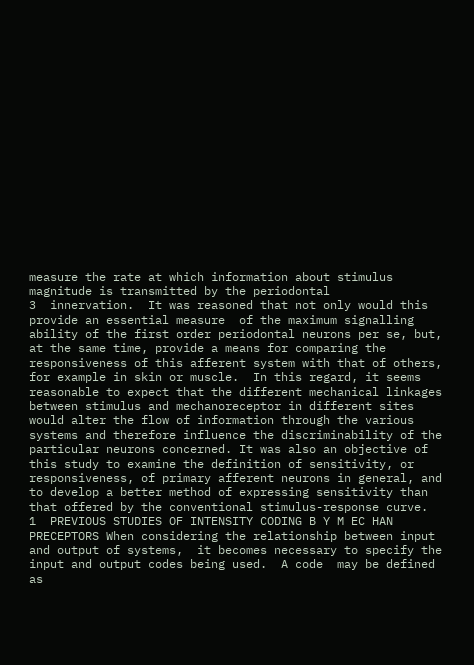measure the rate at which information about stimulus magnitude is transmitted by the periodontal
3  innervation.  It was reasoned that not only would this provide an essential measure  of the maximum signalling ability of the first order periodontal neurons per se, but, at the same time, provide a means for comparing the responsiveness of this afferent system with that of others, for example in skin or muscle.  In this regard, it seems  reasonable to expect that the different mechanical linkages between stimulus and mechanoreceptor in different sites would alter the flow of information through the various systems and therefore influence the discriminability of the particular neurons concerned. It was also an objective of this study to examine the definition of sensitivity, or responsiveness, of primary afferent neurons in general, and to develop a better method of expressing sensitivity than that offered by the conventional stimulus-response curve.  1  PREVIOUS STUDIES OF INTENSITY CODING B Y M EC HAN PRECEPTORS When considering the relationship between input and output of systems,  it becomes necessary to specify the input and output codes being used.  A code  may be defined as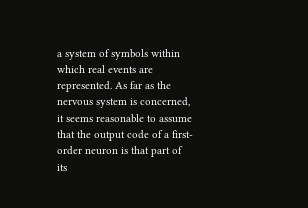a system of symbols within which real events are represented. As far as the nervous system is concerned, it seems reasonable to assume that the output code of a first-order neuron is that part of its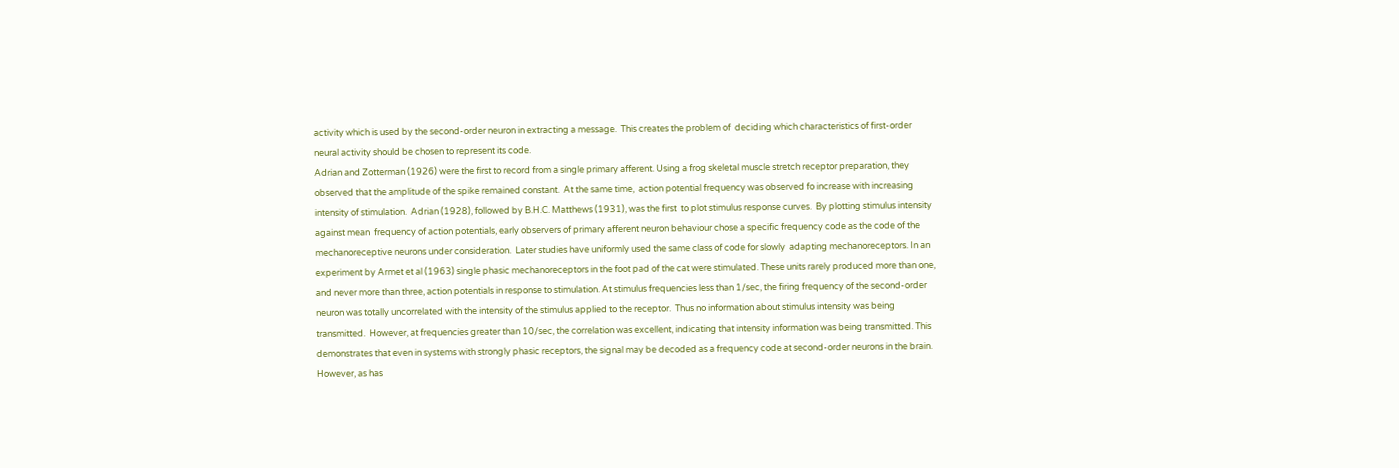activity which is used by the second-order neuron in extracting a message.  This creates the problem of  deciding which characteristics of first-order neural activity should be chosen to represent its code.
Adrian and Zotterman (1926) were the first to record from a single primary afferent. Using a frog skeletal muscle stretch receptor preparation, they observed that the amplitude of the spike remained constant.  At the same time,  action potential frequency was observed fo increase with increasing intensity of stimulation.  Adrian (1928), followed by B.H.C. Matthews (1931), was the first  to plot stimulus response curves.  By plotting stimulus intensity against mean  frequency of action potentials, early observers of primary afferent neuron behaviour chose a specific frequency code as the code of the mechanoreceptive neurons under consideration.  Later studies have uniformly used the same class of code for slowly  adapting mechanoreceptors. In an experiment by Armet et al (1963) single phasic mechanoreceptors in the foot pad of the cat were stimulated. These units rarely produced more than one, and never more than three, action potentials in response to stimulation. At stimulus frequencies less than 1/sec, the firing frequency of the second-order neuron was totally uncorrelated with the intensity of the stimulus applied to the receptor.  Thus no information about stimulus intensity was being transmitted.  However, at frequencies greater than 10/sec, the correlation was excellent, indicating that intensity information was being transmitted. This demonstrates that even in systems with strongly phasic receptors, the signal may be decoded as a frequency code at second-order neurons in the brain. However, as has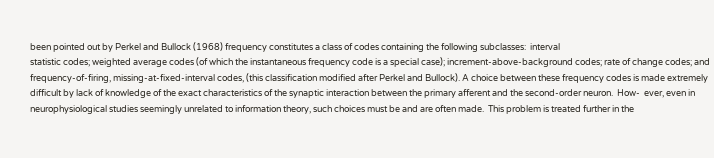been pointed out by Perkel and Bullock (1968) frequency constitutes a class of codes containing the following subclasses:  interval
statistic codes; weighted average codes (of which the instantaneous frequency code is a special case); increment-above-background codes; rate of change codes; and frequency-of-firing, missing-at-fixed-interval codes, (this classification modified after Perkel and Bullock). A choice between these frequency codes is made extremely difficult by lack of knowledge of the exact characteristics of the synaptic interaction between the primary afferent and the second-order neuron.  How-  ever, even in neurophysiological studies seemingly unrelated to information theory, such choices must be and are often made.  This problem is treated further in the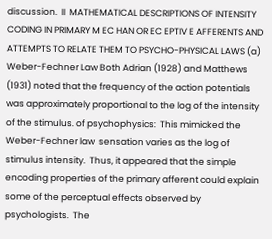discussion.  II  MATHEMATICAL DESCRIPTIONS OF INTENSITY CODING IN PRIMARY M EC HAN OR EC EPTIV E AFFERENTS AND ATTEMPTS TO RELATE THEM TO PSYCHO-PHYSICAL LAWS (a)  Weber-Fechner Law Both Adrian (1928) and Matthews (1931) noted that the frequency of the action potentials was approximately proportional to the log of the intensity of the stimulus. of psychophysics:  This mimicked the Weber-Fechner law  sensation varies as the log of stimulus intensity.  Thus, it appeared that the simple encoding properties of the primary afferent could explain some of the perceptual effects observed by psychologists.  The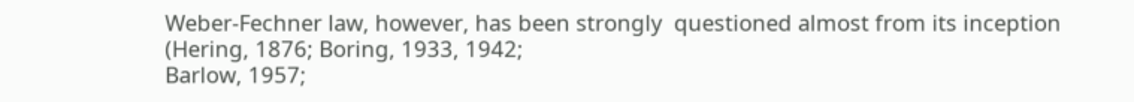Weber-Fechner law, however, has been strongly  questioned almost from its inception (Hering, 1876; Boring, 1933, 1942;
Barlow, 1957;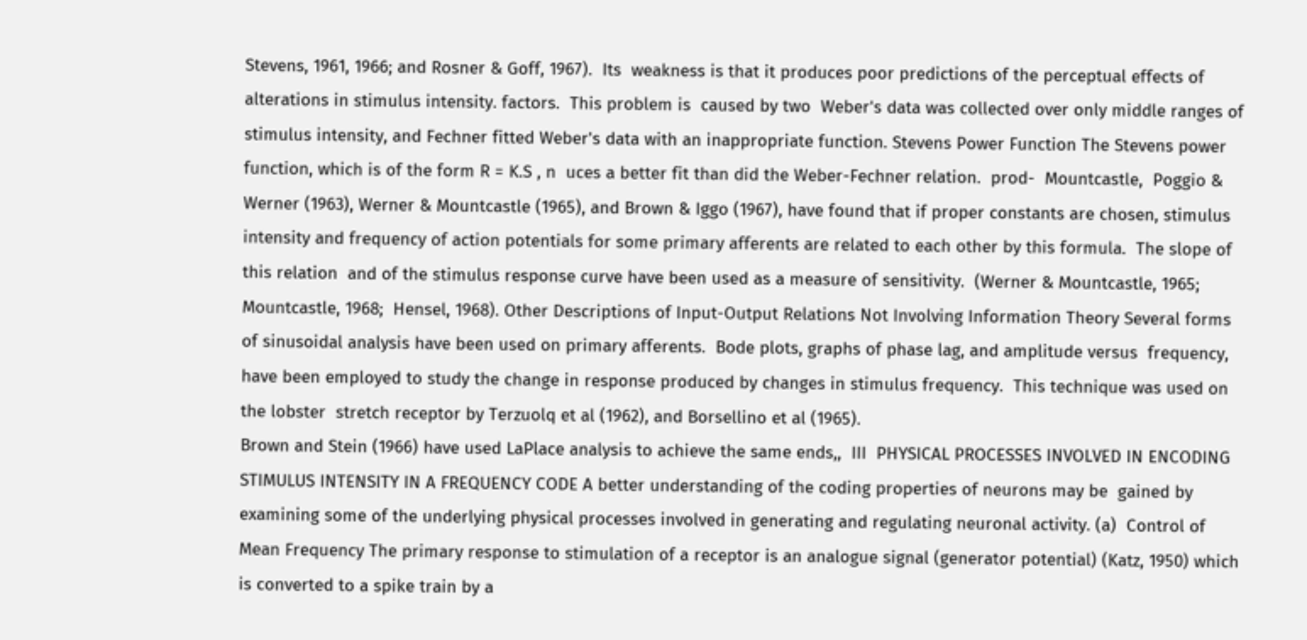Stevens, 1961, 1966; and Rosner & Goff, 1967).  Its  weakness is that it produces poor predictions of the perceptual effects of alterations in stimulus intensity. factors.  This problem is  caused by two  Weber's data was collected over only middle ranges of  stimulus intensity, and Fechner fitted Weber's data with an inappropriate function. Stevens Power Function The Stevens power function, which is of the form R = K.S , n  uces a better fit than did the Weber-Fechner relation.  prod-  Mountcastle,  Poggio & Werner (1963), Werner & Mountcastle (1965), and Brown & Iggo (1967), have found that if proper constants are chosen, stimulus intensity and frequency of action potentials for some primary afferents are related to each other by this formula.  The slope of this relation  and of the stimulus response curve have been used as a measure of sensitivity.  (Werner & Mountcastle, 1965; Mountcastle, 1968;  Hensel, 1968). Other Descriptions of Input-Output Relations Not Involving Information Theory Several forms of sinusoidal analysis have been used on primary afferents.  Bode plots, graphs of phase lag, and amplitude versus  frequency, have been employed to study the change in response produced by changes in stimulus frequency.  This technique was used on the lobster  stretch receptor by Terzuolq et al (1962), and Borsellino et al (1965).
Brown and Stein (1966) have used LaPlace analysis to achieve the same ends,,  III  PHYSICAL PROCESSES INVOLVED IN ENCODING STIMULUS INTENSITY IN A FREQUENCY CODE A better understanding of the coding properties of neurons may be  gained by examining some of the underlying physical processes involved in generating and regulating neuronal activity. (a)  Control of Mean Frequency The primary response to stimulation of a receptor is an analogue signal (generator potential) (Katz, 1950) which is converted to a spike train by a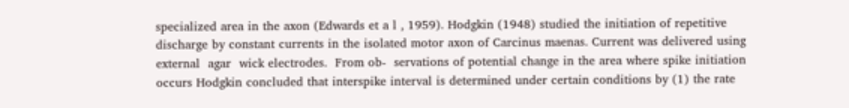specialized area in the axon (Edwards et a l , 1959). Hodgkin (1948) studied the initiation of repetitive discharge by constant currents in the isolated motor axon of Carcinus maenas. Current was delivered using external  agar  wick electrodes.  From ob-  servations of potential change in the area where spike initiation occurs Hodgkin concluded that interspike interval is determined under certain conditions by (1) the rate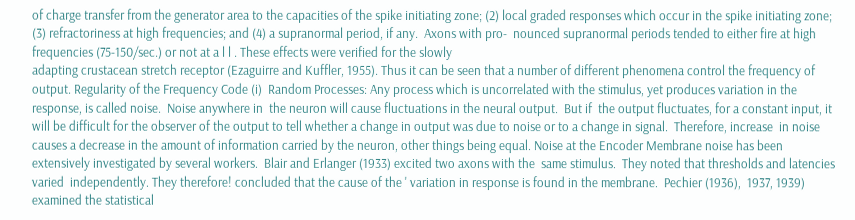of charge transfer from the generator area to the capacities of the spike initiating zone; (2) local graded responses which occur in the spike initiating zone; (3) refractoriness at high frequencies; and (4) a supranormal period, if any.  Axons with pro-  nounced supranormal periods tended to either fire at high frequencies (75-150/sec.) or not at a l l . These effects were verified for the slowly
adapting crustacean stretch receptor (Ezaguirre and Kuffler, 1955). Thus it can be seen that a number of different phenomena control the frequency of output. Regularity of the Frequency Code (i)  Random Processes: Any process which is uncorrelated with the stimulus, yet produces variation in the response, is called noise.  Noise anywhere in  the neuron will cause fluctuations in the neural output.  But if  the output fluctuates, for a constant input, it will be difficult for the observer of the output to tell whether a change in output was due to noise or to a change in signal.  Therefore, increase  in noise causes a decrease in the amount of information carried by the neuron, other things being equal. Noise at the Encoder Membrane noise has been extensively investigated by several workers.  Blair and Erlanger (1933) excited two axons with the  same stimulus.  They noted that thresholds and latencies varied  independently. They therefore! concluded that the cause of the ' variation in response is found in the membrane.  Pechier (1936),  1937, 1939) examined the statistical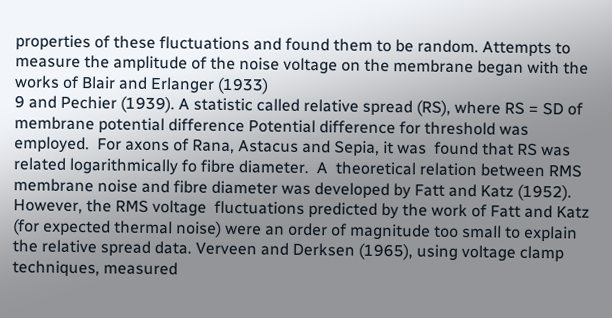properties of these fluctuations and found them to be random. Attempts to measure the amplitude of the noise voltage on the membrane began with the works of Blair and Erlanger (1933)
9 and Pechier (1939). A statistic called relative spread (RS), where RS = SD of membrane potential difference Potential difference for threshold was employed.  For axons of Rana, Astacus and Sepia, it was  found that RS was related logarithmically fo fibre diameter.  A  theoretical relation between RMS membrane noise and fibre diameter was developed by Fatt and Katz (1952).  However, the RMS voltage  fluctuations predicted by the work of Fatt and Katz (for expected thermal noise) were an order of magnitude too small to explain the relative spread data. Verveen and Derksen (1965), using voltage clamp techniques, measured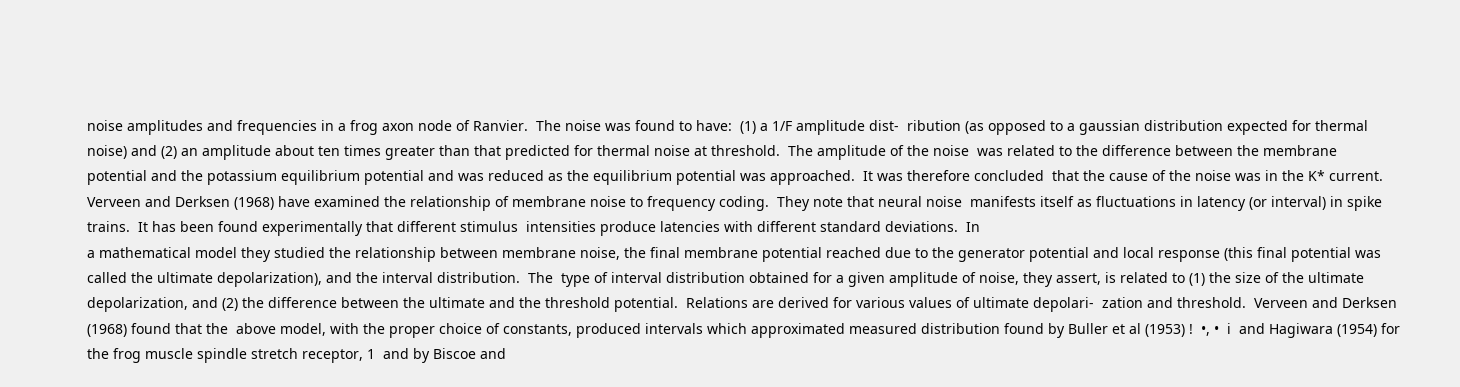noise amplitudes and frequencies in a frog axon node of Ranvier.  The noise was found to have:  (1) a 1/F amplitude dist-  ribution (as opposed to a gaussian distribution expected for thermal noise) and (2) an amplitude about ten times greater than that predicted for thermal noise at threshold.  The amplitude of the noise  was related to the difference between the membrane potential and the potassium equilibrium potential and was reduced as the equilibrium potential was approached.  It was therefore concluded  that the cause of the noise was in the K* current. Verveen and Derksen (1968) have examined the relationship of membrane noise to frequency coding.  They note that neural noise  manifests itself as fluctuations in latency (or interval) in spike trains.  It has been found experimentally that different stimulus  intensities produce latencies with different standard deviations.  In
a mathematical model they studied the relationship between membrane noise, the final membrane potential reached due to the generator potential and local response (this final potential was called the ultimate depolarization), and the interval distribution.  The  type of interval distribution obtained for a given amplitude of noise, they assert, is related to (1) the size of the ultimate depolarization, and (2) the difference between the ultimate and the threshold potential.  Relations are derived for various values of ultimate depolari-  zation and threshold.  Verveen and Derksen (1968) found that the  above model, with the proper choice of constants, produced intervals which approximated measured distribution found by Buller et al (1953) !  •, •  i  and Hagiwara (1954) for the frog muscle spindle stretch receptor, 1  and by Biscoe and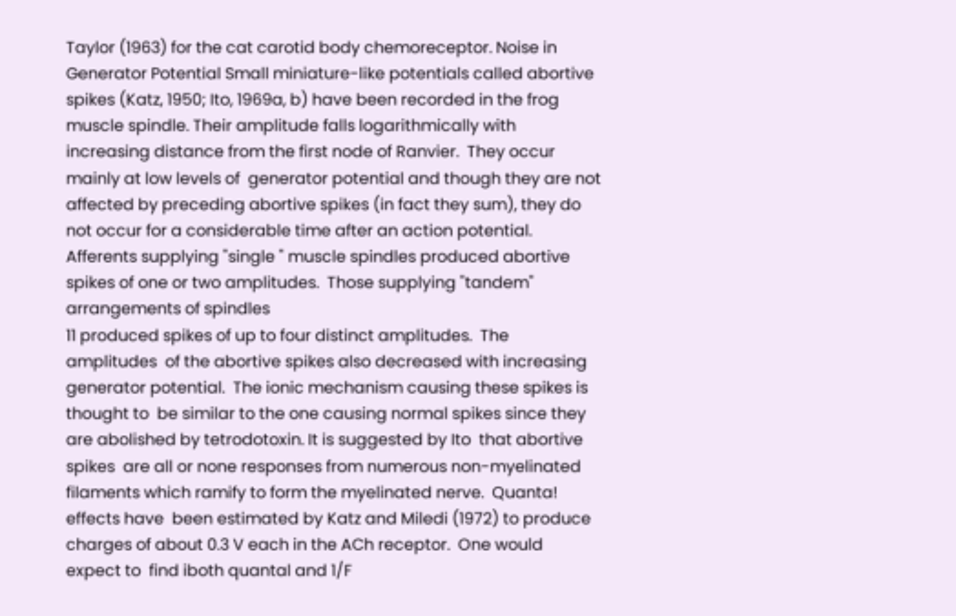Taylor (1963) for the cat carotid body chemoreceptor. Noise in Generator Potential Small miniature-like potentials called abortive spikes (Katz, 1950; Ito, 1969a, b) have been recorded in the frog muscle spindle. Their amplitude falls logarithmically with increasing distance from the first node of Ranvier.  They occur mainly at low levels of  generator potential and though they are not affected by preceding abortive spikes (in fact they sum), they do not occur for a considerable time after an action potential. Afferents supplying "single " muscle spindles produced abortive spikes of one or two amplitudes.  Those supplying "tandem" arrangements of spindles
11 produced spikes of up to four distinct amplitudes.  The amplitudes  of the abortive spikes also decreased with increasing generator potential.  The ionic mechanism causing these spikes is thought to  be similar to the one causing normal spikes since they are abolished by tetrodotoxin. It is suggested by Ito  that abortive spikes  are all or none responses from numerous non-myelinated filaments which ramify to form the myelinated nerve.  Quanta! effects have  been estimated by Katz and Miledi (1972) to produce charges of about 0.3 V each in the ACh receptor.  One would expect to  find iboth quantal and 1/F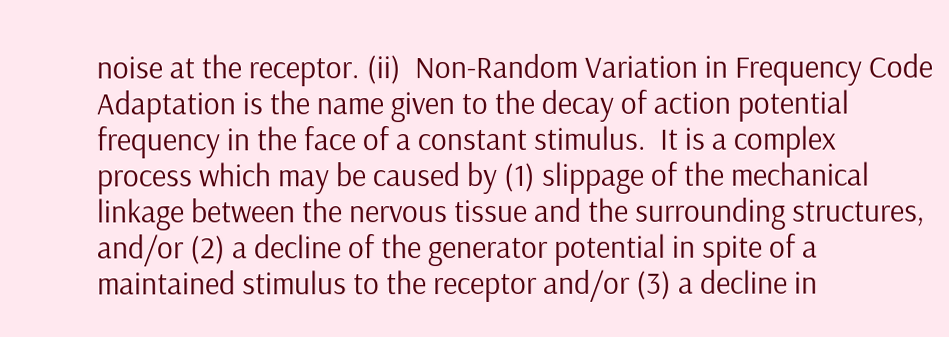noise at the receptor. (ii)  Non-Random Variation in Frequency Code Adaptation is the name given to the decay of action potential frequency in the face of a constant stimulus.  It is a complex  process which may be caused by (1) slippage of the mechanical linkage between the nervous tissue and the surrounding structures, and/or (2) a decline of the generator potential in spite of a maintained stimulus to the receptor and/or (3) a decline in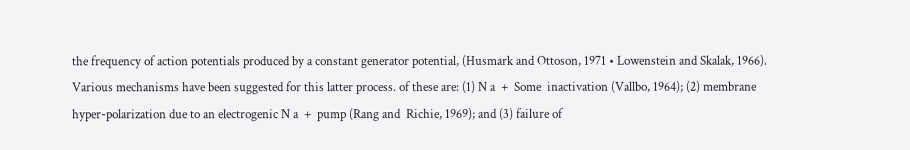the frequency of action potentials produced by a constant generator potential, (Husmark and Ottoson, 1971 • Lowenstein and Skalak, 1966). Various mechanisms have been suggested for this latter process. of these are: (1) N a  +  Some  inactivation (Vallbo, 1964); (2) membrane  hyper-polarization due to an electrogenic N a  +  pump (Rang and  Richie, 1969); and (3) failure of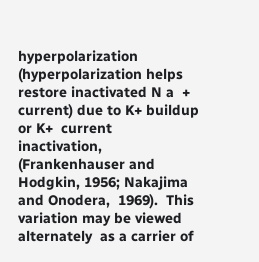hyperpolarization (hyperpolarization helps restore inactivated N a  +  current) due to K+ buildup or K+  current inactivation, (Frankenhauser and Hodgkin, 1956; Nakajima
and Onodera,  1969).  This variation may be viewed alternately  as a carrier of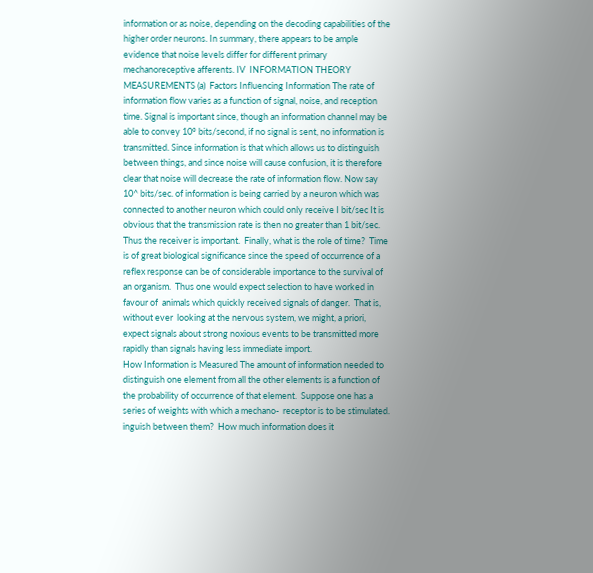information or as noise, depending on the decoding capabilities of the higher order neurons. In summary, there appears to be ample evidence that noise levels differ for different primary mechanoreceptive afferents. IV  INFORMATION THEORY MEASUREMENTS (a)  Factors Influencing Information The rate of information flow varies as a function of signal, noise, and reception time. Signal is important since, though an information channel may be able to convey 10° bits/second, if no signal is sent, no information is transmitted. Since information is that which allows us to distinguish between things, and since noise will cause confusion, it is therefore clear that noise will decrease the rate of information flow. Now say 10^ bits/sec. of information is being carried by a neuron which was connected to another neuron which could only receive I bit/sec It is obvious that the transmission rate is then no greater than 1 bit/sec. Thus the receiver is important.  Finally, what is the role of time?  Time  is of great biological significance since the speed of occurrence of a reflex response can be of considerable importance to the survival of an organism.  Thus one would expect selection to have worked in favour of  animals which quickly received signals of danger.  That is, without ever  looking at the nervous system, we might, a priori, expect signals about strong noxious events to be transmitted more rapidly than signals having less immediate import.
How Information is Measured The amount of information needed to distinguish one element from all the other elements is a function of the probability of occurrence of that element.  Suppose one has a series of weights with which a mechano-  receptor is to be stimulated. inguish between them?  How much information does it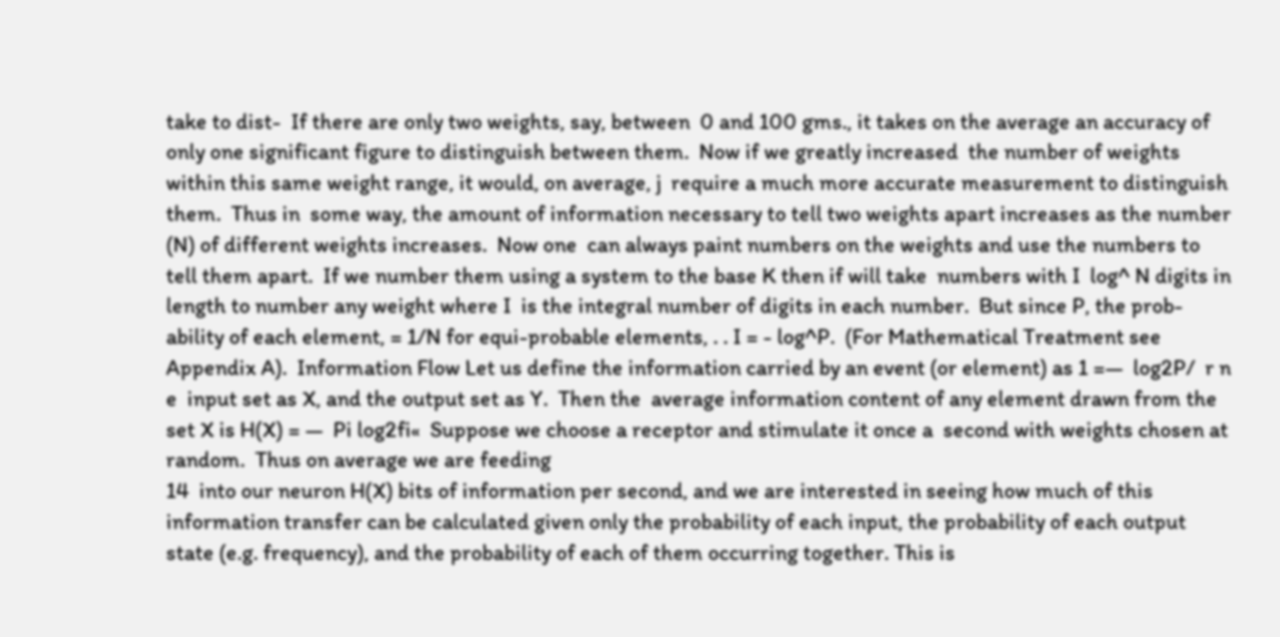take to dist-  If there are only two weights, say, between  0 and 100 gms., it takes on the average an accuracy of only one significant figure to distinguish between them.  Now if we greatly increased  the number of weights within this same weight range, it would, on average, j  require a much more accurate measurement to distinguish them.  Thus in  some way, the amount of information necessary to tell two weights apart increases as the number (N) of different weights increases.  Now one  can always paint numbers on the weights and use the numbers to tell them apart.  If we number them using a system to the base K then if will take  numbers with I  log^ N digits in length to number any weight where I  is the integral number of digits in each number.  But since P, the prob-  ability of each element, = 1/N for equi-probable elements, . . I = - log^P.  (For Mathematical Treatment see Appendix A).  Information Flow Let us define the information carried by an event (or element) as 1 =—  log2P/  r n e  input set as X, and the output set as Y.  Then the  average information content of any element drawn from the set X is H(X) = —  Pi log2fi«  Suppose we choose a receptor and stimulate it once a  second with weights chosen at random.  Thus on average we are feeding
14  into our neuron H(X) bits of information per second, and we are interested in seeing how much of this information transfer can be calculated given only the probability of each input, the probability of each output state (e.g. frequency), and the probability of each of them occurring together. This is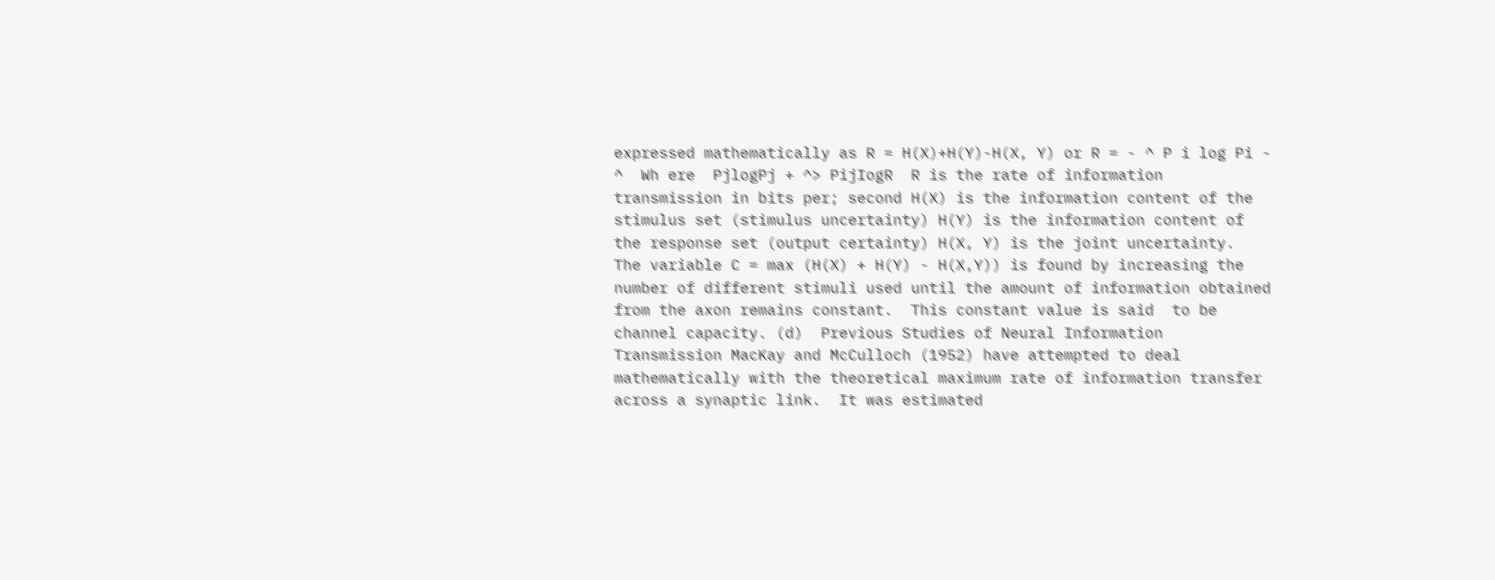expressed mathematically as R = H(X)+H(Y)-H(X, Y) or R = - ^ P i log Pi - ^  Wh ere  PjlogPj + ^> PijIogR  R is the rate of information transmission in bits per; second H(X) is the information content of the stimulus set (stimulus uncertainty) H(Y) is the information content of the response set (output certainty) H(X, Y) is the joint uncertainty.  The variable C = max (H(X) + H(Y) - H(X,Y)) is found by increasing the number of different stimuli used until the amount of information obtained from the axon remains constant.  This constant value is said  to be channel capacity. (d)  Previous Studies of Neural Information Transmission MacKay and McCulloch (1952) have attempted to deal mathematically with the theoretical maximum rate of information transfer across a synaptic link.  It was estimated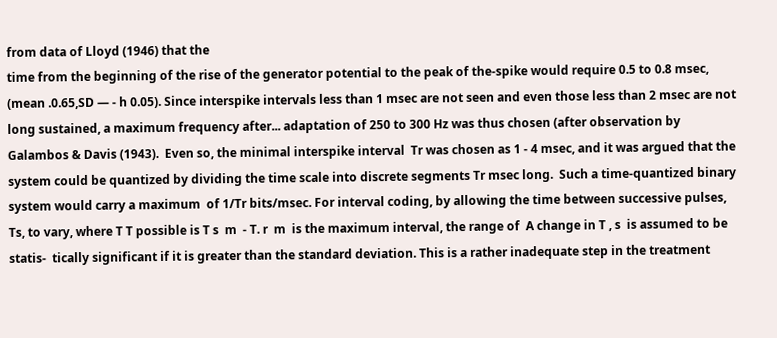from data of Lloyd (1946) that the
time from the beginning of the rise of the generator potential to the peak of the-spike would require 0.5 to 0.8 msec, (mean .0.65,SD — - h 0.05). Since interspike intervals less than 1 msec are not seen and even those less than 2 msec are not long sustained, a maximum frequency after... adaptation of 250 to 300 Hz was thus chosen (after observation by Galambos & Davis (1943).  Even so, the minimal interspike interval  Tr was chosen as 1 - 4 msec, and it was argued that the system could be quantized by dividing the time scale into discrete segments Tr msec long.  Such a time-quantized binary system would carry a maximum  of 1/Tr bits/msec. For interval coding, by allowing the time between successive pulses, Ts, to vary, where T T possible is T s  m  - T. r  m  is the maximum interval, the range of  A change in T , s  is assumed to be statis-  tically significant if it is greater than the standard deviation. This is a rather inadequate step in the treatment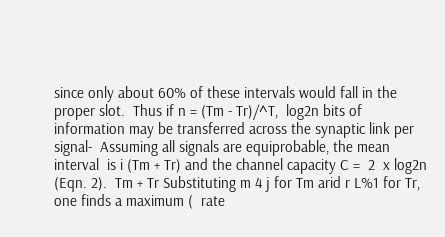since only about 60% of these intervals would fall in the proper slot.  Thus if n = (Tm - Tr)/^T,  log2n bits of information may be transferred across the synaptic link per signal-  Assuming all signals are equiprobable, the mean interval  is i (Tm + Tr) and the channel capacity C =  2  x log2n (Eqn. 2).  Tm + Tr Substituting m 4 j for Tm arid r L%1 for Tr, one finds a maximum (  rate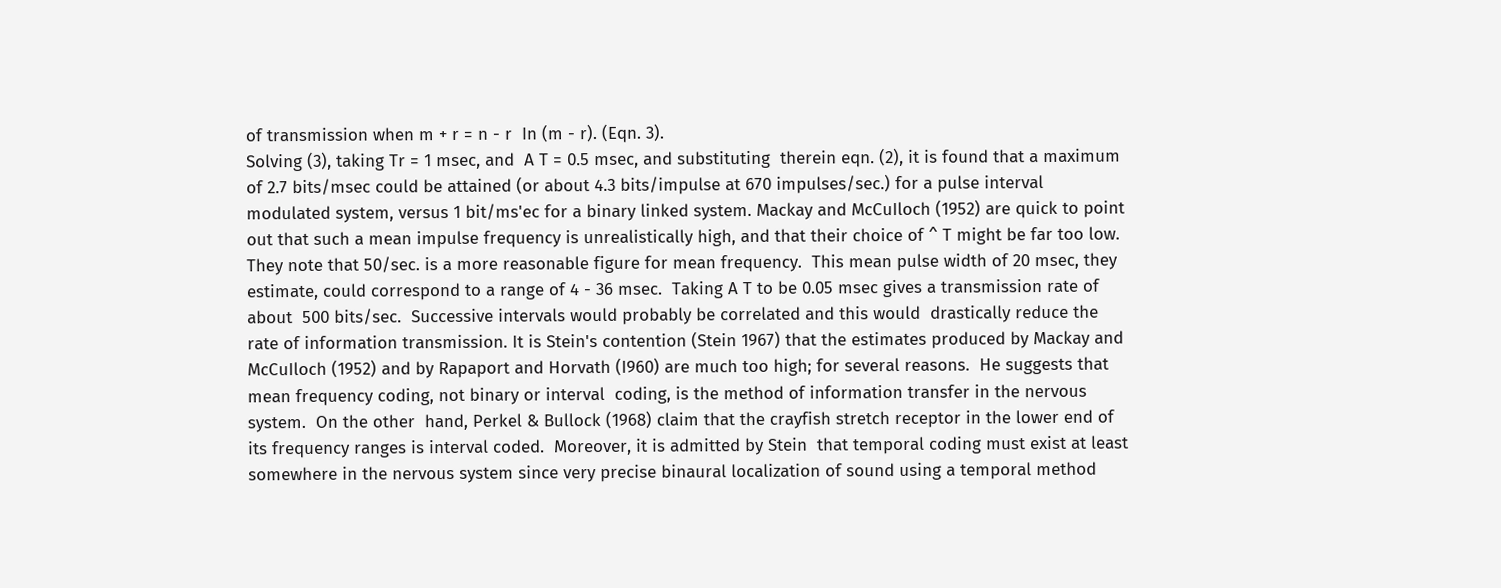of transmission when m + r = n - r  In (m - r). (Eqn. 3).
Solving (3), taking Tr = 1 msec, and  A T = 0.5 msec, and substituting  therein eqn. (2), it is found that a maximum of 2.7 bits/msec could be attained (or about 4.3 bits/impulse at 670 impulses/sec.) for a pulse interval modulated system, versus 1 bit/ms'ec for a binary linked system. Mackay and McCuIloch (1952) are quick to point out that such a mean impulse frequency is unrealistically high, and that their choice of ^ T might be far too low.  They note that 50/sec. is a more reasonable figure for mean frequency.  This mean pulse width of 20 msec, they estimate, could correspond to a range of 4 - 36 msec.  Taking A T to be 0.05 msec gives a transmission rate of about  500 bits/sec.  Successive intervals would probably be correlated and this would  drastically reduce the rate of information transmission. It is Stein's contention (Stein 1967) that the estimates produced by Mackay and McCuIloch (1952) and by Rapaport and Horvath (I960) are much too high; for several reasons.  He suggests that mean frequency coding, not binary or interval  coding, is the method of information transfer in the nervous system.  On the other  hand, Perkel & Bullock (1968) claim that the crayfish stretch receptor in the lower end of its frequency ranges is interval coded.  Moreover, it is admitted by Stein  that temporal coding must exist at least somewhere in the nervous system since very precise binaural localization of sound using a temporal method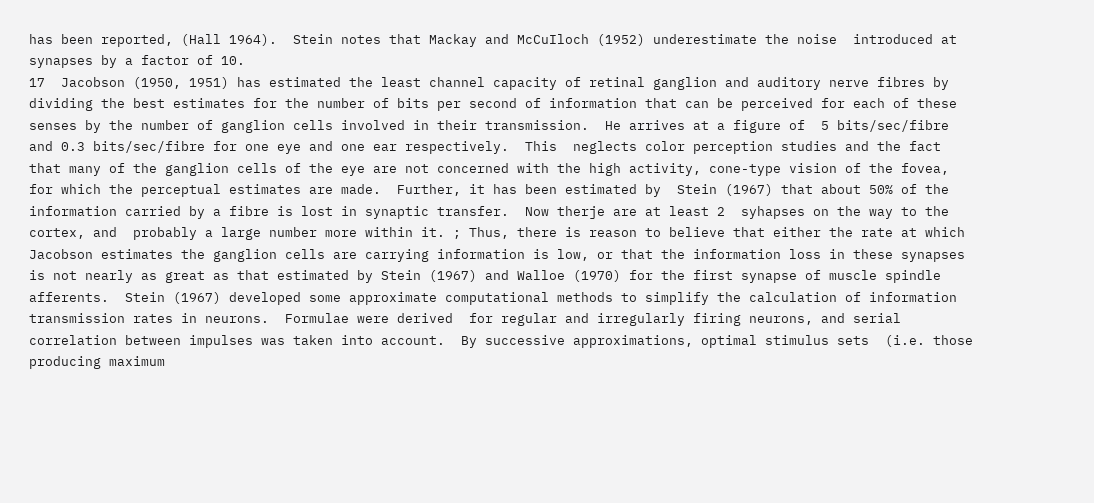has been reported, (Hall 1964).  Stein notes that Mackay and McCuIloch (1952) underestimate the noise  introduced at synapses by a factor of 10.
17  Jacobson (1950, 1951) has estimated the least channel capacity of retinal ganglion and auditory nerve fibres by dividing the best estimates for the number of bits per second of information that can be perceived for each of these senses by the number of ganglion cells involved in their transmission.  He arrives at a figure of  5 bits/sec/fibre and 0.3 bits/sec/fibre for one eye and one ear respectively.  This  neglects color perception studies and the fact that many of the ganglion cells of the eye are not concerned with the high activity, cone-type vision of the fovea, for which the perceptual estimates are made.  Further, it has been estimated by  Stein (1967) that about 50% of the information carried by a fibre is lost in synaptic transfer.  Now therje are at least 2  syhapses on the way to the cortex, and  probably a large number more within it. ; Thus, there is reason to believe that either the rate at which Jacobson estimates the ganglion cells are carrying information is low, or that the information loss in these synapses is not nearly as great as that estimated by Stein (1967) and Walloe (1970) for the first synapse of muscle spindle afferents.  Stein (1967) developed some approximate computational methods to simplify the calculation of information transmission rates in neurons.  Formulae were derived  for regular and irregularly firing neurons, and serial correlation between impulses was taken into account.  By successive approximations, optimal stimulus sets  (i.e. those producing maximum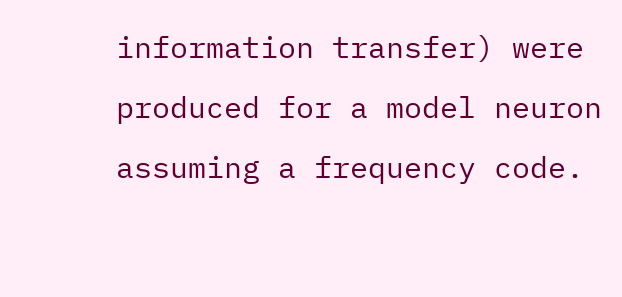information transfer) were produced for a model neuron assuming a frequency code.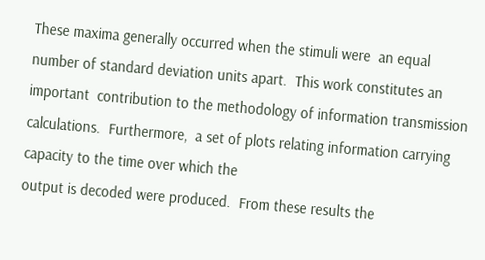These maxima generally occurred when the stimuli were  an equal number of standard deviation units apart.  This work constitutes an important  contribution to the methodology of information transmission calculations.  Furthermore,  a set of plots relating information carrying capacity to the time over which the
output is decoded were produced.  From these results the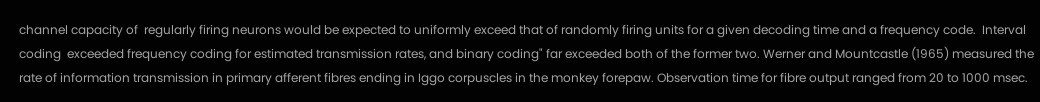channel capacity of  regularly firing neurons would be expected to uniformly exceed that of randomly firing units for a given decoding time and a frequency code.  Interval coding  exceeded frequency coding for estimated transmission rates, and binary coding" far exceeded both of the former two. Werner and Mountcastle (1965) measured the rate of information transmission in primary afferent fibres ending in Iggo corpuscles in the monkey forepaw. Observation time for fibre output ranged from 20 to 1000 msec.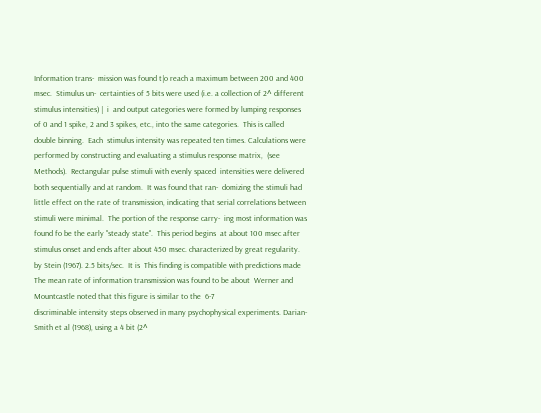Information trans-  mission was found t|o reach a maximum between 200 and 400 msec.  Stimulus un-  certainties of 5 bits were used (i.e. a collection of 2^ different stimulus intensities) |  i  and output categories were formed by lumping responses of 0 and 1 spike, 2 and 3 spikes, etc., into the same categories.  This is called double binning.  Each  stimulus intensity was repeated ten times. Calculations were performed by constructing and evaluating a stimulus response matrix,  (see Methods).  Rectangular pulse stimuli with evenly spaced  intensities were delivered both sequentially and at random.  It was found that ran-  domizing the stimuli had little effect on the rate of transmission, indicating that serial correlations between stimuli were minimal.  The portion of the response carry-  ing most information was found fo be the early "steady state".  This period begins  at about 100 msec after stimulus onset and ends after about 450 msec. characterized by great regularity. by Stein (1967). 2.5 bits/sec.  It is  This finding is compatible with predictions made  The mean rate of information transmission was found to be about  Werner and Mountcastle noted that this figure is similar to the  6-7
discriminable intensity steps observed in many psychophysical experiments. Darian-Smith et al (1968), using a 4 bit (2^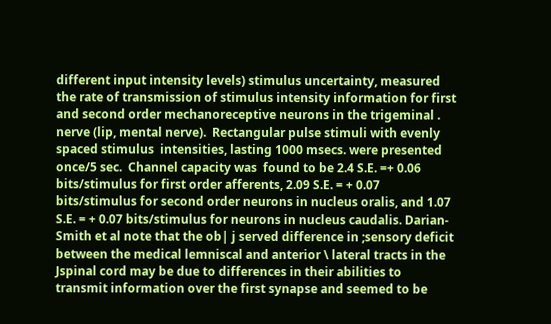different input intensity levels) stimulus uncertainty, measured the rate of transmission of stimulus intensity information for first and second order mechanoreceptive neurons in the trigeminal . nerve (lip, mental nerve).  Rectangular pulse stimuli with evenly spaced stimulus  intensities, lasting 1000 msecs. were presented once/5 sec.  Channel capacity was  found to be 2.4 S.E. =+ 0.06 bits/stimulus for first order afferents, 2.09 S.E. = + 0.07 bits/stimulus for second order neurons in nucleus oralis, and 1.07 S.E. = + 0.07 bits/stimulus for neurons in nucleus caudalis. Darian-Smith et al note that the ob| j served difference in ;sensory deficit between the medical lemniscal and anterior \ lateral tracts in the Jspinal cord may be due to differences in their abilities to transmit information over the first synapse and seemed to be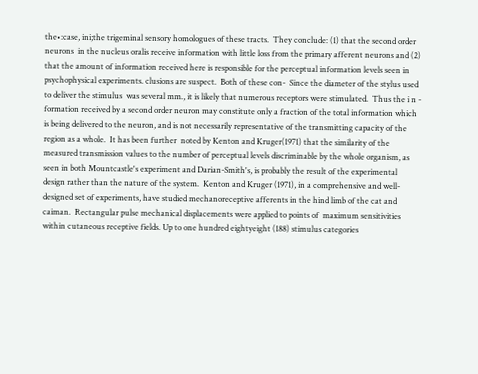the•:case, ini;the trigeminal sensory homologues of these tracts.  They conclude: (1) that the second order neurons  in the nucleus oralis receive information with little loss from the primary afferent neurons and (2) that the amount of information received here is responsible for the perceptual information levels seen in psychophysical experiments. clusions are suspect.  Both of these con-  Since the diameter of the stylus used to deliver the stimulus  was several mm., it is likely that numerous receptors were stimulated.  Thus the i n -  formation received by a second order neuron may constitute only a fraction of the total information which is being delivered to the neuron, and is not necessarily representative of the transmitting capacity of the region as a whole.  It has been further  noted by Kenton and Kruger(1971) that the similarity of the measured transmission values to the number of perceptual levels discriminable by the whole organism, as seen in both Mountcastle's experiment and Darian-Smith's, is probably the result of the experimental
design rather than the nature of the system.  Kenton and Kruger (1971), in a comprehensive and well-designed set of experiments, have studied mechanoreceptive afferents in the hind limb of the cat and caiman.  Rectangular pulse mechanical displacements were applied to points of  maximum sensitivities within cutaneous receptive fields. Up to one hundred eightyeight (188) stimulus categories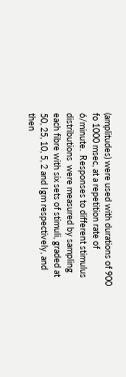(amplitudes) were used with durations of 900 fo 1000 msec, at a repetition rate of 6/minute.  Responses to different stimulus distributions  were measured by sampling each fibre with six sets of stimuli, graded at 50, 25, 10, 5, 2 and Igm respectively, and then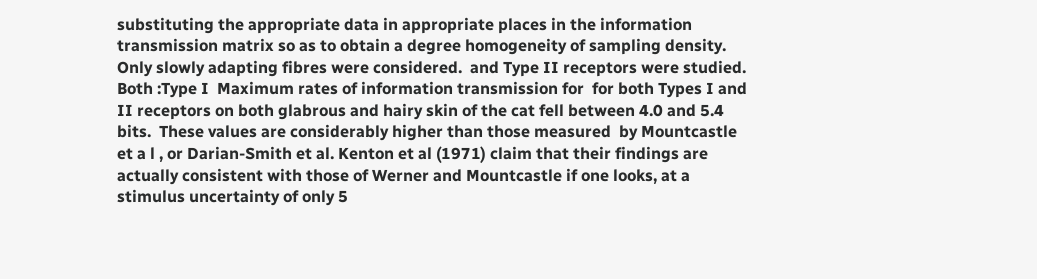substituting the appropriate data in appropriate places in the information transmission matrix so as to obtain a degree homogeneity of sampling density.  Only slowly adapting fibres were considered.  and Type II receptors were studied.  Both :Type I  Maximum rates of information transmission for  for both Types I and II receptors on both glabrous and hairy skin of the cat fell between 4.0 and 5.4 bits.  These values are considerably higher than those measured  by Mountcastle et a l , or Darian-Smith et al. Kenton et al (1971) claim that their findings are actually consistent with those of Werner and Mountcastle if one looks, at a stimulus uncertainty of only 5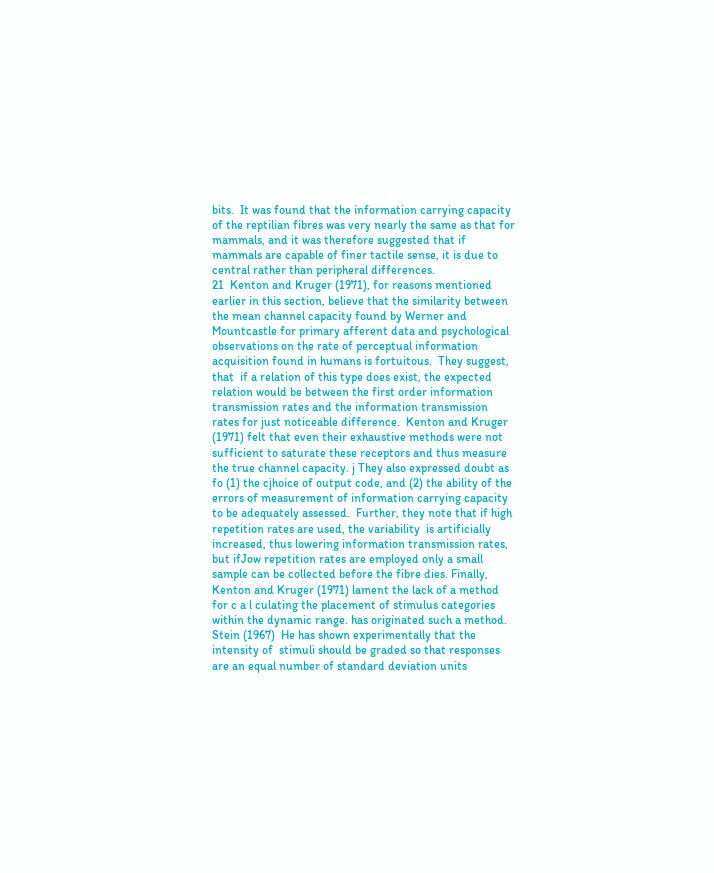bits.  It was found that the information carrying capacity of the reptilian fibres was very nearly the same as that for mammals, and it was therefore suggested that if mammals are capable of finer tactile sense, it is due to central rather than peripheral differences.
21  Kenton and Kruger (1971), for reasons mentioned earlier in this section, believe that the similarity between the mean channel capacity found by Werner and Mountcastle for primary afferent data and psychological observations on the rate of perceptual information acquisition found in humans is fortuitous.  They suggest, that  if a relation of this type does exist, the expected relation would be between the first order information transmission rates and the information transmission rates for just noticeable difference.  Kenton and Kruger (1971) felt that even their exhaustive methods were not sufficient to saturate these receptors and thus measure the true channel capacity. j They also expressed doubt as fo (1) the cjhoice of output code, and (2) the ability of the errors of measurement of information carrying capacity to be adequately assessed.  Further, they note that if high repetition rates are used, the variability  is artificially increased, thus lowering information transmission rates, but ifJow repetition rates are employed only a small sample can be collected before the fibre dies. Finally, Kenton and Kruger (1971) lament the lack of a method for c a l culating the placement of stimulus categories within the dynamic range. has originated such a method.  Stein (1967)  He has shown experimentally that the intensity of  stimuli should be graded so that responses are an equal number of standard deviation units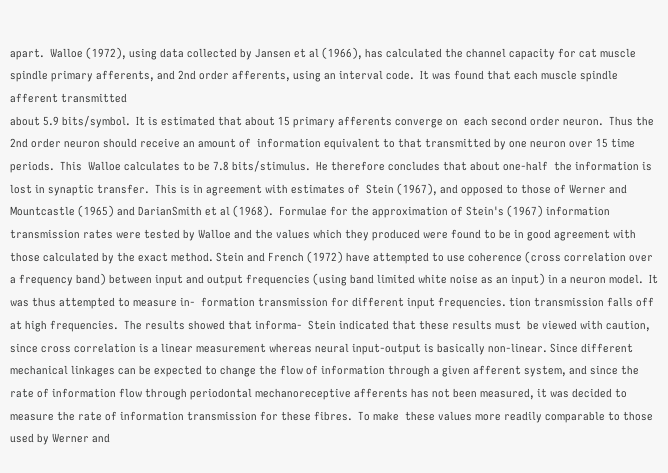apart.  Walloe (1972), using data collected by Jansen et al (1966), has calculated the channel capacity for cat muscle spindle primary afferents, and 2nd order afferents, using an interval code.  It was found that each muscle spindle afferent transmitted
about 5.9 bits/symbol.  It is estimated that about 15 primary afferents converge on  each second order neuron.  Thus the 2nd order neuron should receive an amount of  information equivalent to that transmitted by one neuron over 15 time periods.  This  Walloe calculates to be 7.8 bits/stimulus.  He therefore concludes that about one-half  the information is lost in synaptic transfer.  This is in agreement with estimates of  Stein (1967), and opposed to those of Werner and Mountcastle (1965) and DarianSmith et al (1968).  Formulae for the approximation of Stein's (1967) information  transmission rates were tested by Walloe and the values which they produced were found to be in good agreement with those calculated by the exact method. Stein and French (1972) have attempted to use coherence (cross correlation over a frequency band) between input and output frequencies (using band limited white noise as an input) in a neuron model.  It was thus attempted to measure in-  formation transmission for different input frequencies. tion transmission falls off at high frequencies.  The results showed that informa-  Stein indicated that these results must  be viewed with caution, since cross correlation is a linear measurement whereas neural input-output is basically non-linear. Since different mechanical linkages can be expected to change the flow of information through a given afferent system, and since the rate of information flow through periodontal mechanoreceptive afferents has not been measured, it was decided to measure the rate of information transmission for these fibres.  To make  these values more readily comparable to those used by Werner and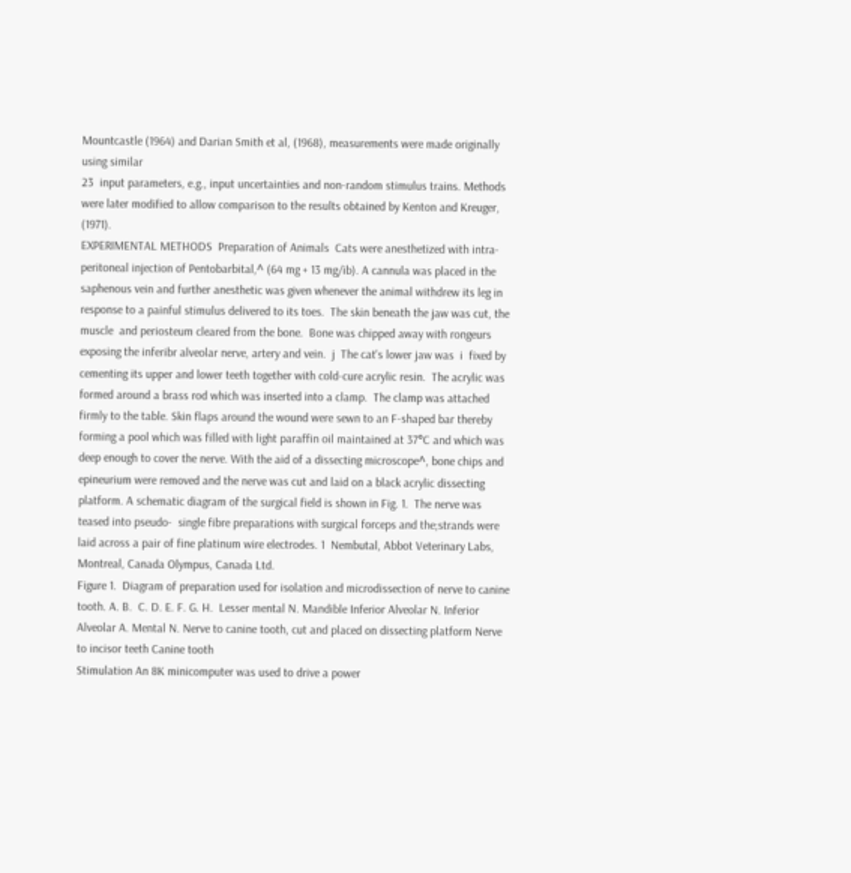Mountcastle (1964) and Darian Smith et al, (1968), measurements were made originally using similar
23  input parameters, e.g., input uncertainties and non-random stimulus trains. Methods were later modified to allow comparison to the results obtained by Kenton and Kreuger, (1971).
EXPERIMENTAL METHODS  Preparation of Animals  Cats were anesthetized with intra-peritoneal injection of Pentobarbital,^ (64 mg + 13 mg/ib). A cannula was placed in the saphenous vein and further anesthetic was given whenever the animal withdrew its leg in response to a painful stimulus delivered to its toes.  The skin beneath the jaw was cut, the muscle  and periosteum cleared from the bone.  Bone was chipped away with rongeurs  exposing the inferibr alveolar nerve, artery and vein.  j  The cat's lower jaw was  i  fixed by cementing its upper and lower teeth together with cold-cure acrylic resin.  The acrylic was formed around a brass rod which was inserted into a clamp.  The clamp was attached firmly to the table. Skin flaps around the wound were sewn to an F-shaped bar thereby forming a pool which was filled with light paraffin oil maintained at 37°C and which was deep enough to cover the nerve. With the aid of a dissecting microscope^, bone chips and epineurium were removed and the nerve was cut and laid on a black acrylic dissecting platform. A schematic diagram of the surgical field is shown in Fig. 1.  The nerve was teased into pseudo-  single fibre preparations with surgical forceps and the;strands were laid across a pair of fine platinum wire electrodes. 1  Nembutal, Abbot Veterinary Labs, Montreal, Canada Olympus, Canada Ltd.
Figure 1.  Diagram of preparation used for isolation and microdissection of nerve to canine tooth. A. B.  C. D. E. F. G. H.  Lesser mental N. Mandible Inferior Alveolar N. Inferior Alveolar A. Mental N. Nerve to canine tooth, cut and placed on dissecting platform Nerve to incisor teeth Canine tooth
Stimulation An 8K minicomputer was used to drive a power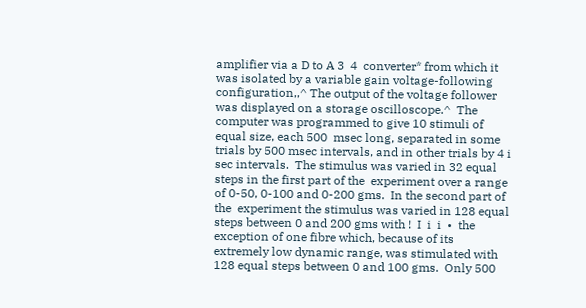amplifier via a D to A 3  4  converter* from which it was isolated by a variable gain voltage-following configuration,,^ The output of the voltage follower was displayed on a storage oscilloscope.^  The computer was programmed to give 10 stimuli of equal size, each 500  msec long, separated in some trials by 500 msec intervals, and in other trials by 4 i sec intervals.  The stimulus was varied in 32 equal steps in the first part of the  experiment over a range of 0-50, 0-100 and 0-200 gms.  In the second part of the  experiment the stimulus was varied in 128 equal steps between 0 and 200 gms with !  I  i  i  •  the exception of one fibre which, because of its extremely low dynamic range, was stimulated with 128 equal steps between 0 and 100 gms.  Only 500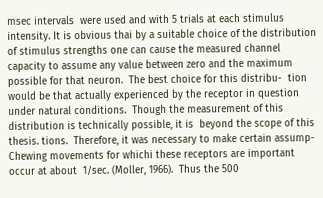msec intervals  were used and with 5 trials at each stimulus intensity. It is obvious thai by a suitable choice of the distribution of stimulus strengths one can cause the measured channel capacity to assume any value between zero and the maximum possible for that neuron.  The best choice for this distribu-  tion would be that actually experienced by the receptor in question under natural conditions.  Though the measurement of this distribution is technically possible, it is  beyond the scope of this thesis. tions.  Therefore, it was necessary to make certain assump-  Chewing movements for whichi these receptors are important occur at about  1/sec. (Moller, 1966).  Thus the 500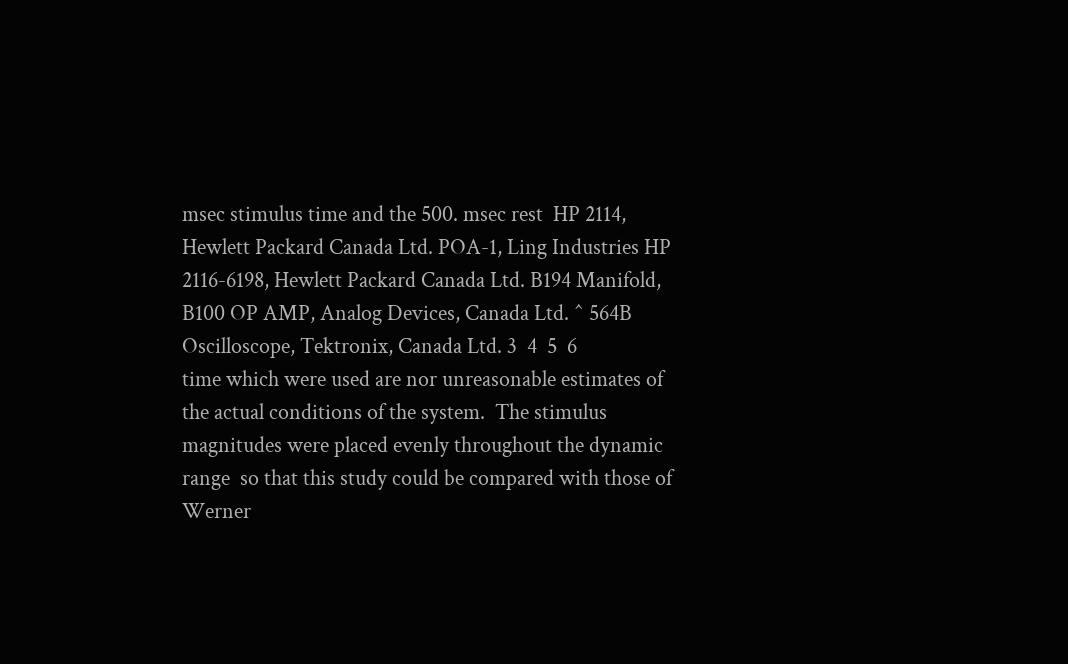msec stimulus time and the 500. msec rest  HP 2114, Hewlett Packard Canada Ltd. POA-1, Ling Industries HP 2116-6198, Hewlett Packard Canada Ltd. B194 Manifold, B100 OP AMP, Analog Devices, Canada Ltd. ^ 564B Oscilloscope, Tektronix, Canada Ltd. 3  4  5  6
time which were used are nor unreasonable estimates of the actual conditions of the system.  The stimulus magnitudes were placed evenly throughout the dynamic range  so that this study could be compared with those of Werner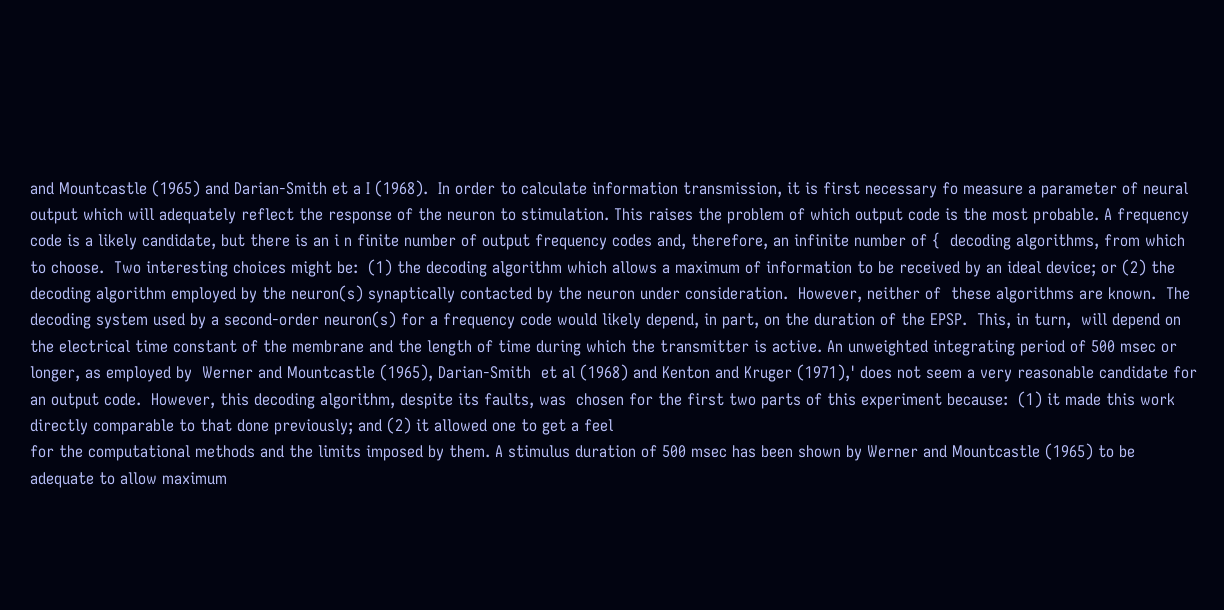and Mountcastle (1965) and Darian-Smith et a I (1968).  In order to calculate information transmission, it is first necessary fo measure a parameter of neural output which will adequately reflect the response of the neuron to stimulation. This raises the problem of which output code is the most probable. A frequency code is a likely candidate, but there is an i n finite number of output frequency codes and, therefore, an infinite number of {  decoding algorithms, from which to choose.  Two interesting choices might be:  (1) the decoding algorithm which allows a maximum of information to be received by an ideal device; or (2) the decoding algorithm employed by the neuron(s) synaptically contacted by the neuron under consideration.  However, neither of  these algorithms are known.  The decoding system used by a second-order neuron(s) for a frequency code would likely depend, in part, on the duration of the EPSP.  This, in turn,  will depend on the electrical time constant of the membrane and the length of time during which the transmitter is active. An unweighted integrating period of 500 msec or longer, as employed by  Werner and Mountcastle (1965), Darian-Smith  et al (1968) and Kenton and Kruger (1971),' does not seem a very reasonable candidate for an output code.  However, this decoding algorithm, despite its faults, was  chosen for the first two parts of this experiment because:  (1) it made this work  directly comparable to that done previously; and (2) it allowed one to get a feel
for the computational methods and the limits imposed by them. A stimulus duration of 500 msec has been shown by Werner and Mountcastle (1965) to be adequate to allow maximum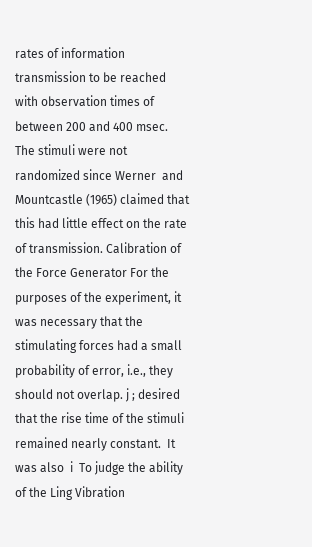rates of information transmission to be reached with observation times of between 200 and 400 msec.  The stimuli were not randomized since Werner  and Mountcastle (1965) claimed that this had little effect on the rate of transmission. Calibration of the Force Generator For the purposes of the experiment, it was necessary that the stimulating forces had a small probability of error, i.e., they should not overlap. j ; desired that the rise time of the stimuli remained nearly constant.  It was also  i  To judge the ability of the Ling Vibration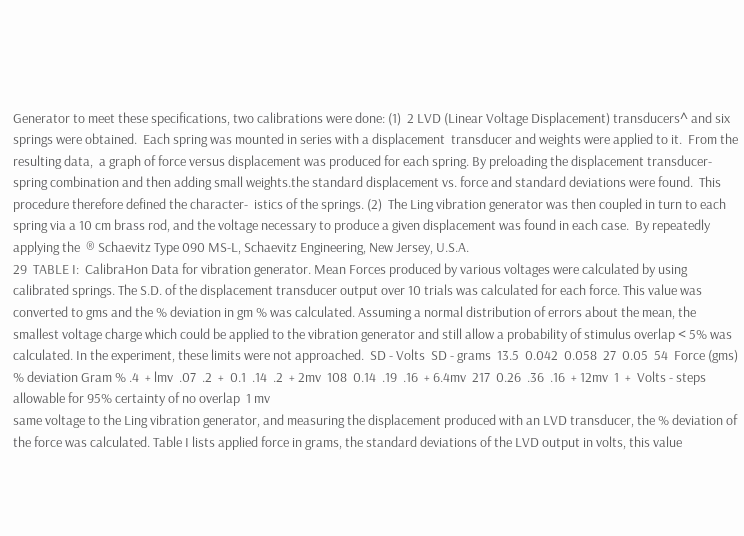Generator to meet these specifications, two calibrations were done: (1)  2 LVD (Linear Voltage Displacement) transducers^ and six springs were obtained.  Each spring was mounted in series with a displacement  transducer and weights were applied to it.  From the resulting data,  a graph of force versus displacement was produced for each spring. By preloading the displacement transducer-spring combination and then adding small weights.the standard displacement vs. force and standard deviations were found.  This procedure therefore defined the character-  istics of the springs. (2)  The Ling vibration generator was then coupled in turn to each spring via a 10 cm brass rod, and the voltage necessary to produce a given displacement was found in each case.  By repeatedly applying the  ® Schaevitz Type 090 MS-L, Schaevitz Engineering, New Jersey, U.S.A.
29  TABLE I:  CalibraHon Data for vibration generator. Mean Forces produced by various voltages were calculated by using calibrated springs. The S.D. of the displacement transducer output over 10 trials was calculated for each force. This value was converted to gms and the % deviation in gm % was calculated. Assuming a normal distribution of errors about the mean, the smallest voltage charge which could be applied to the vibration generator and still allow a probability of stimulus overlap < 5% was calculated. In the experiment, these limits were not approached.  SD - Volts  SD - grams  13.5  0.042  0.058  27  0.05  54  Force (gms)  % deviation Gram % .4  + lmv  .07  .2  +  0.1  .14  .2  + 2mv  108  0.14  .19  .16  + 6.4mv  217  0.26  .36  .16  + 12mv  1  +  Volts - steps allowable for 95% certainty of no overlap  1 mv
same voltage to the Ling vibration generator, and measuring the displacement produced with an LVD transducer, the % deviation of the force was calculated. Table I lists applied force in grams, the standard deviations of the LVD output in volts, this value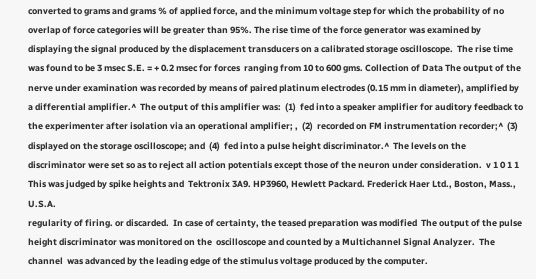converted to grams and grams % of applied force, and the minimum voltage step for which the probability of no overlap of force categories will be greater than 95%. The rise time of the force generator was examined by displaying the signal produced by the displacement transducers on a calibrated storage oscilloscope.  The rise time was found to be 3 msec S.E. = + 0.2 msec for forces  ranging from 10 to 600 gms. Collection of Data The output of the nerve under examination was recorded by means of paired platinum electrodes (0.15 mm in diameter), amplified by a differential amplifier.^  The output of this amplifier was:  (1)  fed into a speaker amplifier for auditory feedback to the experimenter after isolation via an operational amplifier; ,  (2)  recorded on FM instrumentation recorder;^  (3)  displayed on the storage oscilloscope; and  (4)  fed into a pulse height discriminator.^  The levels on the discriminator were set so as to reject all action potentials except those of the neuron under consideration.  v 1 0 1 1  This was judged by spike heights and  Tektronix 3A9. HP3960, Hewlett Packard. Frederick Haer Ltd., Boston, Mass., U.S.A.
regularity of firing. or discarded.  In case of certainty, the teased preparation was modified  The output of the pulse height discriminator was monitored on the  oscilloscope and counted by a Multichannel Signal Analyzer.  The channel  was advanced by the leading edge of the stimulus voltage produced by the computer.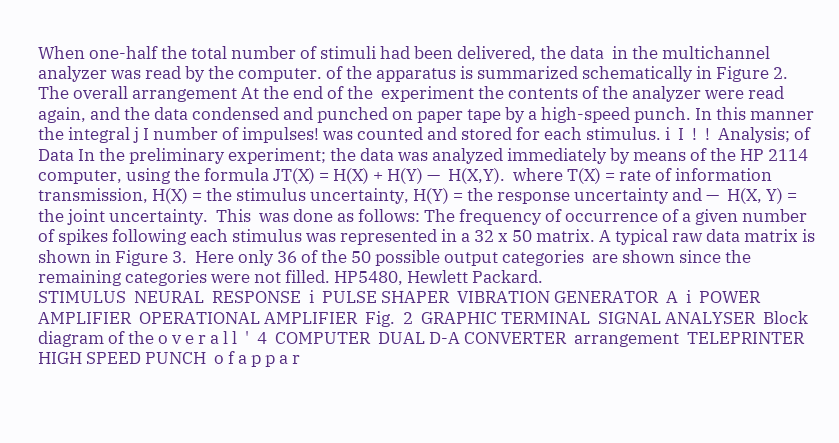When one-half the total number of stimuli had been delivered, the data  in the multichannel analyzer was read by the computer. of the apparatus is summarized schematically in Figure 2.  The overall arrangement At the end of the  experiment the contents of the analyzer were read again, and the data condensed and punched on paper tape by a high-speed punch. In this manner the integral j I number of impulses! was counted and stored for each stimulus. i  I  !  !  Analysis; of Data In the preliminary experiment; the data was analyzed immediately by means of the HP 2114 computer, using the formula JT(X) = H(X) + H(Y) —  H(X,Y).  where T(X) = rate of information transmission, H(X) = the stimulus uncertainty, H(Y) = the response uncertainty and —  H(X, Y) = the joint uncertainty.  This  was done as follows: The frequency of occurrence of a given number of spikes following each stimulus was represented in a 32 x 50 matrix. A typical raw data matrix is shown in Figure 3.  Here only 36 of the 50 possible output categories  are shown since the remaining categories were not filled. HP5480, Hewlett Packard.
STIMULUS  NEURAL  RESPONSE  i  PULSE SHAPER  VIBRATION GENERATOR  A  i  POWER AMPLIFIER  OPERATIONAL AMPLIFIER  Fig.  2  GRAPHIC TERMINAL  SIGNAL ANALYSER  Block diagram of the o v e r a l l  '  4  COMPUTER  DUAL D-A CONVERTER  arrangement  TELEPRINTER  HIGH SPEED PUNCH  o f a p p a r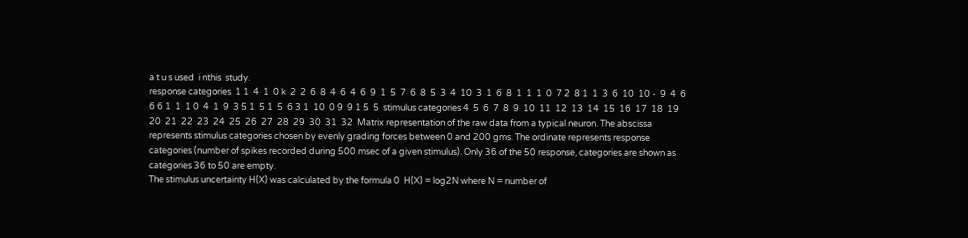a t u s used  i nthis  study.
response categories  1 1  4  1  0 k  2  2  6  8  4  6  4  6  9  1  5  7  6  8  5  3  4  10  3  1  6  8  1  1  1  0  7 2  8 1  1  3  6  10  10 -  9  4  6  6 6 1  1  1 0  4  1  9  3 5 1  5 1  5  6 3 1  10  0 9  9 1 5  5  stimulus categories 4  5  6  7  8  9  10  11  12  13  14  15  16  17  18  19  20  21  22  23  24  25  26  27  28  29  30  31  32  Matrix representation of the raw data from a typical neuron. The abscissa represents stimulus categories chosen by evenly grading forces between 0 and 200 gms. The ordinate represents response categories (number of spikes recorded during 500 msec of a given stimulus). Only 36 of the 50 response, categories are shown as categories 36 to 50 are empty.
The stimulus uncertainty H(X) was calculated by the formula 0  H(X) = log2N where N = number of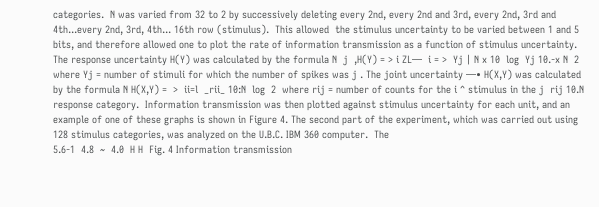categories.  N was varied from 32 to 2 by successively deleting every 2nd, every 2nd and 3rd, every 2nd, 3rd and 4th...every 2nd, 3rd, 4th... 16th row (stimulus).  This allowed  the stimulus uncertainty to be varied between 1 and 5 bits, and therefore allowed one to plot the rate of information transmission as a function of stimulus uncertainty. The response uncertainty H(Y) was calculated by the formula N  j  ,H(Y) = > i ZL—  i = >  Yj | N x 10  log  Yj 10.-x N  2  where Yj = number of stimuli for which the number of spikes was j . The joint uncertainty —• H(X,Y) was calculated by the formula N H(X,Y) =  >  ii=l  _rii_ 10:N  log  2  where rij = number of counts for the i ^ stimulus in the j  rij 10.N response category.  Information transmission was then plotted against stimulus uncertainty for each unit, and an example of one of these graphs is shown in Figure 4. The second part of the experiment, which was carried out using 128 stimulus categories, was analyzed on the U.B.C. IBM 360 computer.  The
5.6-1  4.8  ~  4.0  H H  Fig. 4 Information transmission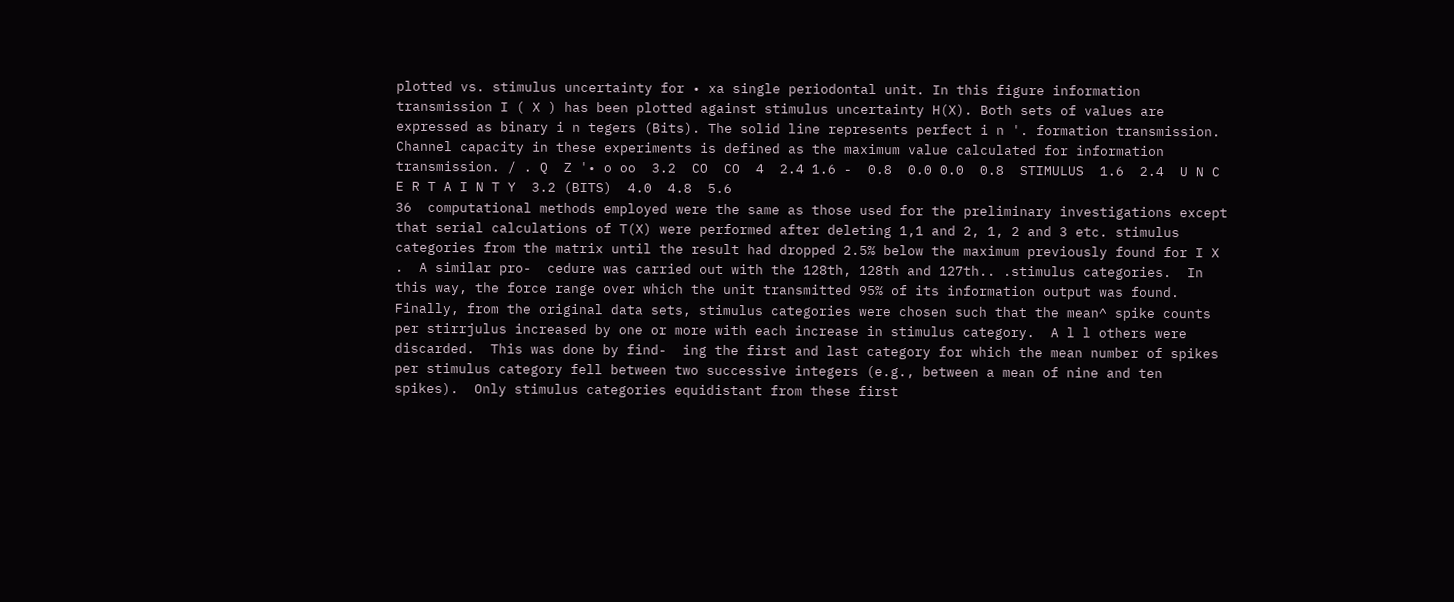plotted vs. stimulus uncertainty for • xa single periodontal unit. In this figure information transmission I ( X ) has been plotted against stimulus uncertainty H(X). Both sets of values are expressed as binary i n tegers (Bits). The solid line represents perfect i n '. formation transmission. Channel capacity in these experiments is defined as the maximum value calculated for information transmission. / . Q  Z '• o oo  3.2  CO  CO  4  2.4 1.6 -  0.8  0.0 0.0  0.8  STIMULUS  1.6  2.4  U N C E R T A I N T Y  3.2 (BITS)  4.0  4.8  5.6
36  computational methods employed were the same as those used for the preliminary investigations except that serial calculations of T(X) were performed after deleting 1,1 and 2, 1, 2 and 3 etc. stimulus categories from the matrix until the result had dropped 2.5% below the maximum previously found for I X .  A similar pro-  cedure was carried out with the 128th, 128th and 127th.. .stimulus categories.  In  this way, the force range over which the unit transmitted 95% of its information output was found.  Finally, from the original data sets, stimulus categories were chosen such that the mean^ spike counts per stirrjulus increased by one or more with each increase in stimulus category.  A l l others were discarded.  This was done by find-  ing the first and last category for which the mean number of spikes per stimulus category fell between two successive integers (e.g., between a mean of nine and ten spikes).  Only stimulus categories equidistant from these first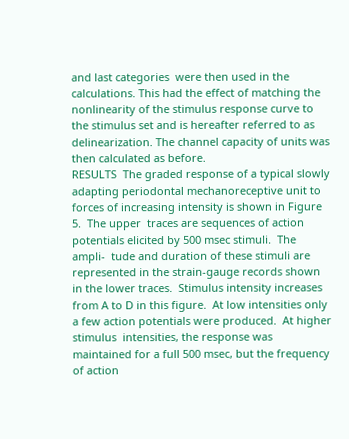and last categories  were then used in the calculations. This had the effect of matching the nonlinearity of the stimulus response curve to the stimulus set and is hereafter referred to as delinearization. The channel capacity of units was then calculated as before.
RESULTS  The graded response of a typical slowly adapting periodontal mechanoreceptive unit to forces of increasing intensity is shown in Figure 5.  The upper  traces are sequences of action potentials elicited by 500 msec stimuli.  The ampli-  tude and duration of these stimuli are represented in the strain-gauge records shown in the lower traces.  Stimulus intensity increases from A to D in this figure.  At low intensities only a few action potentials were produced.  At higher stimulus  intensities, the response was maintained for a full 500 msec, but the frequency of action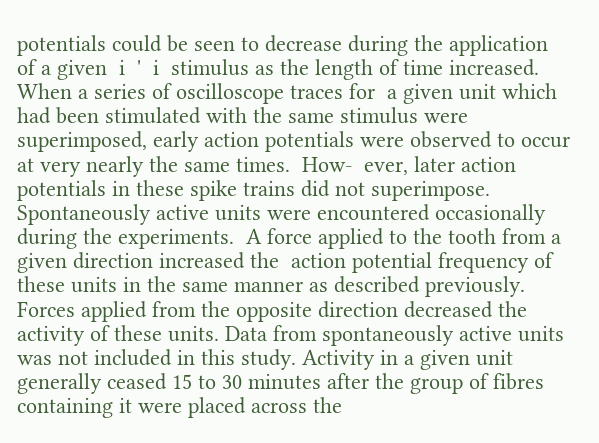potentials could be seen to decrease during the application of a given  i  '  i  stimulus as the length of time increased.  When a series of oscilloscope traces for  a given unit which had been stimulated with the same stimulus were superimposed, early action potentials were observed to occur at very nearly the same times.  How-  ever, later action potentials in these spike trains did not superimpose. Spontaneously active units were encountered occasionally during the experiments.  A force applied to the tooth from a given direction increased the  action potential frequency of these units in the same manner as described previously. Forces applied from the opposite direction decreased the activity of these units. Data from spontaneously active units was not included in this study. Activity in a given unit generally ceased 15 to 30 minutes after the group of fibres containing it were placed across the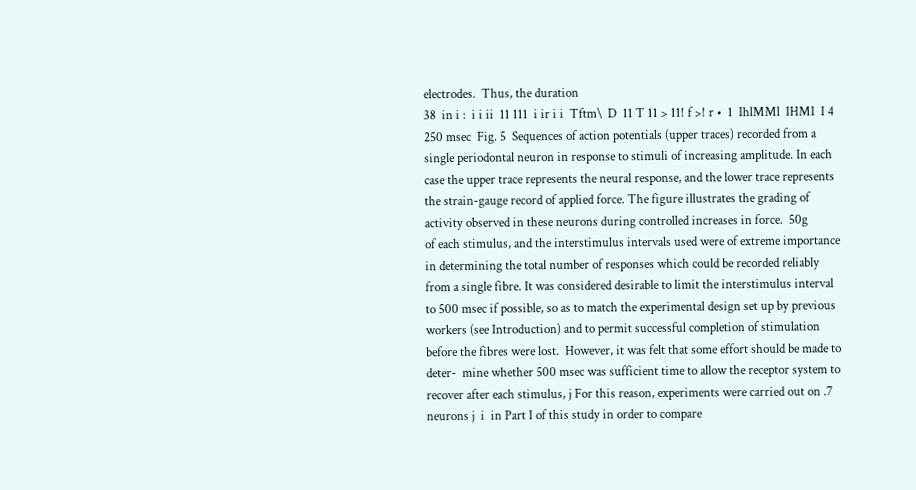electrodes.  Thus, the duration
38  in i :  i i ii  11 111  i ir i i  Tftm\  D  11 T 11 > 11! f >! r •  1  IhlMMl  IHMI  I 4  250 msec  Fig. 5  Sequences of action potentials (upper traces) recorded from a single periodontal neuron in response to stimuli of increasing amplitude. In each case the upper trace represents the neural response, and the lower trace represents the strain-gauge record of applied force. The figure illustrates the grading of activity observed in these neurons during controlled increases in force.  50g
of each stimulus, and the interstimulus intervals used were of extreme importance in determining the total number of responses which could be recorded reliably from a single fibre. It was considered desirable to limit the interstimulus interval to 500 msec if possible, so as to match the experimental design set up by previous workers (see Introduction) and to permit successful completion of stimulation before the fibres were lost.  However, it was felt that some effort should be made to deter-  mine whether 500 msec was sufficient time to allow the receptor system to recover after each stimulus, j For this reason, experiments were carried out on .7 neurons j  i  in Part I of this study in order to compare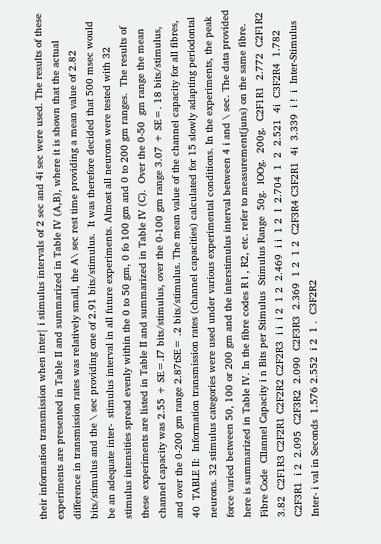their information transmission when inter| i stimulus intervals of 2 sec and 4i sec were used. The results of these experiments are presented in Table II and summarized in Table IV (A,B), where it is shown that the actual difference in transmission rates was relatively small, the A\ sec rest time providing a mean value of 2.82 bits/stimulus and the \ sec providing one of 2.91 bits/stimulus.  It was therefore decided that 500 msec would be an adequate inter-  stimulus interval in all future experiments. Almost all neurons were tested with 32 stimulus intensities spread evenly within the 0 to 50 gm, 0 fo 100 gm and 0 to 200 gm ranges.  The results of these  experiments are listed in Table II and summarized in Table IV (C).  Over the 0-50  gm range the mean channel capacity was 2.55 + SE=.I7 bits/stimulus, over the 0-100 gm range 3.07 + SE=. 18 bits/stimulus, and over the 0-200 gm range 2.87tSE= .2 bits/stimulus. The mean value of the channel capacity for all fibres,
40  TABLE II:  Information transmission rates (channel capacities) calculated for 15 slowly adapting periodontal neurons. 32 stimulus categories were used under various experimental conditions. In the experiments, the peak force varied between 50, 100 or 200 gm and the interstimulus interval between 4 i and \ sec. The data provided here is summarized in Table IV. In the fibre codes R l , R2, etc. refer to measurement(juns) on the same fibre.  Fibre Code  CIlannel Capacity i n Bits per Stimulus  Stimulus Range  50g.  lOOg.  200g.  C2F1R1  2.772  C2F1R2  3.82  C2F1R3 C2F2R1 C2F2R2 C2F2R3  i i  i 2  1 2  2.469  i i  1 2  I  2.704  1  2  2.521  4i  C3F2R4  1.782  C2F3R1  i 2  2.095  C2F3R2  2.090  C2F3R3  2.369  1 2  1 2  C2F3R4 C3F2R1  4i  3.339  i !  i  Inter-Stimulus Inter- i val in Seconds  1.576 2.552  i 2  1 .  C3F2R2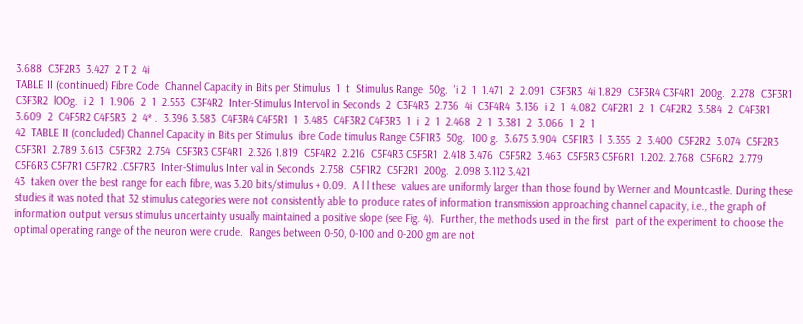3.688  C3F2R3  3.427  2 T 2  4i
TABLE II (continued) Fibre Code  Channel Capacity in Bits per Stimulus  1  t  Stimulus Range  50g.  'i 2  1  1.471  2  2.091  C3F3R3  4i 1.829  C3F3R4 C3F4R1  200g.  2.278  C3F3R1 C3F3R2  lOOg.  i 2  1  1.906  2  1  2.553  C3F4R2  Inter-Stimulus Intervol in Seconds  2  C3F4R3  2.736  4i  C3F4R4  3.136  i 2  1  4.082  C4F2R1  2  1  C4F2R2  3.584  2  C4F3R1  3.609  2  C4F5R2 C4F5R3  2  4* .  3.396 3.583  C4F3R4 C4F5R1  1  3.485  C4F3R2 C4F3R3  1  i  2  1  2.468  2  1  3.381  2  3.066  1  2  1
42  TABLE II (concluded) Channel Capacity in Bits per Stimulus  ibre Code timulus Range C5F1R3  50g.  100 g.  3.675 3.904  C5F1R3  l  3.355  2  3.400  C5F2R2  3.074  C5F2R3 C5F3R1  2.789 3.613  C5F3R2  2.754  C5F3R3 C5F4R1  2.326 1.819  C5F4R2  2.216  C5F4R3 C5F5R1  2.418 3.476  C5F5R2  3.463  C5F5R3 C5F6R1  1.202. 2.768  C5F6R2  2.779  C5F6R3 C5F7R1 C5F7R2 .C5F7R3  Inter-Stimulus Inter val in Seconds  2.758  C5F1R2  C5F2R1  200g.  2.098 3.112 3.421
43  taken over the best range for each fibre, was 3.20 bits/stimulus + 0.09.  A l l these  values are uniformly larger than those found by Werner and Mountcastle. During these studies it was noted that 32 stimulus categories were not consistently able to produce rates of information transmission approaching channel capacity, i.e., the graph of information output versus stimulus uncertainty usually maintained a positive slope (see Fig. 4).  Further, the methods used in the first  part of the experiment to choose the optimal operating range of the neuron were crude.  Ranges between 0-50, 0-100 and 0-200 gm are not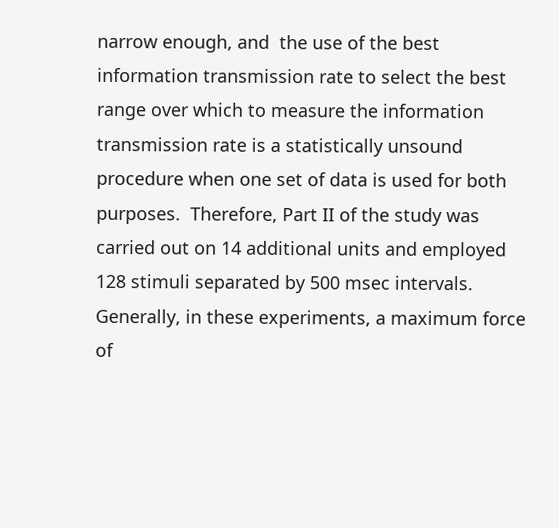narrow enough, and  the use of the best information transmission rate to select the best range over which to measure the information transmission rate is a statistically unsound procedure when one set of data is used for both purposes.  Therefore, Part II of the study was  carried out on 14 additional units and employed 128 stimuli separated by 500 msec intervals.  Generally, in these experiments, a maximum force of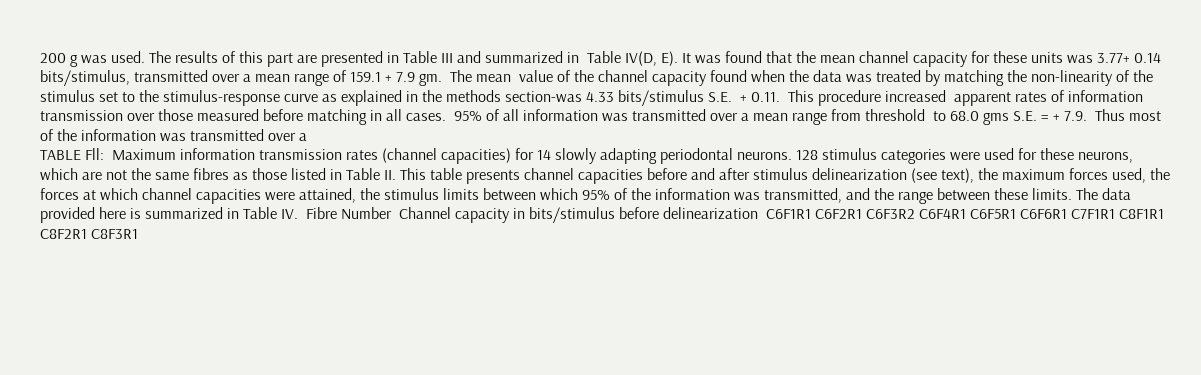200 g was used. The results of this part are presented in Table III and summarized in  Table IV(D, E). It was found that the mean channel capacity for these units was 3.77+ 0.14 bits/stimulus, transmitted over a mean range of 159.1 + 7.9 gm.  The mean  value of the channel capacity found when the data was treated by matching the non-linearity of the stimulus set to the stimulus-response curve as explained in the methods section-was 4.33 bits/stimulus S.E.  + 0.11.  This procedure increased  apparent rates of information transmission over those measured before matching in all cases.  95% of all information was transmitted over a mean range from threshold  to 68.0 gms S.E. = + 7.9.  Thus most of the information was transmitted over a
TABLE Fll:  Maximum information transmission rates (channel capacities) for 14 slowly adapting periodontal neurons. 128 stimulus categories were used for these neurons, which are not the same fibres as those listed in Table II. This table presents channel capacities before and after stimulus delinearization (see text), the maximum forces used, the forces at which channel capacities were attained, the stimulus limits between which 95% of the information was transmitted, and the range between these limits. The data provided here is summarized in Table IV.  Fibre Number  Channel capacity in bits/stimulus before delinearization  C6F1R1 C6F2R1 C6F3R2 C6F4R1 C6F5R1 C6F6R1 C7F1R1 C8F1R1 C8F2R1 C8F3R1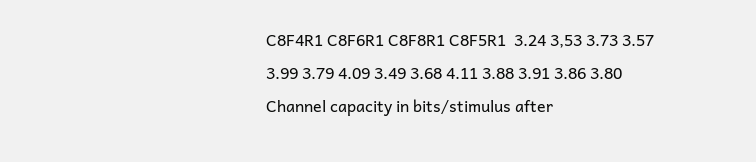C8F4R1 C8F6R1 C8F8R1 C8F5R1  3.24 3,53 3.73 3.57 3.99 3.79 4.09 3.49 3.68 4.11 3.88 3.91 3.86 3.80  Channel capacity in bits/stimulus after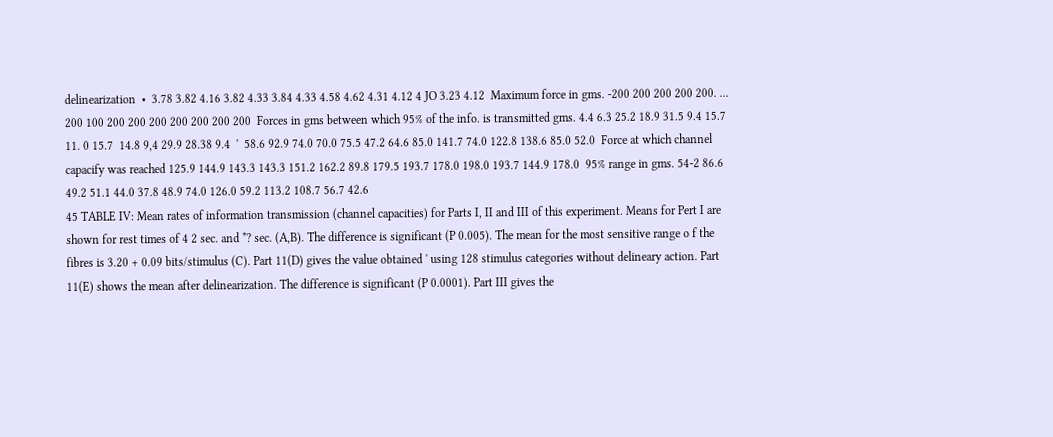delinearization  •  3.78 3.82 4.16 3.82 4.33 3.84 4.33 4.58 4.62 4.31 4.12 4 JO 3.23 4.12  Maximum force in gms. -200 200 200 200 200. ... 200 100 200 200 200 200 200 200 200  Forces in gms between which 95% of the info. is transmitted gms. 4.4 6.3 25.2 18.9 31.5 9.4 15.7  11. 0 15.7  14.8 9,4 29.9 28.38 9.4  '  58.6 92.9 74.0 70.0 75.5 47.2 64.6 85.0 141.7 74.0 122.8 138.6 85.0 52.0  Force at which channel capacify was reached 125.9 144.9 143.3 143.3 151.2 162.2 89.8 179.5 193.7 178.0 198.0 193.7 144.9 178.0  95% range in gms. 54-2 86.6 49.2 51.1 44.0 37.8 48.9 74.0 126.0 59.2 113.2 108.7 56.7 42.6
45 TABLE IV: Mean rates of information transmission (channel capacities) for Parts I, II and III of this experiment. Means for Pert I are shown for rest times of 4 2 sec. and *? sec. (A,B). The difference is significant (P 0.005). The mean for the most sensitive range o f the fibres is 3.20 + 0.09 bits/stimulus (C). Part 11(D) gives the value obtained ' using 128 stimulus categories without delineary action. Part 11(E) shows the mean after delinearization. The difference is significant (P 0.0001). Part III gives the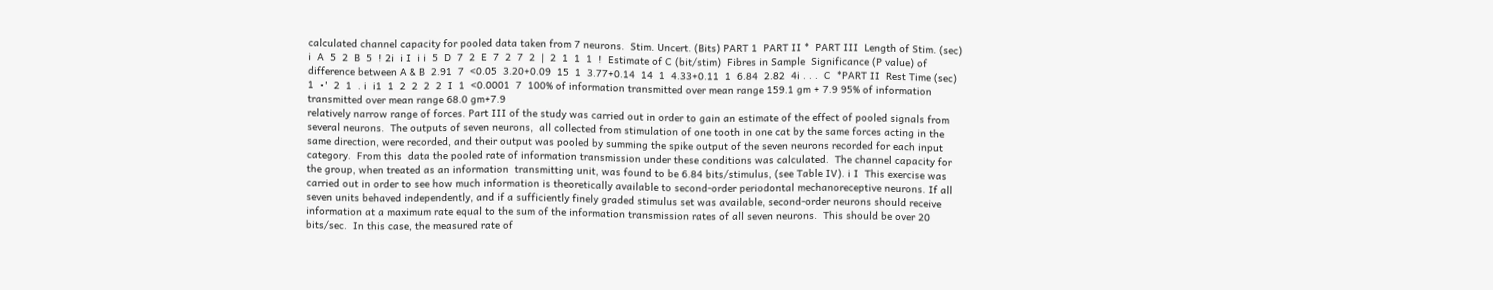calculated channel capacity for pooled data taken from 7 neurons.  Stim. Uncert. (Bits) PART 1  PART II *  PART III  Length of Stim. (sec) i  A  5  2  B  5  ! 2i  i I  i i  5  D  7  2  E  7  2  7  2  |  2  1  1  1  !  Estimate of C (bit/stim)  Fibres in Sample  Significance (P value) of difference between A & B  2.91  7  <0.05  3.20+0.09  15  1  3.77+0.14  14  1  4.33+0.11  1  6.84  2.82  4i . . .  C  *PART II  Rest Time (sec)  1  •'  2  1  . i  i1  1  2  2  2  2  I  1  <0.0001  7  100% of information transmitted over mean range 159.1 gm + 7.9 95% of information transmitted over mean range 68.0 gm+7.9
relatively narrow range of forces. Part III of the study was carried out in order to gain an estimate of the effect of pooled signals from several neurons.  The outputs of seven neurons,  all collected from stimulation of one tooth in one cat by the same forces acting in the same direction, were recorded, and their output was pooled by summing the spike output of the seven neurons recorded for each input category.  From this  data the pooled rate of information transmission under these conditions was calculated.  The channel capacity for the group, when treated as an information  transmitting unit, was found to be 6.84 bits/stimulus, (see Table IV). i I  This exercise was carried out in order to see how much information is theoretically available to second-order periodontal mechanoreceptive neurons. If all seven units behaved independently, and if a sufficiently finely graded stimulus set was available, second-order neurons should receive information at a maximum rate equal to the sum of the information transmission rates of all seven neurons.  This should be over 20 bits/sec.  In this case, the measured rate of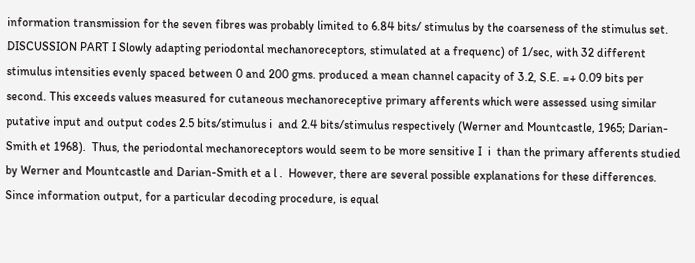information transmission for the seven fibres was probably limited to 6.84 bits/ stimulus by the coarseness of the stimulus set.
DISCUSSION PART I Slowly adapting periodontal mechanoreceptors, stimulated at a frequenc) of 1/sec, with 32 different stimulus intensities evenly spaced between 0 and 200 gms. produced a mean channel capacity of 3.2, S.E. =+ 0.09 bits per second. This exceeds values measured for cutaneous mechanoreceptive primary afferents which were assessed using similar putative input and output codes 2.5 bits/stimulus i  and 2.4 bits/stimulus respectively (Werner and Mountcastle, 1965; Darian-Smith et 1968).  Thus, the periodontal mechanoreceptors would seem to be more sensitive I  i  than the primary afferents studied by Werner and Mountcastle and Darian-Smith et a l .  However, there are several possible explanations for these differences. Since information output, for a particular decoding procedure, is equal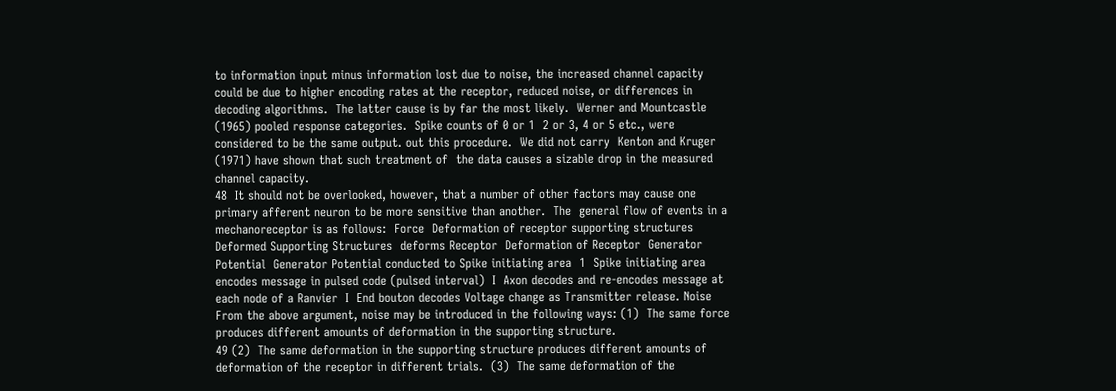to information input minus information lost due to noise, the increased channel capacity could be due to higher encoding rates at the receptor, reduced noise, or differences in decoding algorithms.  The latter cause is by far the most likely.  Werner and Mountcastle (1965) pooled response categories.  Spike counts of 0 or 1  2 or 3, 4 or 5 etc., were considered to be the same output. out this procedure.  We did not carry  Kenton and Kruger (1971) have shown that such treatment of  the data causes a sizable drop in the measured channel capacity.
48  It should not be overlooked, however, that a number of other factors may cause one primary afferent neuron to be more sensitive than another.  The  general flow of events in a mechanoreceptor is as follows:  Force  Deformation of receptor supporting structures  Deformed Supporting Structures  deforms Receptor  Deformation of Receptor  Generator Potential  Generator Potential conducted to Spike initiating area  1  Spike initiating area encodes message in pulsed code (pulsed interval)  I  Axon decodes and re-encodes message at each node of a Ranvier  I  End bouton decodes Voltage change as Transmitter release. Noise From the above argument, noise may be introduced in the following ways: (1)  The same force produces different amounts of deformation in the supporting structure.
49 (2)  The same deformation in the supporting structure produces different amounts of deformation of the receptor in different trials.  (3)  The same deformation of the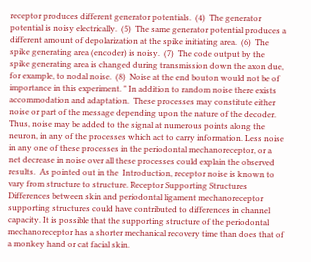receptor produces different generator potentials.  (4)  The generator potential is noisy electrically.  (5)  The same generator potential produces a different amount of depolarization at the spike initiating area.  (6)  The spike generating area (encoder) is noisy.  (7)  The code output by the spike generating area is changed during transmission down the axon due, for example, to nodal noise.  (8)  Noise at the end bouton would not be of importance in this experiment. " In addition to random noise there exists accommodation and adaptation.  These processes may constitute either noise or part of the message depending upon the nature of the decoder. Thus, noise may be added to the signal at numerous points along the neuron, in any of the processes which act to carry information. Less noise in any one of these processes in the periodontal mechanoreceptor, or a net decrease in noise over all these processes could explain the observed results.  As pointed out in the  Introduction, receptor noise is known to vary from structure to structure. Receptor Supporting Structures Differences between skin and periodontal ligament mechanoreceptor supporting structures could have contributed to differences in channel capacity. It is possible that the supporting structure of the periodontal mechanoreceptor has a shorter mechanical recovery time than does that of a monkey hand or cat facial skin.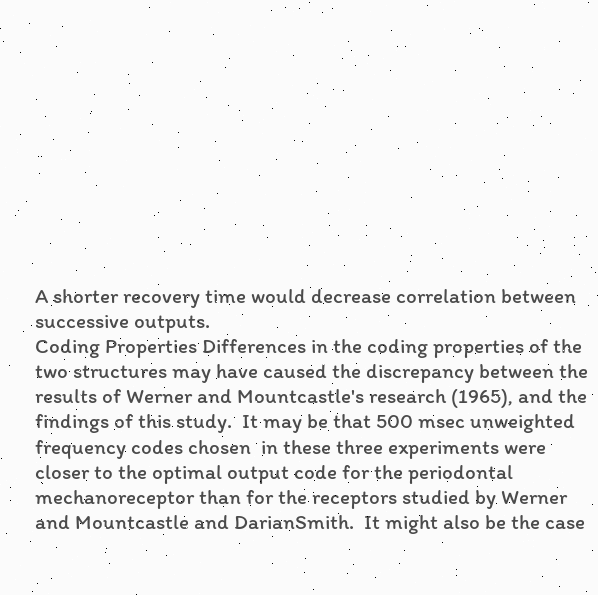A shorter recovery time would decrease correlation between successive outputs.
Coding Properties Differences in the coding properties of the two structures may have caused the discrepancy between the results of Werner and Mountcastle's research (1965), and the findings of this study.  It may be that 500 msec unweighted frequency codes chosen  in these three experiments were closer to the optimal output code for the periodontal mechanoreceptor than for the receptors studied by Werner and Mountcastle and DarianSmith.  It might also be the case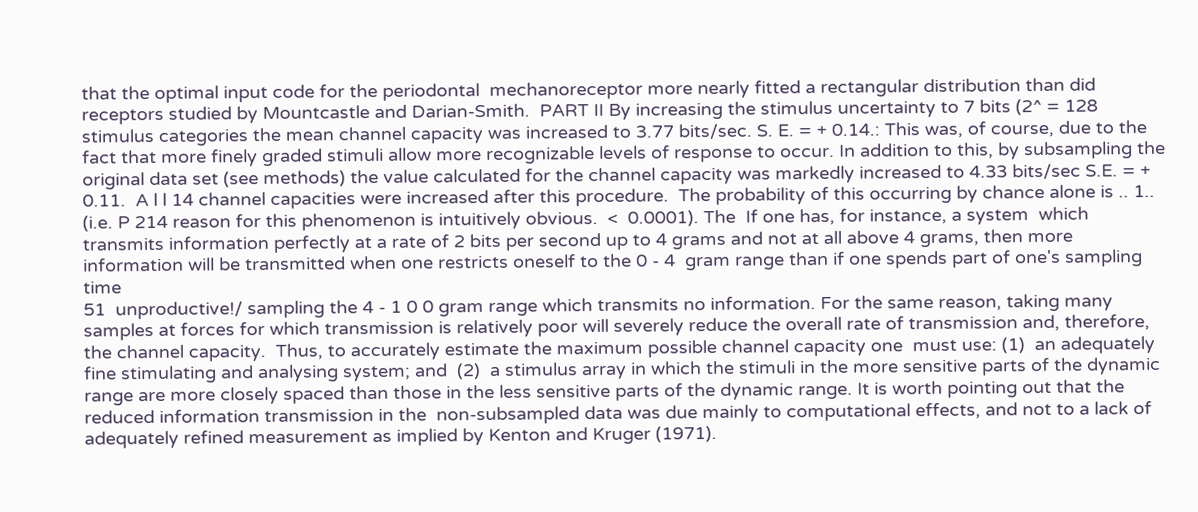that the optimal input code for the periodontal  mechanoreceptor more nearly fitted a rectangular distribution than did receptors studied by Mountcastle and Darian-Smith.  PART II By increasing the stimulus uncertainty to 7 bits (2^ = 128 stimulus categories the mean channel capacity was increased to 3.77 bits/sec. S. E. = + 0.14.: This was, of course, due to the fact that more finely graded stimuli allow more recognizable levels of response to occur. In addition to this, by subsampling the original data set (see methods) the value calculated for the channel capacity was markedly increased to 4.33 bits/sec S.E. = + 0.11.  A l l 14 channel capacities were increased after this procedure.  The probability of this occurring by chance alone is .. 1.. (i.e. P 214 reason for this phenomenon is intuitively obvious.  <  0.0001). The  If one has, for instance, a system  which transmits information perfectly at a rate of 2 bits per second up to 4 grams and not at all above 4 grams, then more information will be transmitted when one restricts oneself to the 0 - 4  gram range than if one spends part of one's sampling time
51  unproductive!/ sampling the 4 - 1 0 0 gram range which transmits no information. For the same reason, taking many samples at forces for which transmission is relatively poor will severely reduce the overall rate of transmission and, therefore, the channel capacity.  Thus, to accurately estimate the maximum possible channel capacity one  must use: (1)  an adequately fine stimulating and analysing system; and  (2)  a stimulus array in which the stimuli in the more sensitive parts of the dynamic range are more closely spaced than those in the less sensitive parts of the dynamic range. It is worth pointing out that the reduced information transmission in the  non-subsampled data was due mainly to computational effects, and not to a lack of adequately refined measurement as implied by Kenton and Kruger (1971).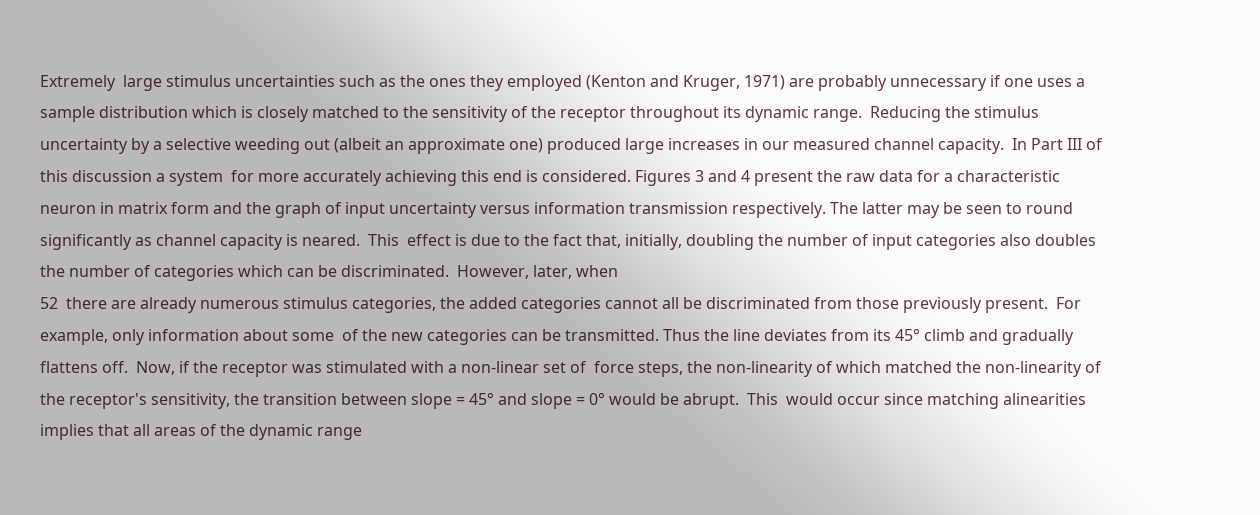Extremely  large stimulus uncertainties such as the ones they employed (Kenton and Kruger, 1971) are probably unnecessary if one uses a sample distribution which is closely matched to the sensitivity of the receptor throughout its dynamic range.  Reducing the stimulus  uncertainty by a selective weeding out (albeit an approximate one) produced large increases in our measured channel capacity.  In Part III of this discussion a system  for more accurately achieving this end is considered. Figures 3 and 4 present the raw data for a characteristic neuron in matrix form and the graph of input uncertainty versus information transmission respectively. The latter may be seen to round significantly as channel capacity is neared.  This  effect is due to the fact that, initially, doubling the number of input categories also doubles the number of categories which can be discriminated.  However, later, when
52  there are already numerous stimulus categories, the added categories cannot all be discriminated from those previously present.  For example, only information about some  of the new categories can be transmitted. Thus the line deviates from its 45° climb and gradually flattens off.  Now, if the receptor was stimulated with a non-linear set of  force steps, the non-linearity of which matched the non-linearity of the receptor's sensitivity, the transition between slope = 45° and slope = 0° would be abrupt.  This  would occur since matching alinearities implies that all areas of the dynamic range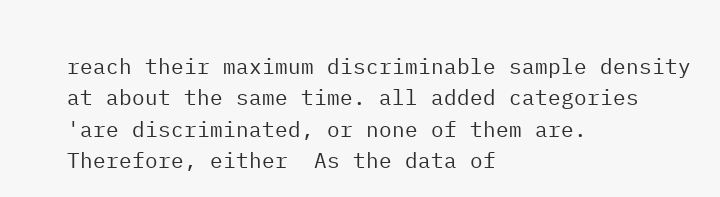reach their maximum discriminable sample density at about the same time. all added categories 'are discriminated, or none of them are.  Therefore, either  As the data of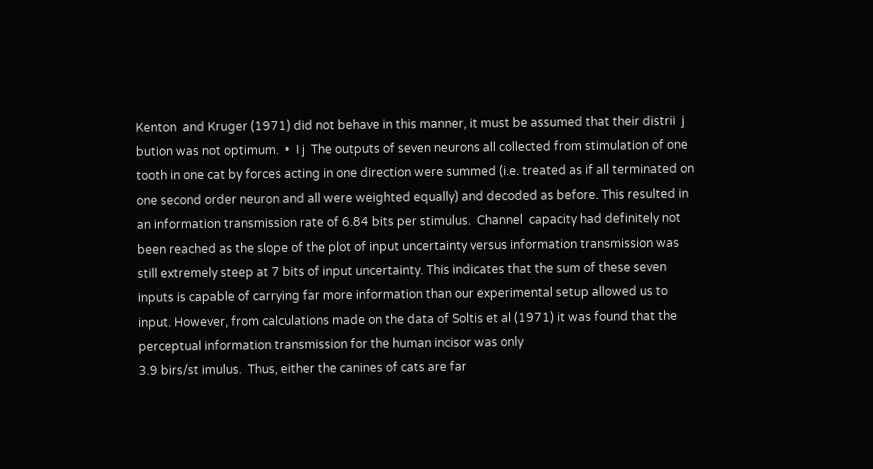Kenton  and Kruger (1971) did not behave in this manner, it must be assumed that their distrii  j  bution was not optimum.  •  I j  The outputs of seven neurons all collected from stimulation of one tooth in one cat by forces acting in one direction were summed (i.e. treated as if all terminated on one second order neuron and all were weighted equally) and decoded as before. This resulted in an information transmission rate of 6.84 bits per stimulus.  Channel  capacity had definitely not been reached as the slope of the plot of input uncertainty versus information transmission was still extremely steep at 7 bits of input uncertainty. This indicates that the sum of these seven inputs is capable of carrying far more information than our experimental setup allowed us to input. However, from calculations made on the data of Soltis et al (1971) it was found that the perceptual information transmission for the human incisor was only
3.9 birs/st imulus.  Thus, either the canines of cats are far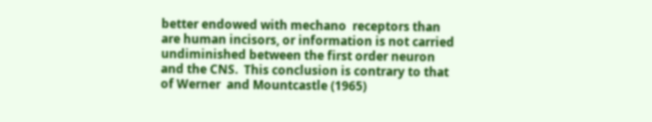better endowed with mechano  receptors than are human incisors, or information is not carried undiminished between the first order neuron and the CNS.  This conclusion is contrary to that of Werner  and Mountcastle (1965)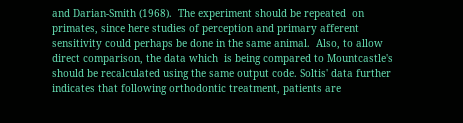and Darian-Smith (1968).  The experiment should be repeated  on primates, since here studies of perception and primary afferent sensitivity could perhaps be done in the same animal.  Also, to allow direct comparison, the data which  is being compared to Mountcastle's should be recalculated using the same output code. Soltis' data further indicates that following orthodontic treatment, patients are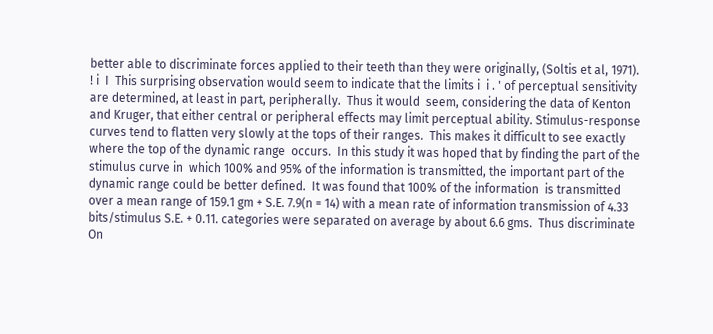better able to discriminate forces applied to their teeth than they were originally, (Soltis et al, 1971).  ! i  I  This surprising observation would seem to indicate that the limits i  i . ' of perceptual sensitivity are determined, at least in part, peripherally.  Thus it would  seem, considering the data of Kenton and Kruger, that either central or peripheral effects may limit perceptual ability. Stimulus-response curves tend to flatten very slowly at the tops of their ranges.  This makes it difficult to see exactly where the top of the dynamic range  occurs.  In this study it was hoped that by finding the part of the stimulus curve in  which 100% and 95% of the information is transmitted, the important part of the dynamic range could be better defined.  It was found that 100% of the information  is transmitted over a mean range of 159.1 gm + S.E. 7.9(n = 14) with a mean rate of information transmission of 4.33 bits/stimulus S.E. + 0.11. categories were separated on average by about 6.6 gms.  Thus discriminate  On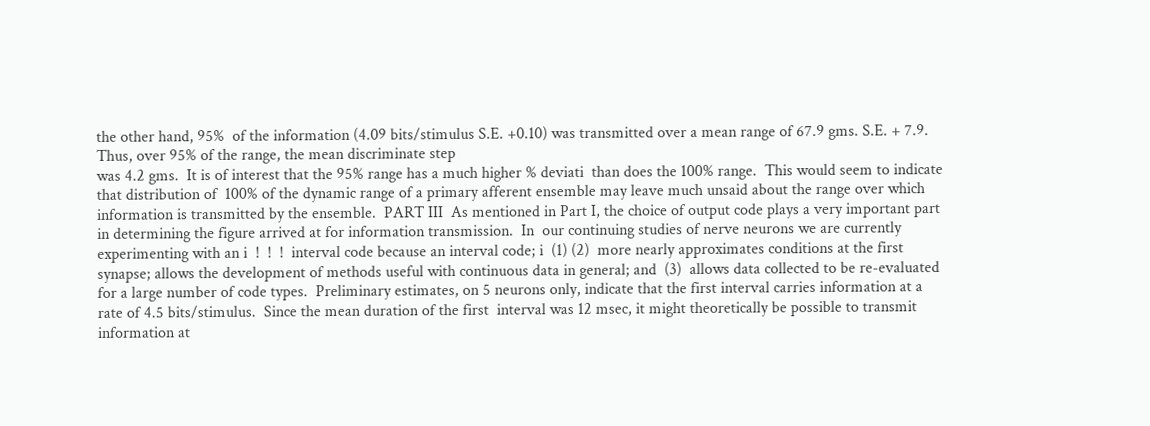the other hand, 95%  of the information (4.09 bits/stimulus S.E. +0.10) was transmitted over a mean range of 67.9 gms. S.E. + 7.9.  Thus, over 95% of the range, the mean discriminate step
was 4.2 gms.  It is of interest that the 95% range has a much higher % deviati  than does the 100% range.  This would seem to indicate that distribution of  100% of the dynamic range of a primary afferent ensemble may leave much unsaid about the range over which information is transmitted by the ensemble.  PART III  As mentioned in Part I, the choice of output code plays a very important part in determining the figure arrived at for information transmission.  In  our continuing studies of nerve neurons we are currently experimenting with an i  !  !  !  interval code because an interval code; i  (1) (2)  more nearly approximates conditions at the first synapse; allows the development of methods useful with continuous data in general; and  (3)  allows data collected to be re-evaluated for a large number of code types.  Preliminary estimates, on 5 neurons only, indicate that the first interval carries information at a rate of 4.5 bits/stimulus.  Since the mean duration of the first  interval was 12 msec, it might theoretically be possible to transmit information at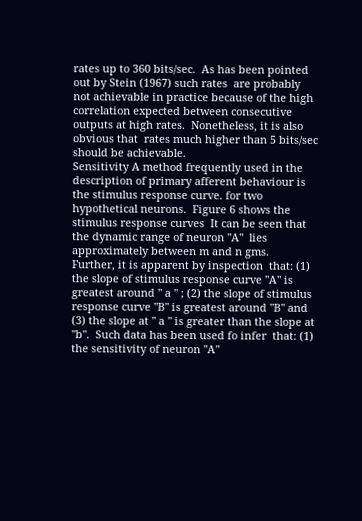rates up to 360 bits/sec.  As has been pointed out by Stein (1967) such rates  are probably not achievable in practice because of the high correlation expected between consecutive outputs at high rates.  Nonetheless, it is also obvious that  rates much higher than 5 bits/sec should be achievable.
Sensitivity A method frequently used in the description of primary afferent behaviour is the stimulus response curve. for two hypothetical neurons.  Figure 6 shows the stimulus response curves  It can be seen that the dynamic range of neuron "A"  lies approximately between m and n gms.  Further, it is apparent by inspection  that: (1) the slope of stimulus response curve "A" is greatest around " a " ; (2) the slope of stimulus response curve "B" is greatest around "B" and (3) the slope at " a " is greater than the slope at "b".  Such data has been used fo infer  that: (1) the sensitivity of neuron "A"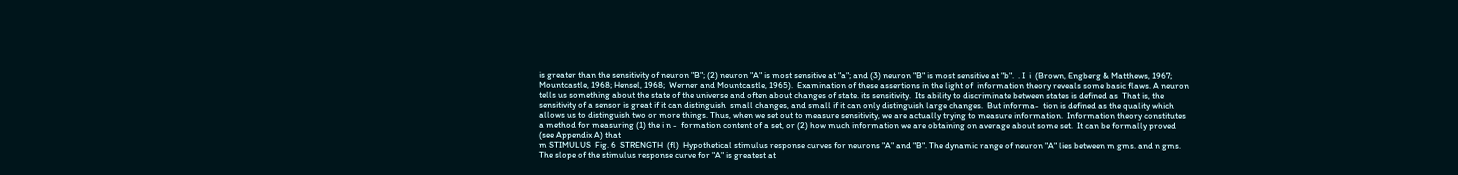is greater than the sensitivity of neuron "B"; (2) neuron "A" is most sensitive at "a"; and (3) neuron "B" is most sensitive at "b".  . I  i  (Brown, Engberg & Matthews, 1967; Mountcastle, 1968; Hensel, 1968;  Werner and Mountcastle, 1965).  Examination of these assertions in the light of  information theory reveals some basic flaws. A neuron tells us something about the state of the universe and often about changes of state. its sensitivity.  Its ability to discriminate between states is defined as  That is, the sensitivity of a sensor is great if it can distinguish  small changes, and small if it can only distinguish large changes.  But informa-  tion is defined as the quality which allows us to distinguish two or more things. Thus, when we set out to measure sensitivity, we are actually trying to measure information.  Information theory constitutes a method for measuring (1) the i n -  formation content of a set, or (2) how much information we are obtaining on average about some set.  It can be formally proved (see Appendix A) that
m STIMULUS  Fig. 6  STRENGTH  (fl)  Hypothetical stimulus response curves for neurons "A" and "B". The dynamic range of neuron "A" lies between m gms. and n gms. The slope of the stimulus response curve for "A" is greatest at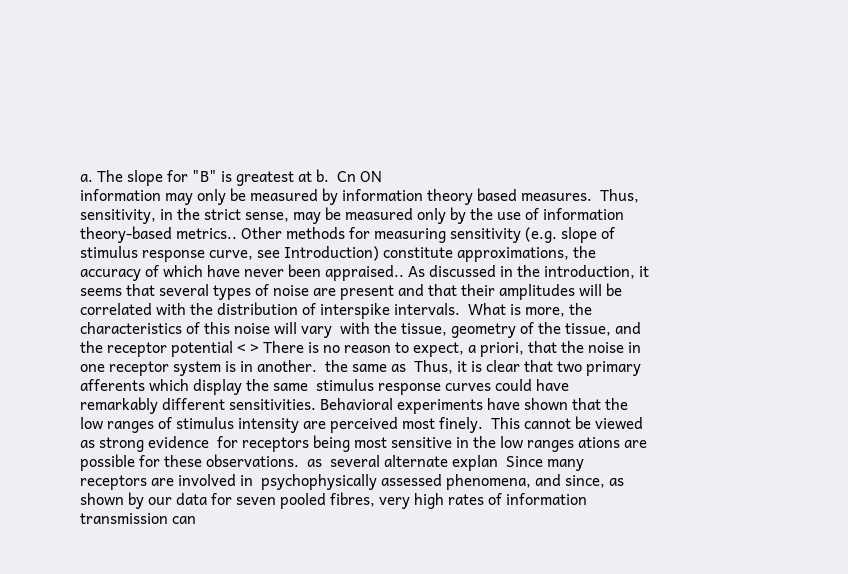a. The slope for "B" is greatest at b.  Cn ON
information may only be measured by information theory based measures.  Thus,  sensitivity, in the strict sense, may be measured only by the use of information theory-based metrics.. Other methods for measuring sensitivity (e.g. slope of stimulus response curve, see Introduction) constitute approximations, the accuracy of which have never been appraised.. As discussed in the introduction, it seems that several types of noise are present and that their amplitudes will be correlated with the distribution of interspike intervals.  What is more, the characteristics of this noise will vary  with the tissue, geometry of the tissue, and the receptor potential < > There is no reason to expect, a priori, that the noise in one receptor system is in another.  the same as  Thus, it is clear that two primary afferents which display the same  stimulus response curves could have remarkably different sensitivities. Behavioral experiments have shown that the low ranges of stimulus intensity are perceived most finely.  This cannot be viewed as strong evidence  for receptors being most sensitive in the low ranges ations are possible for these observations.  as  several alternate explan  Since many receptors are involved in  psychophysically assessed phenomena, and since, as shown by our data for seven pooled fibres, very high rates of information transmission can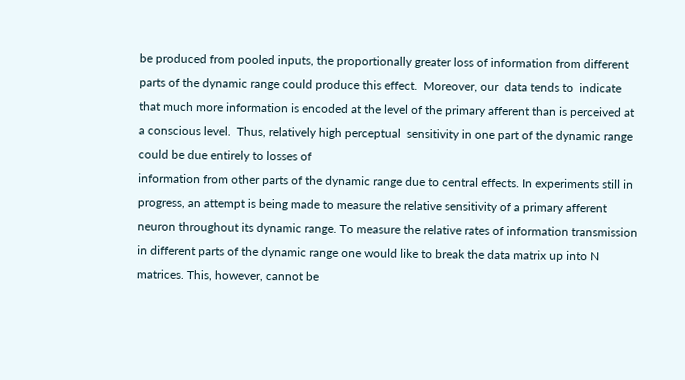be produced from pooled inputs, the proportionally greater loss of information from different parts of the dynamic range could produce this effect.  Moreover, our  data tends to  indicate that much more information is encoded at the level of the primary afferent than is perceived at a conscious level.  Thus, relatively high perceptual  sensitivity in one part of the dynamic range could be due entirely to losses of
information from other parts of the dynamic range due to central effects. In experiments still in progress, an attempt is being made to measure the relative sensitivity of a primary afferent neuron throughout its dynamic range. To measure the relative rates of information transmission in different parts of the dynamic range one would like to break the data matrix up into N matrices. This, however, cannot be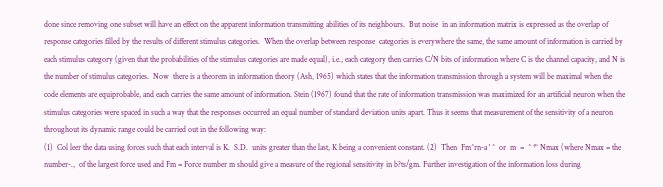done since removing one subset will have an effect on the apparent information transmitting abilities of its neighbours.  But noise  in an information matrix is expressed as the overlap of response categories filled by the results of different stimulus categories.  When the overlap between response  categories is everywhere the same, the same amount of information is carried by each stimulus category (given that the probabilities of the stimulus categories are made equal), i.e., each category then carries C/N bits of information where C is the channel capacity, and N is the number of stimulus categories.  Now  there is a theorem in information theory (Ash, 1965) which states that the information transmission through a system will be maximal when the code elements are equiprobable, and each carries the same amount of information. Stein (1967) found that the rate of information transmission was maximized for an artificial neuron when the stimulus categories were spaced in such a way that the responses occurred an equal number of standard deviation units apart. Thus it seems that measurement of the sensitivity of a neuron throughout its dynamic range could be carried out in the following way:
(1)  Col leer the data using forces such that each interval is K.  S.D.  units greater than the last, K being a convenient constant. (2)  Then  Fm^rn-a ' ^  or  m  =  ^ *° Nmax (where Nmax = the number-.,  of the largest force used and Fm = Force number m should give a measure of the regional sensitivity in b?ts/gm. Further investigation of the information loss during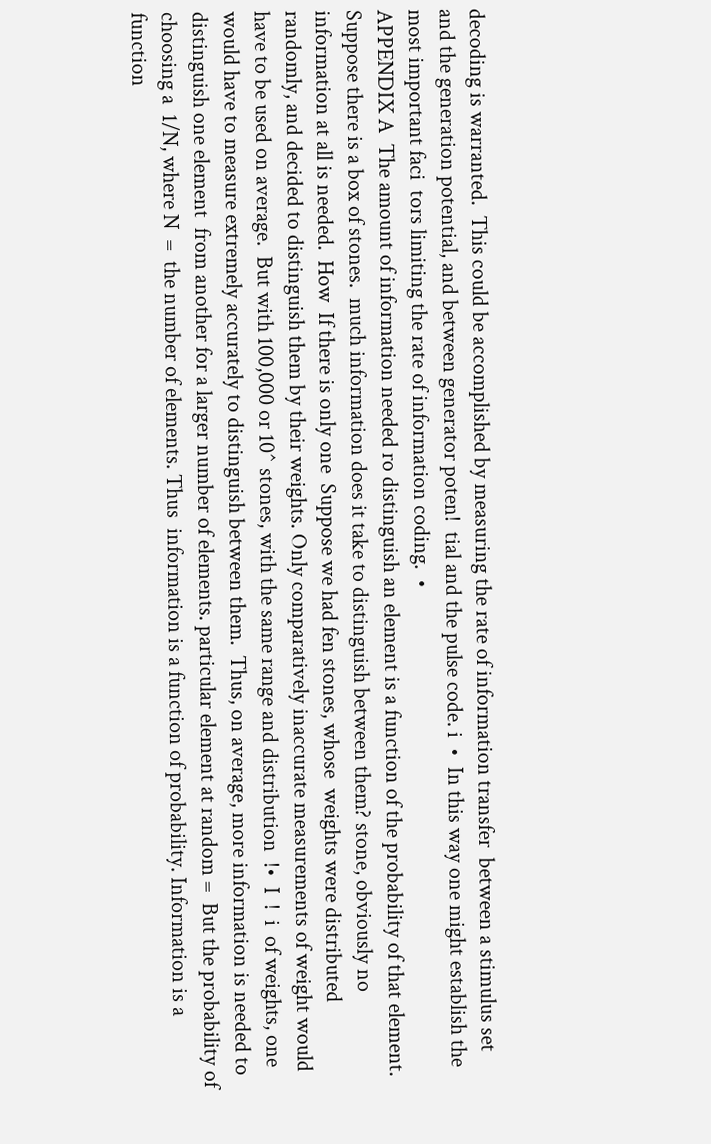decoding is warranted.  This could be accomplished by measuring the rate of information transfer  between a stimulus set and the generation potential, and between generator poten!  tial and the pulse code. i  •  In this way one might establish the most important faci  tors limiting the rate of information coding.  •
APPENDIX A  The amount of information needed ro distinguish an element is a function of the probability of that element.  Suppose there is a box of stones.  much information does it take to distinguish between them? stone, obviously no information at all is needed.  How  If there is only one  Suppose we had fen stones, whose  weights were distributed randomly, and decided to distinguish them by their weights. Only comparatively inaccurate measurements of weight would have to be used on average.  But with 100,000 or 10^ stones, with the same range and distribution  !•  I  !  i  of weights, one would have to measure extremely accurately to distinguish between them.  Thus, on average, more information is needed to distinguish one element  from another for a larger number of elements. particular element at random =  But the probability of choosing a  1/N, where N  =  the number of elements. Thus  information is a function of probability. Information is a function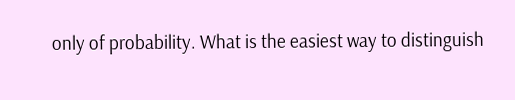only of probability. What is the easiest way to distinguish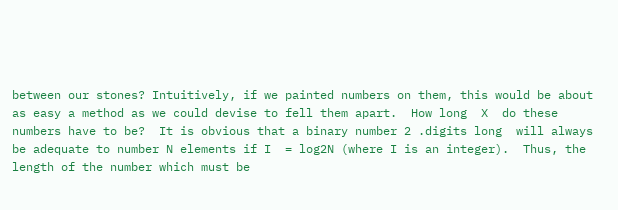between our stones? Intuitively, if we painted numbers on them, this would be about as easy a method as we could devise to fell them apart.  How long  X  do these numbers have to be?  It is obvious that a binary number 2 .digits long  will always be adequate to number N elements if I  = log2N (where I is an integer).  Thus, the length of the number which must be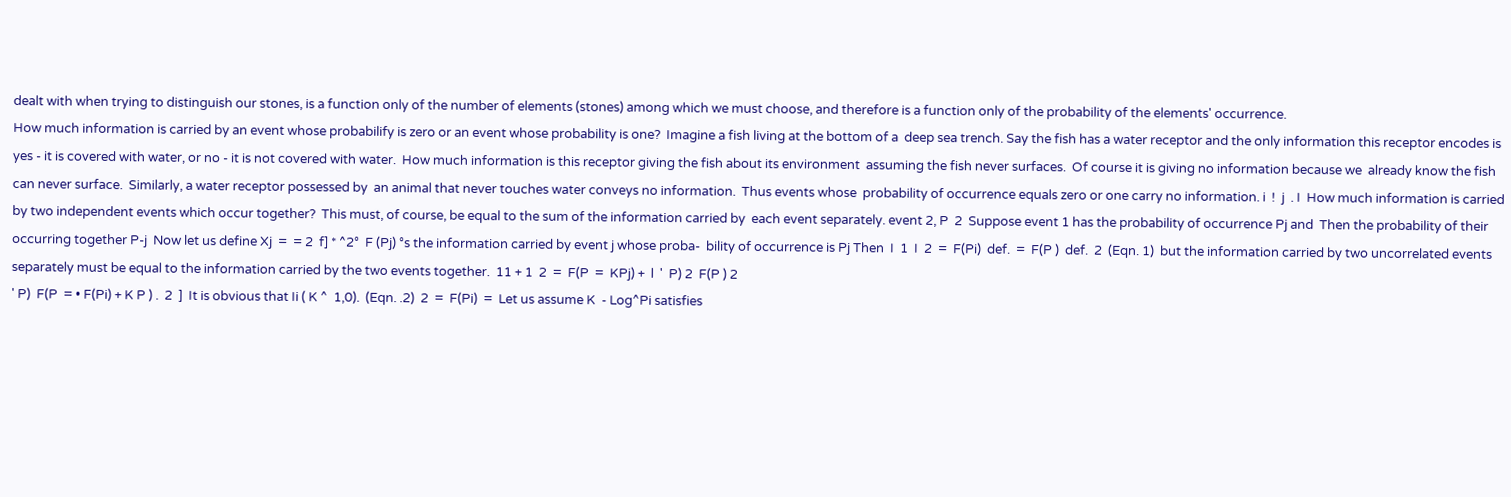dealt with when trying to distinguish our stones, is a function only of the number of elements (stones) among which we must choose, and therefore is a function only of the probability of the elements' occurrence.
How much information is carried by an event whose probabilify is zero or an event whose probability is one?  Imagine a fish living at the bottom of a  deep sea trench. Say the fish has a water receptor and the only information this receptor encodes is yes - it is covered with water, or no - it is not covered with water.  How much information is this receptor giving the fish about its environment  assuming the fish never surfaces.  Of course it is giving no information because we  already know the fish can never surface.  Similarly, a water receptor possessed by  an animal that never touches water conveys no information.  Thus events whose  probability of occurrence equals zero or one carry no information. i  !  j  . I  How much information is carried by two independent events which occur together?  This must, of course, be equal to the sum of the information carried by  each event separately. event 2, P  2  Suppose event 1 has the probability of occurrence Pj and  Then the probability of their occurring together P-j  Now let us define Xj  =  = 2  f] * ^2°  F (Pj) °s the information carried by event j whose proba-  bility of occurrence is Pj Then  I  1  I  2  =  F(Pi)  def.  =  F(P )  def.  2  (Eqn. 1)  but the information carried by two uncorrelated events separately must be equal to the information carried by the two events together.  11 + 1  2  =  F(P  =  KPj) +  l  '  P) 2  F(P ) 2
' P)  F(P  = • F(Pi) + K P ) .  2  ]  It is obvious that Ii ( K ^  1,0).  (Eqn. .2)  2  =  F(Pi)  =  Let us assume K  - Log^Pi satisfies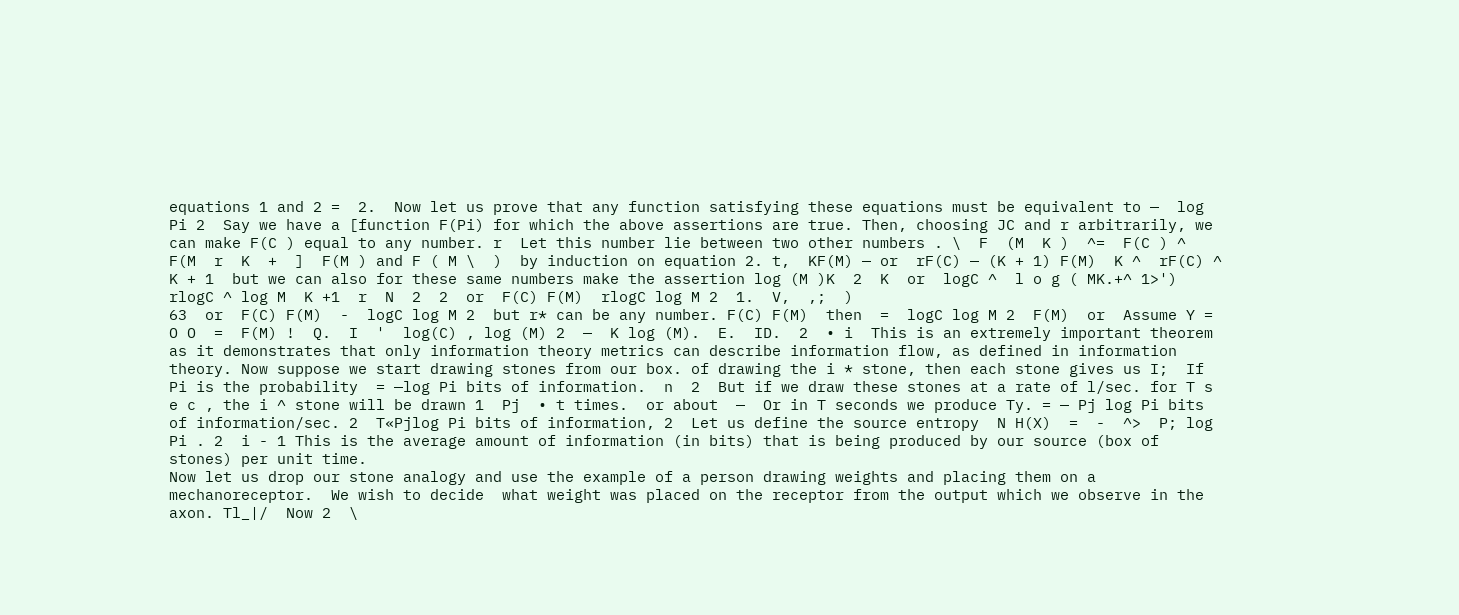equations 1 and 2 =  2.  Now let us prove that any function satisfying these equations must be equivalent to —  log Pi 2  Say we have a [function F(Pi) for which the above assertions are true. Then, choosing JC and r arbitrarily, we can make F(C ) equal to any number. r  Let this number lie between two other numbers . \  F  (M  K )  ^=  F(C ) ^  F(M  r  K  +  ]  F(M ) and F ( M \  )  by induction on equation 2. t,  KF(M) — or  rF(C) — (K + 1) F(M)  K ^  rF(C) ^  K + 1  but we can also for these same numbers make the assertion log (M )K  2  K  or  logC ^  l o g ( MK.+^ 1>')  rlogC ^ log M  K +1  r  N  2  2  or  F(C) F(M)  rlogC log M 2  1.  V,  ,;  )
63  or  F(C) F(M)  -  logC log M 2  but r* can be any number. F(C) F(M)  then  =  logC log M 2  F(M)  or  Assume Y = O O  =  F(M) !  Q.  I  '  log(C) , log (M) 2  —  K log (M).  E.  ID.  2  • i  This is an extremely important theorem as it demonstrates that only information theory metrics can describe information flow, as defined in information theory. Now suppose we start drawing stones from our box. of drawing the i * stone, then each stone gives us I;  If Pi is the probability  = —log Pi bits of information.  n  2  But if we draw these stones at a rate of l/sec. for T s e c , the i ^ stone will be drawn 1  Pj  • t times.  or about  —  Or in T seconds we produce Ty. = — Pj log Pi bits of information/sec. 2  T«Pjlog Pi bits of information, 2  Let us define the source entropy  N H(X)  =  -  ^>  P; log Pi . 2  i - 1 This is the average amount of information (in bits) that is being produced by our source (box of stones) per unit time.
Now let us drop our stone analogy and use the example of a person drawing weights and placing them on a mechanoreceptor.  We wish to decide  what weight was placed on the receptor from the output which we observe in the axon. Tl_|/  Now 2  \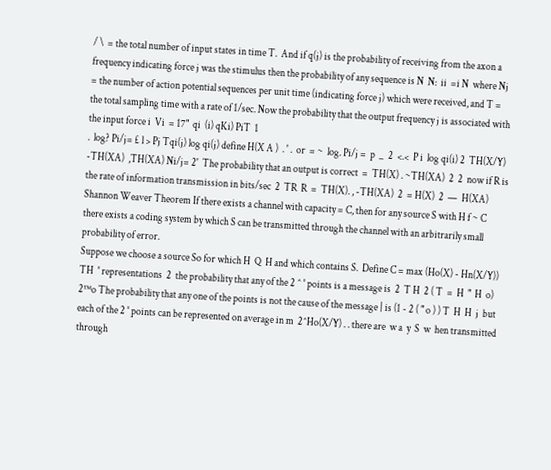/ \  = the total number of input states in time T.  And if q(j) is the probability of receiving from the axon a frequency indicating force j was the stimulus then the probability of any sequence is N  N:  ii  =i N  where Nj = the number of action potential sequences per unit time (indicating force j) which were received, and T = the total sampling time with a rate of 1/sec. Now the probability that the output frequency j is associated with the input force i  Vi  = 17"  qi  (i) qKi) PiT  1
.  log? Pi/j= £ l > Pj Tqi(j) log qi(j) define H(X A )  . ' .  or  = ~  log. Pi/j =  p  _  2  <.<  P i  log qi(i) 2  TH(X/Y)  -TH(XA)  ,TH(XA) Ni/j= 2'  The probability that an output is correct  =  TH(X) . ~TH(XA)  2  2  now if R is the rate of information transmission in bits/sec  2  TR  R  =  TH(X). , -TH(XA)  2  = H(X)  2  —  H(XA)  Shannon Weaver Theorem If there exists a channel with capacity = C, then for any source S with H f ~ C there exists a coding system by which S can be transmitted through the channel with an arbitrarily small probability of error.
Suppose we choose a source So for which H  Q  H and which contains S.  Define C = max (Ho(X) - Hn(X/Y))  TH  ° representations  2  the probability that any of the 2 ^ ° points is a message is  2  T H  2 ( T  =  H  "  H  o)  2™o The probability that any one of the points is not the cause of the message | is (1 - 2 ( " o ) ) T  H  H  j  but each of the 2 ° points can be represented on average in m  2^Ho(X/Y) . . there are  w a  y  S  w  hen transmitted through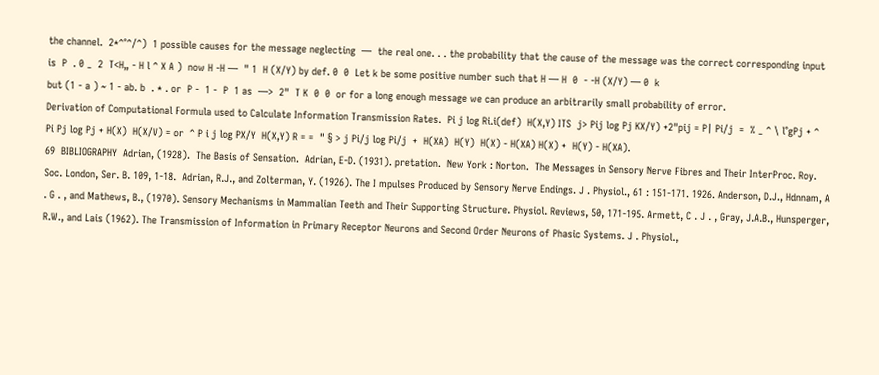the channel.  2*^°^/^)  1 possible causes for the message neglecting  —  the real one. . . the probability that the cause of the message was the correct corresponding input is  P  . 0 _  2  T<H„ - H l ^ X A )  now H -H —  " 1  H (X/Y) by def. 0  0  Let k be some positive number such that H — H  0  - -H (X/Y) — 0  k
but (1 - a ) ~ 1 - ab. b  . * . or  P -  1 -  P  1 as  —>  2"  T K  0  0  or for a long enough message we can produce an arbitrarily small probability of error.
Derivation of Computational Formula used to Calculate Information Transmission Rates.  Pi j log Ri.i(def)  H(X,Y) ITS  j> Pij log Pj KX/Y) +2"pij = P| Pi/j  =  % _ ^ \ l°gPj + ^  Pi Pj log Pj + H(X)  H(X/V) = or  ^ P i j log PX/Y  H(X,Y) R = =  " § > j Pi/j log Pi/j  +  H(XA)  H(Y)  H(X) - H(XA) H(X) +  H(Y) - H(XA).
69  BIBLIOGRAPHY  Adrian, (1928).  The Basis of Sensation.  Adrian, E-D. (1931). pretation.  New York : Norton.  The Messages in Sensory Nerve Fibres and Their InterProc. Roy. Soc. London, Ser. B. 109, 1-18.  Adrian, R.J., and Zolterman, Y. (1926). The I mpulses Produced by Sensory Nerve Endings. J . Physiol., 61 : 151-171. 1926. Anderson, D.J., Hdnnam, A . G . , and Mathews, B., (1970). Sensory Mechanisms in Mammalian Teeth and Their Supporting Structure. Physiol. Reviews, 50, 171-195. Armett, C . J . , Gray, J.A.B., Hunsperger, R.W., and Lais (1962). The Transmission of Information in Primary Receptor Neurons and Second Order Neurons of Phasic Systems. J . Physiol.,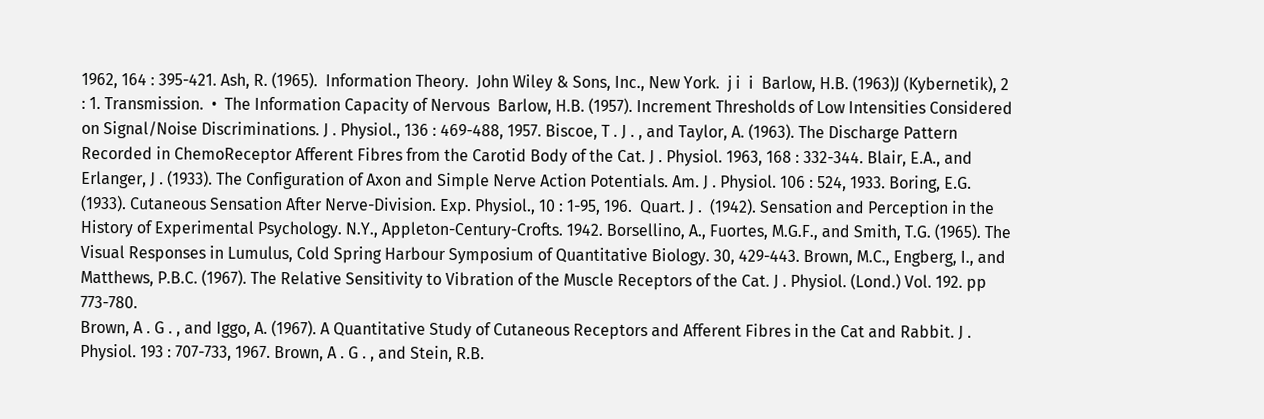1962, 164 : 395-421. Ash, R. (1965).  Information Theory.  John Wiley & Sons, Inc., New York.  j i  i  Barlow, H.B. (1963)J (Kybernetik), 2 : 1. Transmission.  •  The Information Capacity of Nervous  Barlow, H.B. (1957). Increment Thresholds of Low Intensities Considered on Signal/Noise Discriminations. J . Physiol., 136 : 469-488, 1957. Biscoe, T . J . , and Taylor, A. (1963). The Discharge Pattern Recorded in ChemoReceptor Afferent Fibres from the Carotid Body of the Cat. J . Physiol. 1963, 168 : 332-344. Blair, E.A., and Erlanger, J . (1933). The Configuration of Axon and Simple Nerve Action Potentials. Am. J . Physiol. 106 : 524, 1933. Boring, E.G. (1933). Cutaneous Sensation After Nerve-Division. Exp. Physiol., 10 : 1-95, 196.  Quart. J .  (1942). Sensation and Perception in the History of Experimental Psychology. N.Y., Appleton-Century-Crofts. 1942. Borsellino, A., Fuortes, M.G.F., and Smith, T.G. (1965). The Visual Responses in Lumulus, Cold Spring Harbour Symposium of Quantitative Biology. 30, 429-443. Brown, M.C., Engberg, I., and Matthews, P.B.C. (1967). The Relative Sensitivity to Vibration of the Muscle Receptors of the Cat. J . Physiol. (Lond.) Vol. 192. pp 773-780.
Brown, A . G . , and Iggo, A. (1967). A Quantitative Study of Cutaneous Receptors and Afferent Fibres in the Cat and Rabbit. J . Physiol. 193 : 707-733, 1967. Brown, A . G . , and Stein, R.B.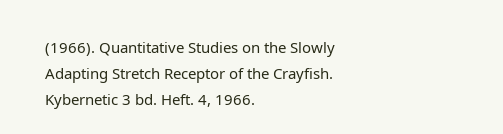(1966). Quantitative Studies on the Slowly Adapting Stretch Receptor of the Crayfish. Kybernetic 3 bd. Heft. 4, 1966.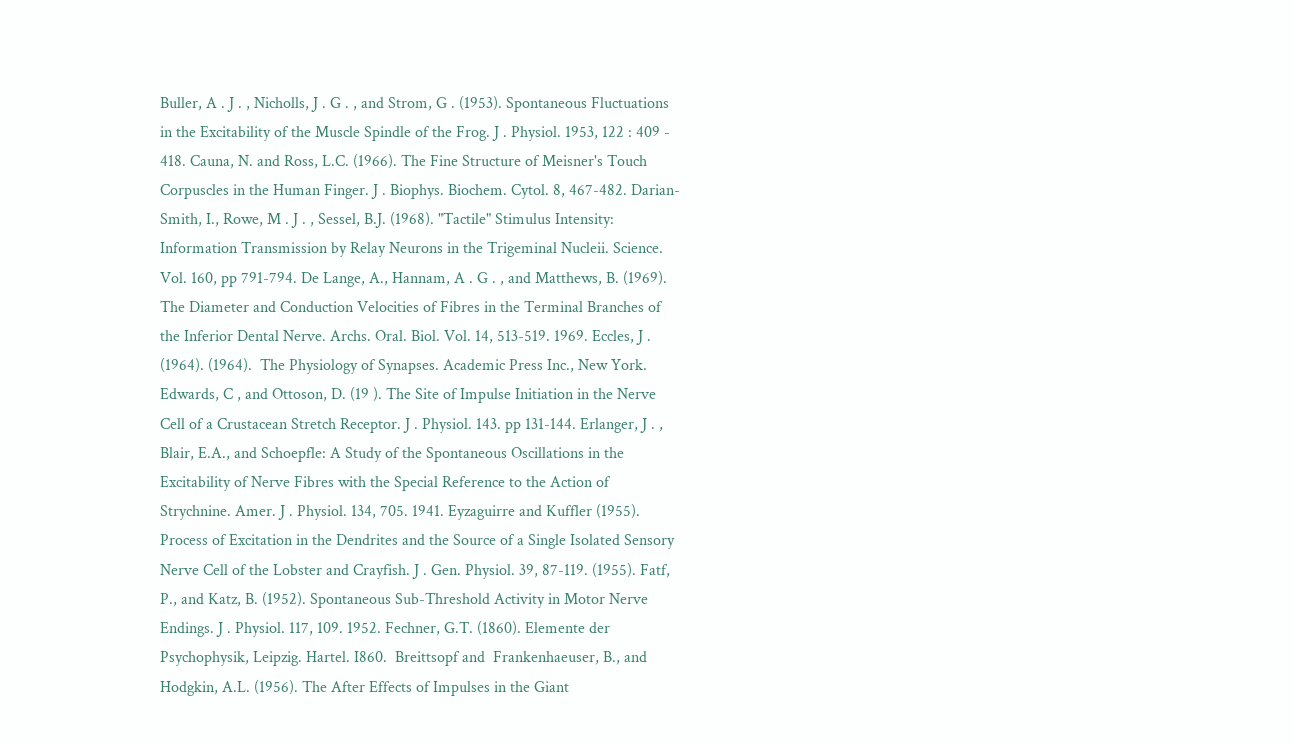Buller, A . J . , Nicholls, J . G . , and Strom, G . (1953). Spontaneous Fluctuations in the Excitability of the Muscle Spindle of the Frog. J . Physiol. 1953, 122 : 409 - 418. Cauna, N. and Ross, L.C. (1966). The Fine Structure of Meisner's Touch Corpuscles in the Human Finger. J . Biophys. Biochem. Cytol. 8, 467-482. Darian-Smith, I., Rowe, M . J . , Sessel, B.J. (1968). "Tactile" Stimulus Intensity: Information Transmission by Relay Neurons in the Trigeminal Nucleii. Science. Vol. 160, pp 791-794. De Lange, A., Hannam, A . G . , and Matthews, B. (1969). The Diameter and Conduction Velocities of Fibres in the Terminal Branches of the Inferior Dental Nerve. Archs. Oral. Biol. Vol. 14, 513-519. 1969. Eccles, J . (1964). (1964).  The Physiology of Synapses. Academic Press Inc., New York.  Edwards, C , and Ottoson, D. (19 ). The Site of Impulse Initiation in the Nerve Cell of a Crustacean Stretch Receptor. J . Physiol. 143. pp 131-144. Erlanger, J . , Blair, E.A., and Schoepfle: A Study of the Spontaneous Oscillations in the Excitability of Nerve Fibres with the Special Reference to the Action of Strychnine. Amer. J . Physiol. 134, 705. 1941. Eyzaguirre and Kuffler (1955). Process of Excitation in the Dendrites and the Source of a Single Isolated Sensory Nerve Cell of the Lobster and Crayfish. J . Gen. Physiol. 39, 87-119. (1955). Fatf, P., and Katz, B. (1952). Spontaneous Sub-Threshold Activity in Motor Nerve Endings. J . Physiol. 117, 109. 1952. Fechner, G.T. (1860). Elemente der Psychophysik, Leipzig. Hartel. I860.  Breittsopf and  Frankenhaeuser, B., and Hodgkin, A.L. (1956). The After Effects of Impulses in the Giant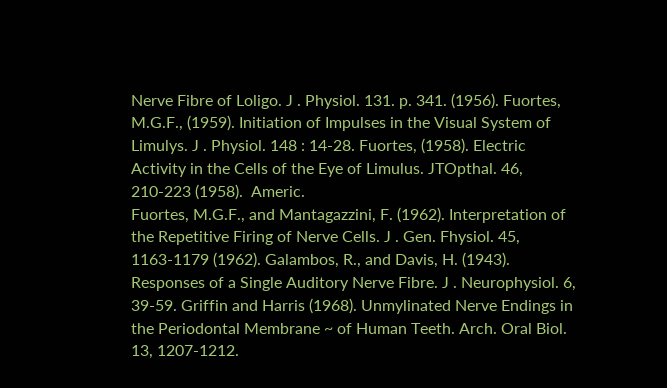Nerve Fibre of Loligo. J . Physiol. 131. p. 341. (1956). Fuortes, M.G.F., (1959). Initiation of Impulses in the Visual System of Limulys. J . Physiol. 148 : 14-28. Fuortes, (1958). Electric Activity in the Cells of the Eye of Limulus. JTOpthal. 46, 210-223 (1958).  Americ.
Fuortes, M.G.F., and Mantagazzini, F. (1962). Interpretation of the Repetitive Firing of Nerve Cells. J . Gen. Fhysiol. 45, 1163-1179 (1962). Galambos, R., and Davis, H. (1943). Responses of a Single Auditory Nerve Fibre. J . Neurophysiol. 6, 39-59. Griffin and Harris (1968). Unmylinated Nerve Endings in the Periodontal Membrane ~ of Human Teeth. Arch. Oral Biol. 13, 1207-1212.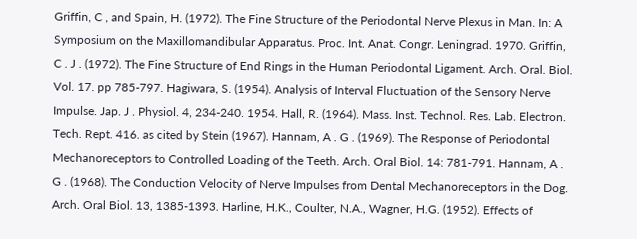Griffin, C , and Spain, H. (1972). The Fine Structure of the Periodontal Nerve Plexus in Man. In: A Symposium on the Maxillomandibular Apparatus. Proc. Int. Anat. Congr. Leningrad. 1970. Griffin, C . J . (1972). The Fine Structure of End Rings in the Human Periodontal Ligament. Arch. Oral. Biol. Vol. 17. pp 785-797. Hagiwara, S. (1954). Analysis of Interval Fluctuation of the Sensory Nerve Impulse. Jap. J . Physiol. 4, 234-240. 1954. Hall, R. (1964). Mass. Inst. Technol. Res. Lab. Electron. Tech. Rept. 416. as cited by Stein (1967). Hannam, A . G . (1969). The Response of Periodontal Mechanoreceptors to Controlled Loading of the Teeth. Arch. Oral Biol. 14: 781-791. Hannam, A . G . (1968). The Conduction Velocity of Nerve Impulses from Dental Mechanoreceptors in the Dog. Arch. Oral Biol. 13, 1385-1393. Harline, H.K., Coulter, N.A., Wagner, H.G. (1952). Effects of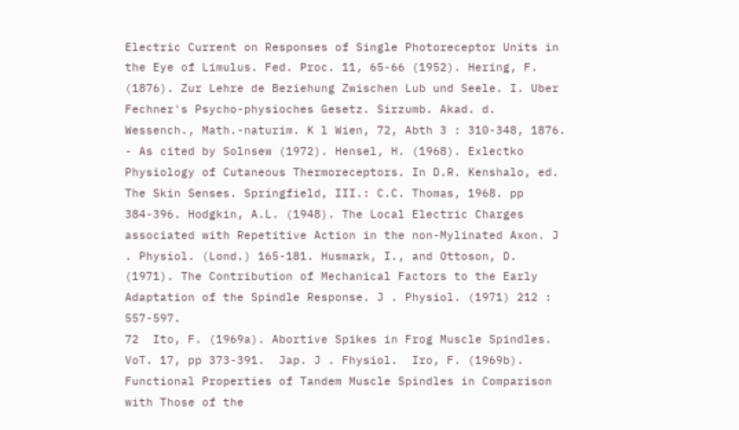Electric Current on Responses of Single Photoreceptor Units in the Eye of Limulus. Fed. Proc. 11, 65-66 (1952). Hering, F. (1876). Zur Lehre de Beziehung Zwischen Lub und Seele. I. Uber Fechner's Psycho-physioches Gesetz. Sirzumb. Akad. d. Wessench., Math.-naturim. K l Wien, 72, Abth 3 : 310-348, 1876. - As cited by Solnsew (1972). Hensel, H. (1968). Exlectko Physiology of Cutaneous Thermoreceptors. In D.R. Kenshalo, ed. The Skin Senses. Springfield, III.: C.C. Thomas, 1968. pp 384-396. Hodgkin, A.L. (1948). The Local Electric Charges associated with Repetitive Action in the non-Mylinated Axon. J . Physiol. (Lond.) 165-181. Husmark, I., and Ottoson, D. (1971). The Contribution of Mechanical Factors to the Early Adaptation of the Spindle Response. J . Physiol. (1971) 212 : 557-597.
72  Ito, F. (1969a). Abortive Spikes in Frog Muscle Spindles. VoT. 17, pp 373-391.  Jap. J . Fhysiol.  Iro, F. (1969b). Functional Properties of Tandem Muscle Spindles in Comparison with Those of the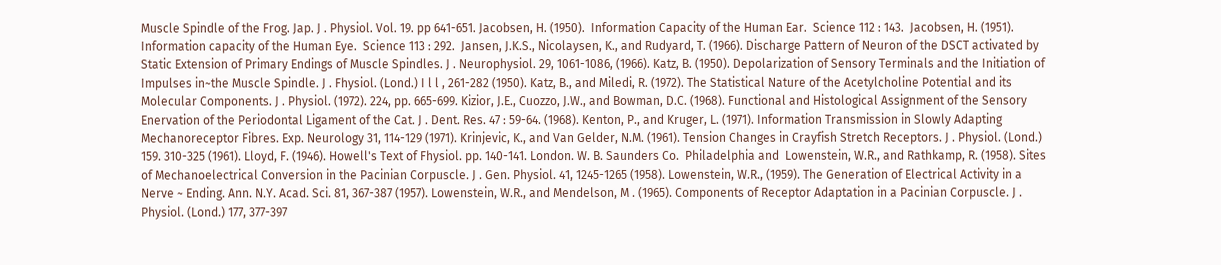Muscle Spindle of the Frog. Jap. J . Physiol. Vol. 19. pp 641-651. Jacobsen, H. (1950).  Information Capacity of the Human Ear.  Science 112 : 143.  Jacobsen, H. (1951).  Information capacity of the Human Eye.  Science 113 : 292.  Jansen, J.K.S., Nicolaysen, K., and Rudyard, T. (1966). Discharge Pattern of Neuron of the DSCT activated by Static Extension of Primary Endings of Muscle Spindles. J . Neurophysiol. 29, 1061-1086, (1966). Katz, B. (1950). Depolarization of Sensory Terminals and the Initiation of Impulses in~the Muscle Spindle. J . Fhysiol. (Lond.) I l l , 261-282 (1950). Katz, B., and Miledi, R. (1972). The Statistical Nature of the Acetylcholine Potential and its Molecular Components. J . Physiol. (1972). 224, pp. 665-699. Kizior, J.E., Cuozzo, J.W., and Bowman, D.C. (1968). Functional and Histological Assignment of the Sensory Enervation of the Periodontal Ligament of the Cat. J . Dent. Res. 47 : 59-64. (1968). Kenton, P., and Kruger, L. (1971). Information Transmission in Slowly Adapting Mechanoreceptor Fibres. Exp. Neurology 31, 114-129 (1971). Krinjevic, K., and Van Gelder, N.M. (1961). Tension Changes in Crayfish Stretch Receptors. J . Physiol. (Lond.) 159. 310-325 (1961). Lloyd, F. (1946). Howell's Text of Fhysiol. pp. 140-141. London. W. B. Saunders Co.  Philadelphia and  Lowenstein, W.R., and Rathkamp, R. (1958). Sites of Mechanoelectrical Conversion in the Pacinian Corpuscle. J . Gen. Physiol. 41, 1245-1265 (1958). Lowenstein, W.R., (1959). The Generation of Electrical Activity in a Nerve ~ Ending. Ann. N.Y. Acad. Sci. 81, 367-387 (1957). Lowenstein, W.R., and Mendelson, M . (1965). Components of Receptor Adaptation in a Pacinian Corpuscle. J . Physiol. (Lond.) 177, 377-397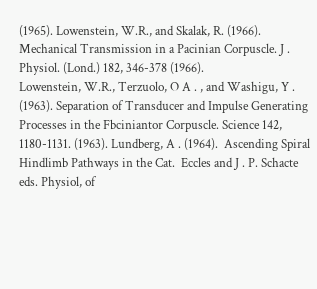(1965). Lowenstein, W.R., and Skalak, R. (1966). Mechanical Transmission in a Pacinian Corpuscle. J . Physiol. (Lond.) 182, 346-378 (1966).
Lowenstein, W.R., Terzuolo, O A . , and Washigu, Y . (1963). Separation of Transducer and Impulse Generating Processes in the Fbciniantor Corpuscle. Science 142, 1180-1131. (1963). Lundberg, A . (1964).  Ascending Spiral Hindlimb Pathways in the Cat.  Eccles and J . P. Schacte eds. Physiol, of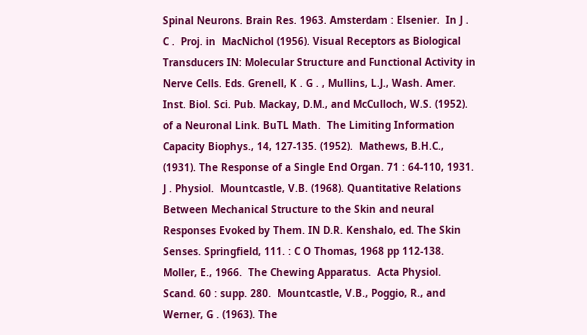Spinal Neurons. Brain Res. 1963. Amsterdam : Elsenier.  In J . C .  Proj. in  MacNichol (1956). Visual Receptors as Biological Transducers IN: Molecular Structure and Functional Activity in Nerve Cells. Eds. Grenell, K . G . , Mullins, L.J., Wash. Amer. Inst. Biol. Sci. Pub. Mackay, D.M., and McCulloch, W.S. (1952). of a Neuronal Link. BuTL Math.  The Limiting Information Capacity Biophys., 14, 127-135. (1952).  Mathews, B.H.C., (1931). The Response of a Single End Organ. 71 : 64-110, 1931.  J . Physiol.  Mountcastle, V.B. (1968). Quantitative Relations Between Mechanical Structure to the Skin and neural Responses Evoked by Them. IN D.R. Kenshalo, ed. The Skin Senses. Springfield, 111. : C O Thomas, 1968 pp 112-138. Moller, E., 1966.  The Chewing Apparatus.  Acta Physiol. Scand. 60 : supp. 280.  Mountcastle, V.B., Poggio, R., and Werner, G . (1963). The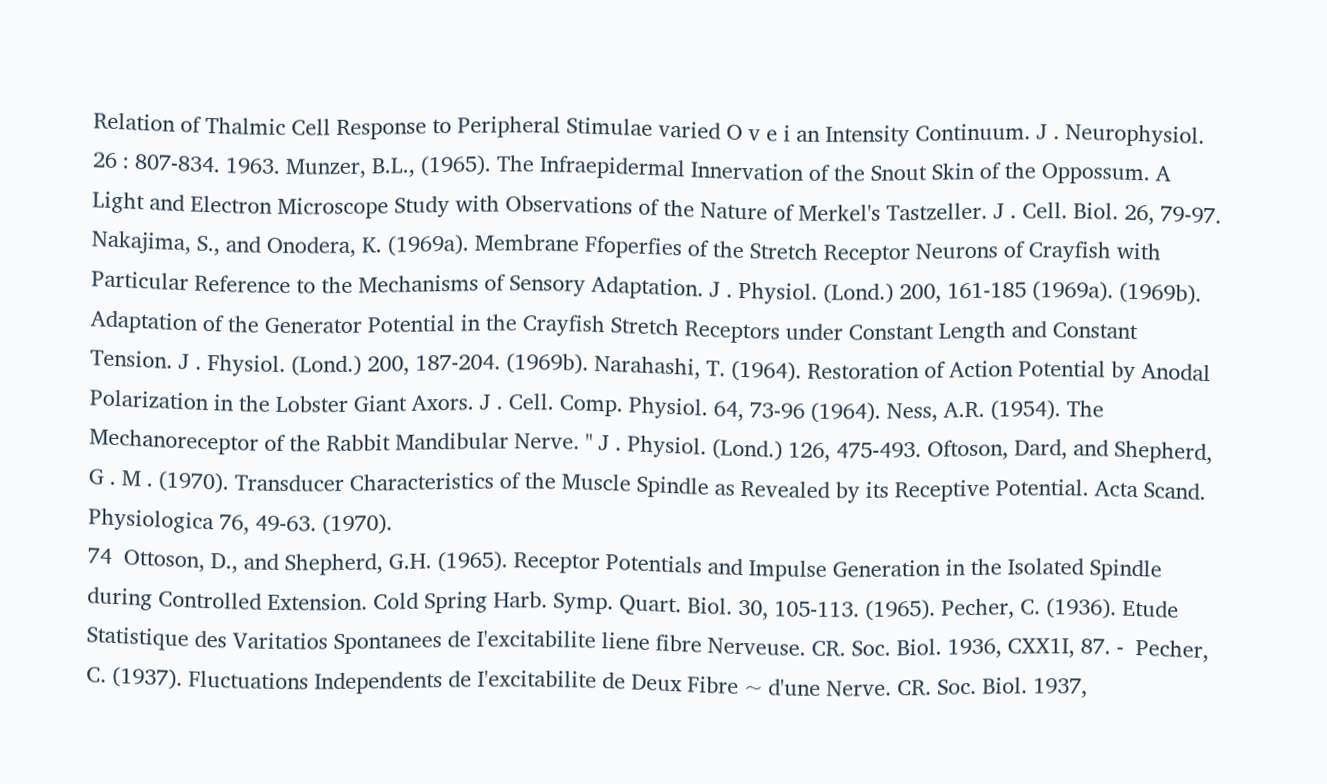Relation of Thalmic Cell Response to Peripheral Stimulae varied O v e i an Intensity Continuum. J . Neurophysiol. 26 : 807-834. 1963. Munzer, B.L., (1965). The Infraepidermal Innervation of the Snout Skin of the Oppossum. A Light and Electron Microscope Study with Observations of the Nature of Merkel's Tastzeller. J . Cell. Biol. 26, 79-97. Nakajima, S., and Onodera, K. (1969a). Membrane Ffoperfies of the Stretch Receptor Neurons of Crayfish with Particular Reference to the Mechanisms of Sensory Adaptation. J . Physiol. (Lond.) 200, 161-185 (1969a). (1969b). Adaptation of the Generator Potential in the Crayfish Stretch Receptors under Constant Length and Constant Tension. J . Fhysiol. (Lond.) 200, 187-204. (1969b). Narahashi, T. (1964). Restoration of Action Potential by Anodal Polarization in the Lobster Giant Axors. J . Cell. Comp. Physiol. 64, 73-96 (1964). Ness, A.R. (1954). The Mechanoreceptor of the Rabbit Mandibular Nerve. " J . Physiol. (Lond.) 126, 475-493. Oftoson, Dard, and Shepherd, G . M . (1970). Transducer Characteristics of the Muscle Spindle as Revealed by its Receptive Potential. Acta Scand. Physiologica 76, 49-63. (1970).
74  Ottoson, D., and Shepherd, G.H. (1965). Receptor Potentials and Impulse Generation in the Isolated Spindle during Controlled Extension. Cold Spring Harb. Symp. Quart. Biol. 30, 105-113. (1965). Pecher, C. (1936). Etude Statistique des Varitatios Spontanees de I'excitabilite liene fibre Nerveuse. CR. Soc. Biol. 1936, CXX1I, 87. -  Pecher, C. (1937). Fluctuations Independents de I'excitabilite de Deux Fibre ~ d'une Nerve. CR. Soc. Biol. 1937,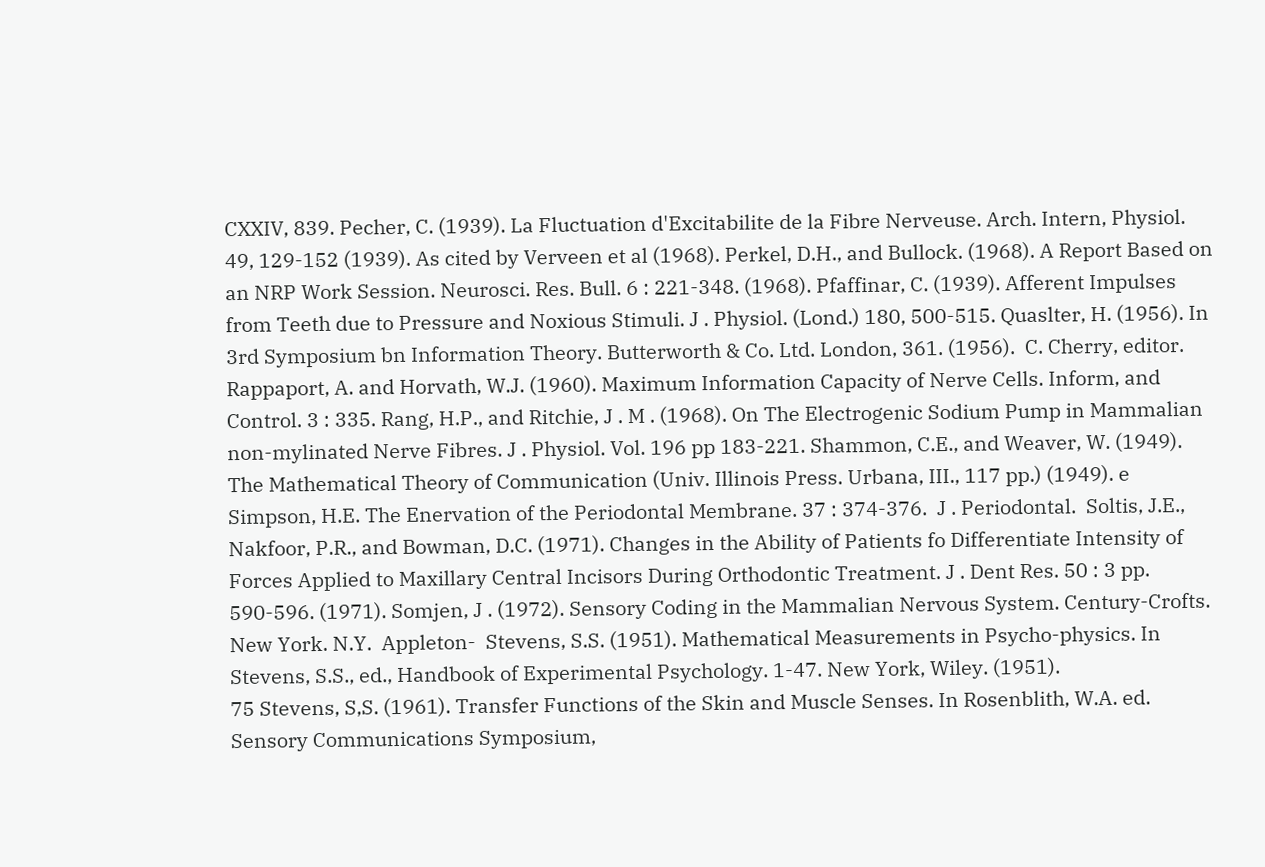CXXIV, 839. Pecher, C. (1939). La Fluctuation d'Excitabilite de la Fibre Nerveuse. Arch. Intern, Physiol. 49, 129-152 (1939). As cited by Verveen et al (1968). Perkel, D.H., and Bullock. (1968). A Report Based on an NRP Work Session. Neurosci. Res. Bull. 6 : 221-348. (1968). Pfaffinar, C. (1939). Afferent Impulses from Teeth due to Pressure and Noxious Stimuli. J . Physiol. (Lond.) 180, 500-515. Quaslter, H. (1956). In 3rd Symposium bn Information Theory. Butterworth & Co. Ltd. London, 361. (1956).  C. Cherry, editor.  Rappaport, A. and Horvath, W.J. (1960). Maximum Information Capacity of Nerve Cells. Inform, and Control. 3 : 335. Rang, H.P., and Ritchie, J . M . (1968). On The Electrogenic Sodium Pump in Mammalian non-mylinated Nerve Fibres. J . Physiol. Vol. 196 pp 183-221. Shammon, C.E., and Weaver, W. (1949). The Mathematical Theory of Communication (Univ. Illinois Press. Urbana, III., 117 pp.) (1949). e  Simpson, H.E. The Enervation of the Periodontal Membrane. 37 : 374-376.  J . Periodontal.  Soltis, J.E., Nakfoor, P.R., and Bowman, D.C. (1971). Changes in the Ability of Patients fo Differentiate Intensity of Forces Applied to Maxillary Central Incisors During Orthodontic Treatment. J . Dent Res. 50 : 3 pp. 590-596. (1971). Somjen, J . (1972). Sensory Coding in the Mammalian Nervous System. Century-Crofts. New York. N.Y.  Appleton-  Stevens, S.S. (1951). Mathematical Measurements in Psycho-physics. In Stevens, S.S., ed., Handbook of Experimental Psychology. 1-47. New York, Wiley. (1951).
75 Stevens, S,S. (1961). Transfer Functions of the Skin and Muscle Senses. In Rosenblith, W.A. ed. Sensory Communications Symposium,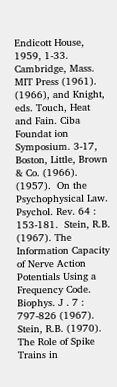Endicott House, 1959, 1-33. Cambridge, Mass. MIT Press (1961). (1966), and Knight, eds. Touch, Heat and Fain. Ciba Foundat ion Symposium. 3-17, Boston, Little, Brown & Co. (1966). (1957).  On the Psychophysical Law.  Psychol. Rev. 64 : 153-181.  Stein, R.B. (1967). The Information Capacity of Nerve Action Potentials Using a Frequency Code. Biophys. J . 7 : 797-826 (1967). Stein, R.B. (1970). The Role of Spike Trains in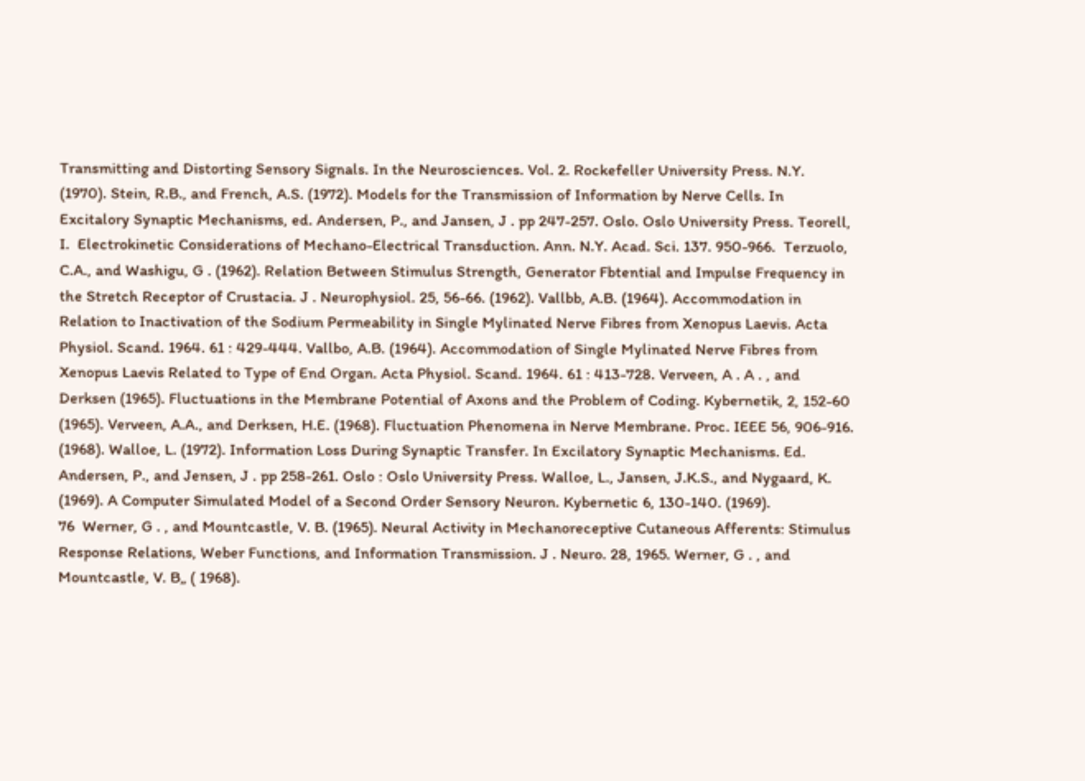Transmitting and Distorting Sensory Signals. In the Neurosciences. Vol. 2. Rockefeller University Press. N.Y. (1970). Stein, R.B., and French, A.S. (1972). Models for the Transmission of Information by Nerve Cells. In Excitalory Synaptic Mechanisms, ed. Andersen, P., and Jansen, J . pp 247-257. Oslo. Oslo University Press. Teorell, I.  Electrokinetic Considerations of Mechano-Electrical Transduction. Ann. N.Y. Acad. Sci. 137. 950-966.  Terzuolo, C.A., and Washigu, G . (1962). Relation Between Stimulus Strength, Generator Fbtential and Impulse Frequency in the Stretch Receptor of Crustacia. J . Neurophysiol. 25, 56-66. (1962). Vallbb, A.B. (1964). Accommodation in Relation to Inactivation of the Sodium Permeability in Single Mylinated Nerve Fibres from Xenopus Laevis. Acta Physiol. Scand. 1964. 61 : 429-444. Vallbo, A.B. (1964). Accommodation of Single Mylinated Nerve Fibres from Xenopus Laevis Related to Type of End Organ. Acta Physiol. Scand. 1964. 61 : 413-728. Verveen, A . A . , and Derksen (1965). Fluctuations in the Membrane Potential of Axons and the Problem of Coding. Kybernetik, 2, 152-60 (1965). Verveen, A.A., and Derksen, H.E. (1968). Fluctuation Phenomena in Nerve Membrane. Proc. IEEE 56, 906-916. (1968). Walloe, L. (1972). Information Loss During Synaptic Transfer. In Excilatory Synaptic Mechanisms. Ed. Andersen, P., and Jensen, J . pp 258-261. Oslo : Oslo University Press. Walloe, L., Jansen, J.K.S., and Nygaard, K. (1969). A Computer Simulated Model of a Second Order Sensory Neuron. Kybernetic 6, 130-140. (1969).
76  Werner, G . , and Mountcastle, V. B. (1965). Neural Activity in Mechanoreceptive Cutaneous Afferents: Stimulus Response Relations, Weber Functions, and Information Transmission. J . Neuro. 28, 1965. Werner, G . , and Mountcastle, V. B„ ( 1968).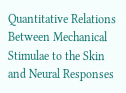Quantitative Relations Between Mechanical Stimulae to the Skin and Neural Responses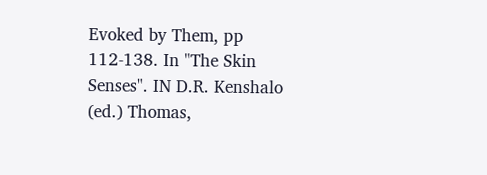Evoked by Them, pp 112-138. In "The Skin Senses". IN D.R. Kenshalo (ed.) Thomas,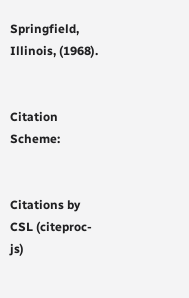Springfield, Illinois, (1968).


Citation Scheme:


Citations by CSL (citeproc-js)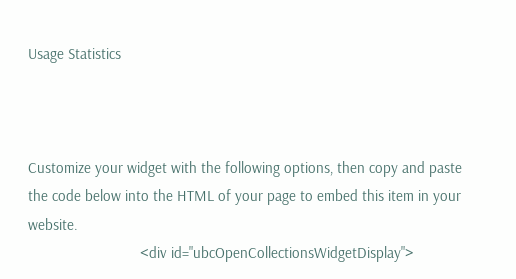Usage Statistics



Customize your widget with the following options, then copy and paste the code below into the HTML of your page to embed this item in your website.
                            <div id="ubcOpenCollectionsWidgetDisplay">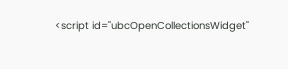<script id="ubcOpenCollectionsWidget"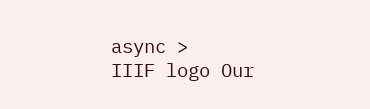async >
IIIF logo Our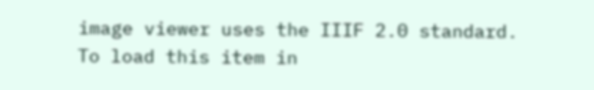image viewer uses the IIIF 2.0 standard. To load this item in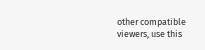other compatible viewers, use this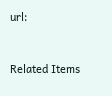url:


Related Items